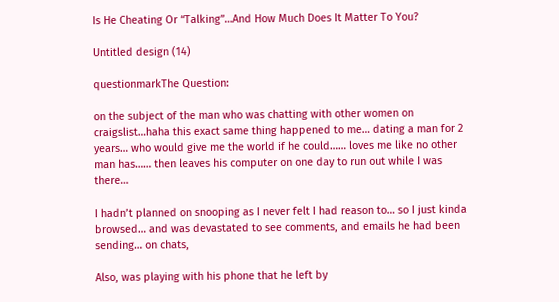Is He Cheating Or “Talking”…And How Much Does It Matter To You?

Untitled design (14)

questionmarkThe Question:

on the subject of the man who was chatting with other women on craigslist…haha this exact same thing happened to me… dating a man for 2 years… who would give me the world if he could…… loves me like no other man has…… then leaves his computer on one day to run out while I was there…

I hadn’t planned on snooping as I never felt I had reason to… so I just kinda browsed… and was devastated to see comments, and emails he had been sending… on chats,

Also, was playing with his phone that he left by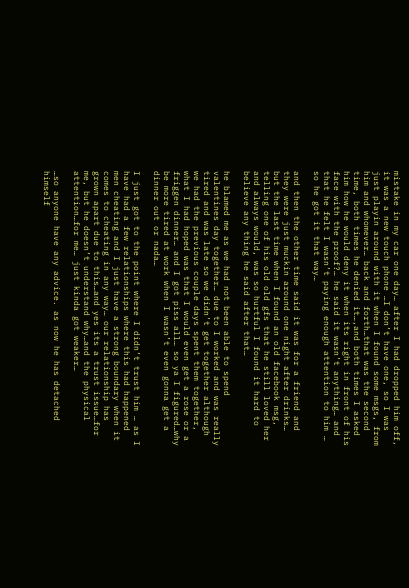mistake in my car one day… after I had dropped him off, it was a new touch phone …I don’t have one, so I was just playin around with it when I found some msgs, from him and whomever… back and forth…that was the second time, both times he denied it…,and both times I asked him how he would deny it when its right in front of his face with the proof?… he said it wasn’t anything… and that he felt I wasn’t paying enough attention to him … so he got it that way…

and then the other time said it was for a friend and they were just muckin around one night after drinks… but the last time when I found an old facebook msg, telling one of his old old gfs that he still loved her and always would, was so hurtful I found it hard to believe any thing he said after that…

he blamed me as we had not been able to spend valentines day together… due to I worked and was really tired and was late so we didn’t get together although we had the previous couple days spent them together, what I had hoped was that I would even get a rose or a friggen dinner… and I got piss all… so ya I figured…why be more tired at work when I wasn’t even gonna get a dinner out or nada…

I just got to the point where I didn’t trust him … as I have had a few relationships where this had happened men cheating and I just have a strong boundary when it comes to cheating in any way… our relationship has grown apart due to this…and yes its a trust issue…for me, but he doesn’t understand why…and the physical attention…for me… just kinda got weaker…

…so anyone have any advice. as now he has detached himself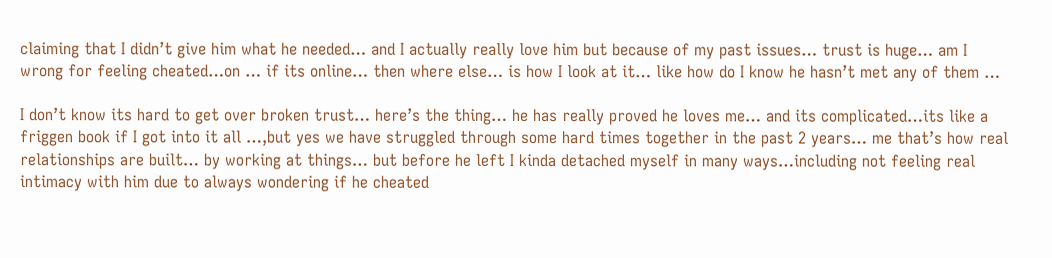claiming that I didn’t give him what he needed… and I actually really love him but because of my past issues… trust is huge… am I wrong for feeling cheated…on … if its online… then where else… is how I look at it… like how do I know he hasn’t met any of them …

I don’t know its hard to get over broken trust… here’s the thing… he has really proved he loves me… and its complicated…its like a friggen book if I got into it all …,but yes we have struggled through some hard times together in the past 2 years… me that’s how real relationships are built… by working at things… but before he left I kinda detached myself in many ways…including not feeling real intimacy with him due to always wondering if he cheated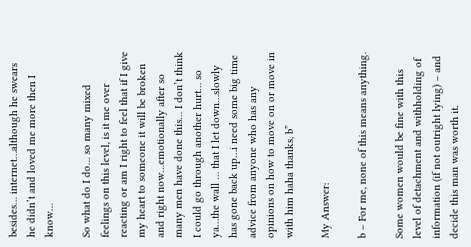besides… internet…although he swears he didn’t and loved me more then I know…

So what do I do… so many mixed feelings on this level, is it me over reacting or am I right to feel that if I give my heart to someone it will be broken and right now…emotionally after so many men have done this… I don’t think I could go through another hurt… so ya…the wall … that I let down…slowly has gone back up…i need some big time advice from anyone who has any opinions on how to move on or move in with him haha thanks, b”

My Answer:

b – For me, none of this means anything.

Some women would be fine with this level of detachment and withholding of information (if not outright lying) – and decide this man was worth it.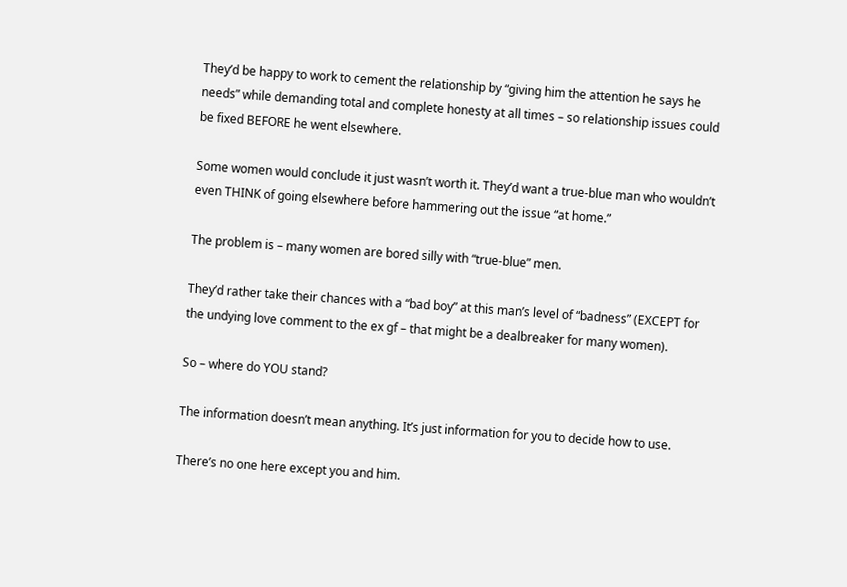They’d be happy to work to cement the relationship by “giving him the attention he says he needs” while demanding total and complete honesty at all times – so relationship issues could be fixed BEFORE he went elsewhere.

Some women would conclude it just wasn’t worth it. They’d want a true-blue man who wouldn’t even THINK of going elsewhere before hammering out the issue “at home.”

The problem is – many women are bored silly with “true-blue” men.

They’d rather take their chances with a “bad boy” at this man’s level of “badness” (EXCEPT for the undying love comment to the ex gf – that might be a dealbreaker for many women).

So – where do YOU stand?

The information doesn’t mean anything. It’s just information for you to decide how to use.

There’s no one here except you and him.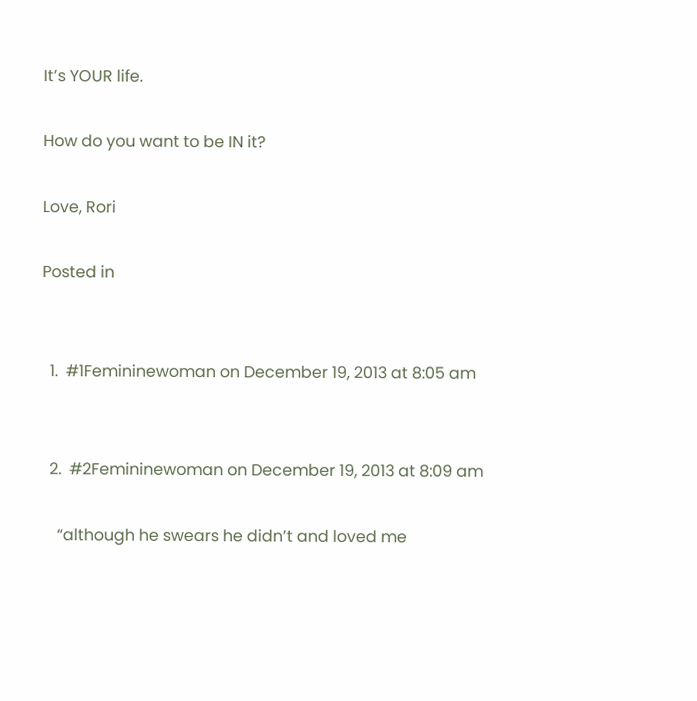It’s YOUR life.

How do you want to be IN it?

Love, Rori

Posted in


  1.  #1Femininewoman on December 19, 2013 at 8:05 am


  2.  #2Femininewoman on December 19, 2013 at 8:09 am

    “although he swears he didn’t and loved me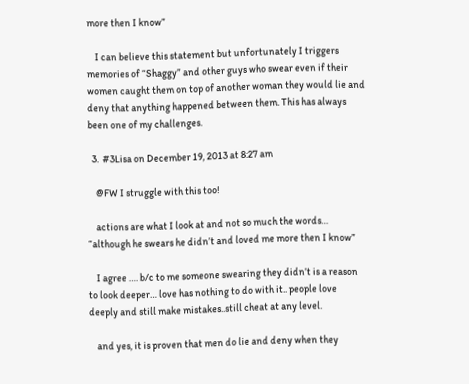more then I know”

    I can believe this statement but unfortunately I triggers memories of “Shaggy” and other guys who swear even if their women caught them on top of another woman they would lie and deny that anything happened between them. This has always been one of my challenges.

  3.  #3Lisa on December 19, 2013 at 8:27 am

    @FW I struggle with this too!

    actions are what I look at and not so much the words… “although he swears he didn’t and loved me more then I know”

    I agree …. b/c to me someone swearing they didn’t is a reason to look deeper… love has nothing to do with it.. people love deeply and still make mistakes..still cheat at any level.

    and yes, it is proven that men do lie and deny when they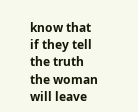know that if they tell the truth the woman will leave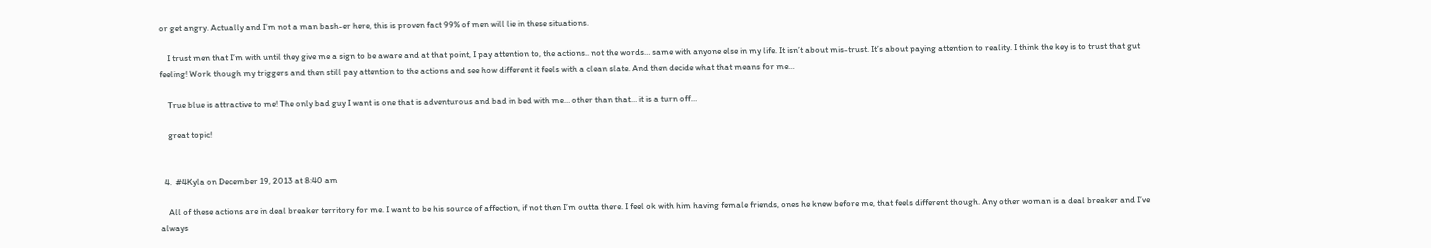or get angry. Actually and I’m not a man bash-er here, this is proven fact 99% of men will lie in these situations.

    I trust men that I’m with until they give me a sign to be aware and at that point, I pay attention to, the actions.. not the words… same with anyone else in my life. It isn’t about mis-trust. It’s about paying attention to reality. I think the key is to trust that gut feeling! Work though my triggers and then still pay attention to the actions and see how different it feels with a clean slate. And then decide what that means for me…

    True blue is attractive to me! The only bad guy I want is one that is adventurous and bad in bed with me… other than that… it is a turn off…

    great topic!


  4.  #4Kyla on December 19, 2013 at 8:40 am

    All of these actions are in deal breaker territory for me. I want to be his source of affection, if not then I’m outta there. I feel ok with him having female friends, ones he knew before me, that feels different though. Any other woman is a deal breaker and I’ve always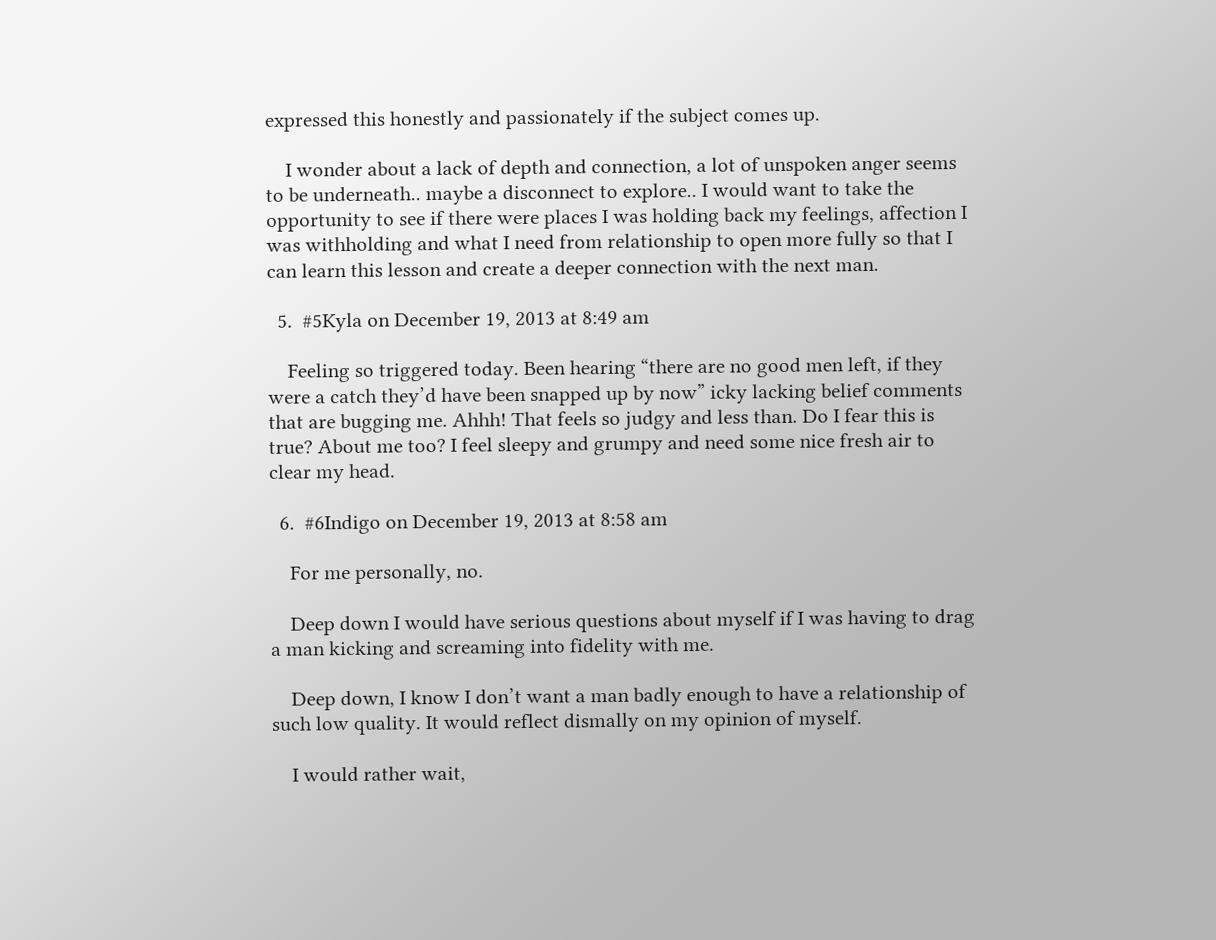expressed this honestly and passionately if the subject comes up.

    I wonder about a lack of depth and connection, a lot of unspoken anger seems to be underneath.. maybe a disconnect to explore.. I would want to take the opportunity to see if there were places I was holding back my feelings, affection I was withholding and what I need from relationship to open more fully so that I can learn this lesson and create a deeper connection with the next man.

  5.  #5Kyla on December 19, 2013 at 8:49 am

    Feeling so triggered today. Been hearing “there are no good men left, if they were a catch they’d have been snapped up by now” icky lacking belief comments that are bugging me. Ahhh! That feels so judgy and less than. Do I fear this is true? About me too? I feel sleepy and grumpy and need some nice fresh air to clear my head.

  6.  #6Indigo on December 19, 2013 at 8:58 am

    For me personally, no.

    Deep down I would have serious questions about myself if I was having to drag a man kicking and screaming into fidelity with me.

    Deep down, I know I don’t want a man badly enough to have a relationship of such low quality. It would reflect dismally on my opinion of myself.

    I would rather wait,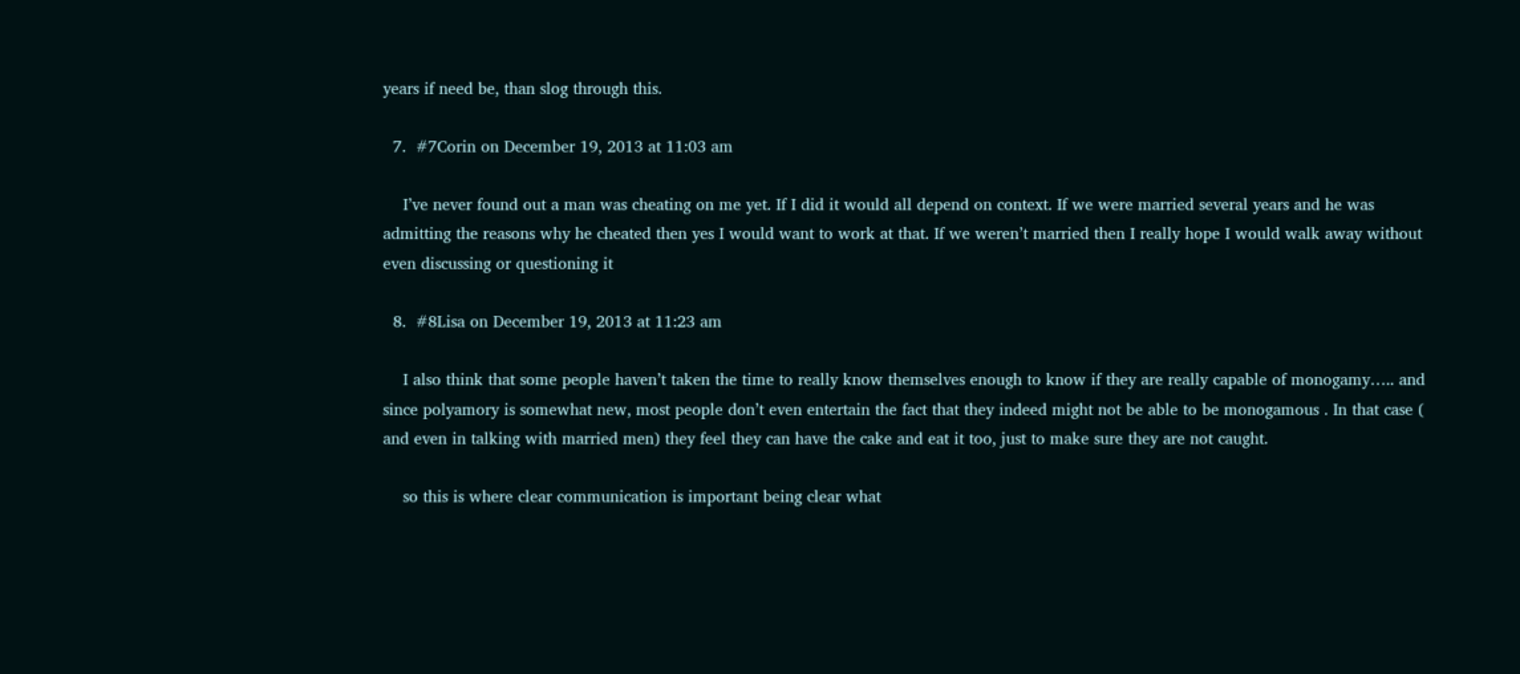years if need be, than slog through this.

  7.  #7Corin on December 19, 2013 at 11:03 am

    I’ve never found out a man was cheating on me yet. If I did it would all depend on context. If we were married several years and he was admitting the reasons why he cheated then yes I would want to work at that. If we weren’t married then I really hope I would walk away without even discussing or questioning it

  8.  #8Lisa on December 19, 2013 at 11:23 am

    I also think that some people haven’t taken the time to really know themselves enough to know if they are really capable of monogamy….. and since polyamory is somewhat new, most people don’t even entertain the fact that they indeed might not be able to be monogamous . In that case ( and even in talking with married men) they feel they can have the cake and eat it too, just to make sure they are not caught.

    so this is where clear communication is important being clear what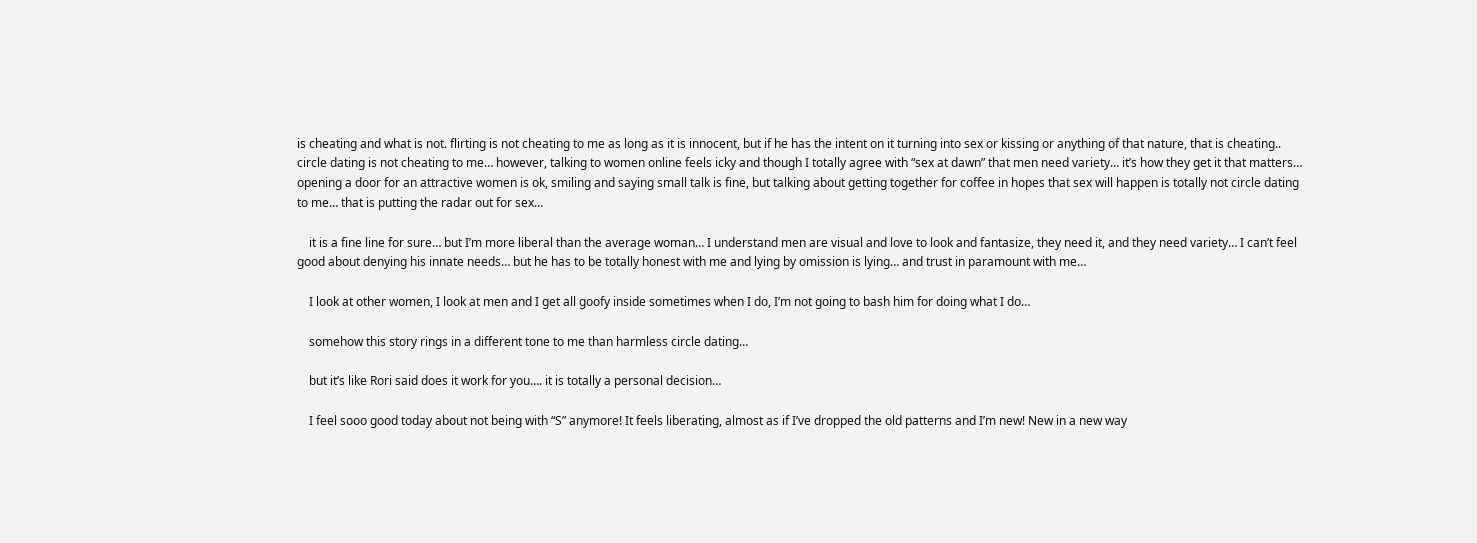is cheating and what is not. flirting is not cheating to me as long as it is innocent, but if he has the intent on it turning into sex or kissing or anything of that nature, that is cheating.. circle dating is not cheating to me… however, talking to women online feels icky and though I totally agree with “sex at dawn” that men need variety… it’s how they get it that matters… opening a door for an attractive women is ok, smiling and saying small talk is fine, but talking about getting together for coffee in hopes that sex will happen is totally not circle dating to me… that is putting the radar out for sex…

    it is a fine line for sure… but I’m more liberal than the average woman… I understand men are visual and love to look and fantasize, they need it, and they need variety… I can’t feel good about denying his innate needs… but he has to be totally honest with me and lying by omission is lying… and trust in paramount with me…

    I look at other women, I look at men and I get all goofy inside sometimes when I do, I’m not going to bash him for doing what I do…

    somehow this story rings in a different tone to me than harmless circle dating…

    but it’s like Rori said does it work for you…. it is totally a personal decision…

    I feel sooo good today about not being with “S” anymore! It feels liberating, almost as if I’ve dropped the old patterns and I’m new! New in a new way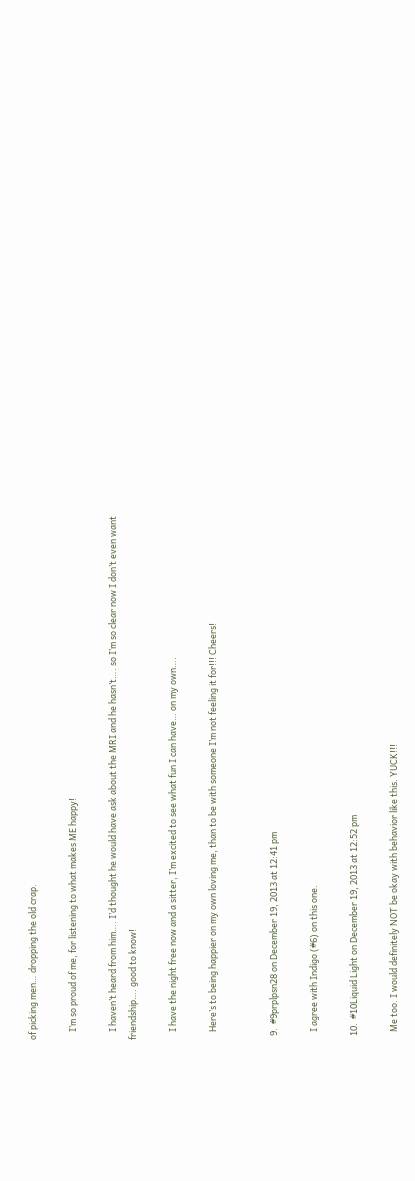of picking men… dropping the old crap.

    I’m so proud of me, for listening to what makes ME happy!

    I haven’t heard from him…. I’d thought he would have ask about the MRI and he hasn’t…. so I’m so clear now I don’t even want friendship…. good to know!

    I have the night free now and a sitter, I’m excited to see what fun I can have… on my own….

    Here’s to being happier on my own loving me, than to be with someone I’m not feeling it for!!! Cheers!


  9.  #9prplpsn28 on December 19, 2013 at 12:41 pm

    I agree with Indigo (#6) on this one.

  10.  #10Liquid Light on December 19, 2013 at 12:52 pm

    Me too. I would definitely NOT be okay with behavior like this. YUCK!!!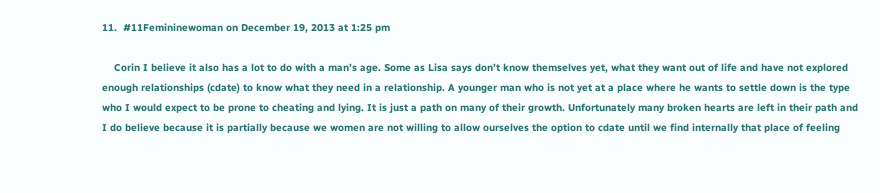11.  #11Femininewoman on December 19, 2013 at 1:25 pm

    Corin I believe it also has a lot to do with a man’s age. Some as Lisa says don’t know themselves yet, what they want out of life and have not explored enough relationships (cdate) to know what they need in a relationship. A younger man who is not yet at a place where he wants to settle down is the type who I would expect to be prone to cheating and lying. It is just a path on many of their growth. Unfortunately many broken hearts are left in their path and I do believe because it is partially because we women are not willing to allow ourselves the option to cdate until we find internally that place of feeling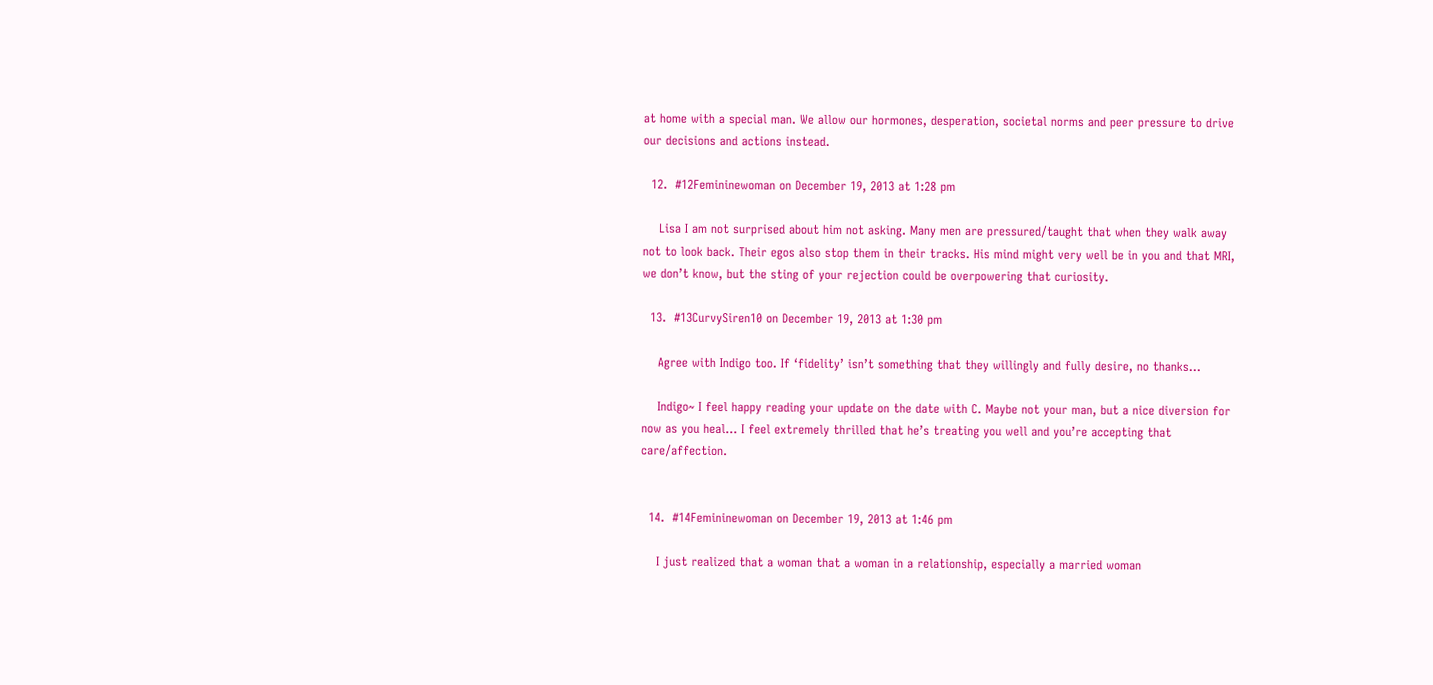at home with a special man. We allow our hormones, desperation, societal norms and peer pressure to drive our decisions and actions instead.

  12.  #12Femininewoman on December 19, 2013 at 1:28 pm

    Lisa I am not surprised about him not asking. Many men are pressured/taught that when they walk away not to look back. Their egos also stop them in their tracks. His mind might very well be in you and that MRI, we don’t know, but the sting of your rejection could be overpowering that curiosity.

  13.  #13CurvySiren10 on December 19, 2013 at 1:30 pm

    Agree with Indigo too. If ‘fidelity’ isn’t something that they willingly and fully desire, no thanks…

    Indigo~ I feel happy reading your update on the date with C. Maybe not your man, but a nice diversion for now as you heal… I feel extremely thrilled that he’s treating you well and you’re accepting that care/affection.


  14.  #14Femininewoman on December 19, 2013 at 1:46 pm

    I just realized that a woman that a woman in a relationship, especially a married woman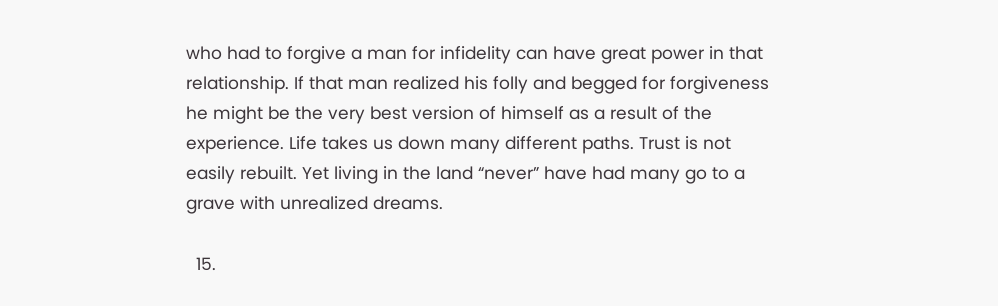who had to forgive a man for infidelity can have great power in that relationship. If that man realized his folly and begged for forgiveness he might be the very best version of himself as a result of the experience. Life takes us down many different paths. Trust is not easily rebuilt. Yet living in the land “never” have had many go to a grave with unrealized dreams.

  15.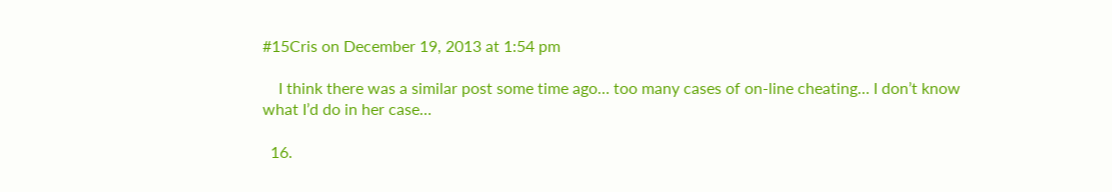#15Cris on December 19, 2013 at 1:54 pm

    I think there was a similar post some time ago… too many cases of on-line cheating… I don’t know what I’d do in her case…

  16.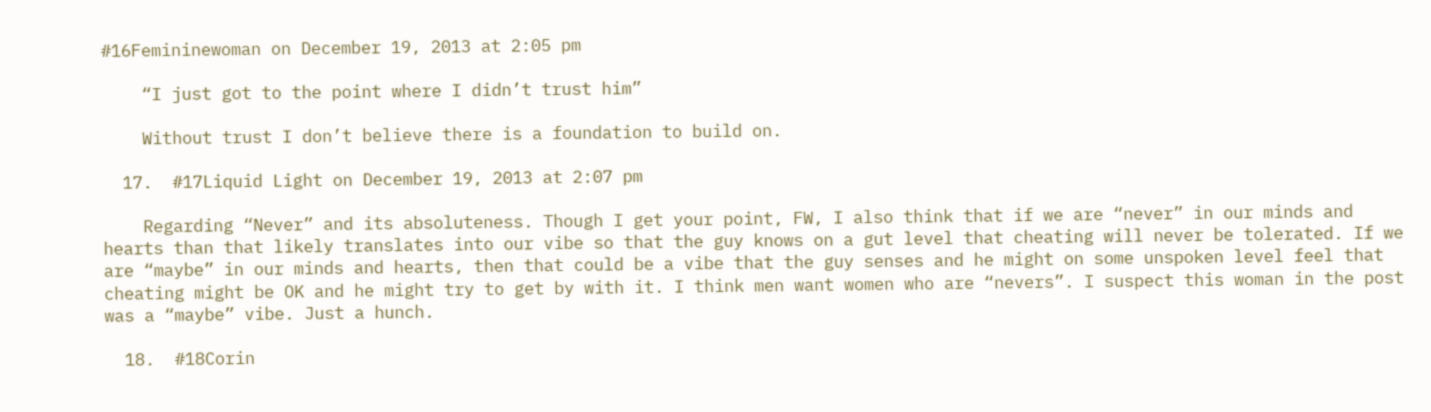#16Femininewoman on December 19, 2013 at 2:05 pm

    “I just got to the point where I didn’t trust him”

    Without trust I don’t believe there is a foundation to build on.

  17.  #17Liquid Light on December 19, 2013 at 2:07 pm

    Regarding “Never” and its absoluteness. Though I get your point, FW, I also think that if we are “never” in our minds and hearts than that likely translates into our vibe so that the guy knows on a gut level that cheating will never be tolerated. If we are “maybe” in our minds and hearts, then that could be a vibe that the guy senses and he might on some unspoken level feel that cheating might be OK and he might try to get by with it. I think men want women who are “nevers”. I suspect this woman in the post was a “maybe” vibe. Just a hunch.

  18.  #18Corin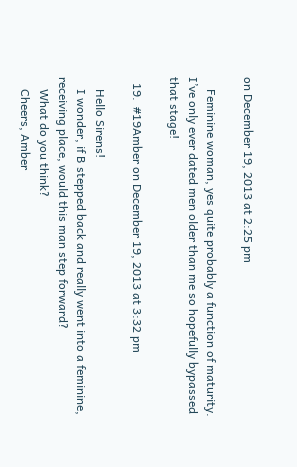on December 19, 2013 at 2:25 pm

    Feminine woman, yes quite probably a function of maturity. I’ve only ever dated men older than me so hopefully bypassed that stage!

  19.  #19Amber on December 19, 2013 at 3:32 pm

    Hello Sirens!
    I wonder, if B stepped back and really went into a feminine, receiving place, would this man step forward?
    What do you think?
    Cheers, Amber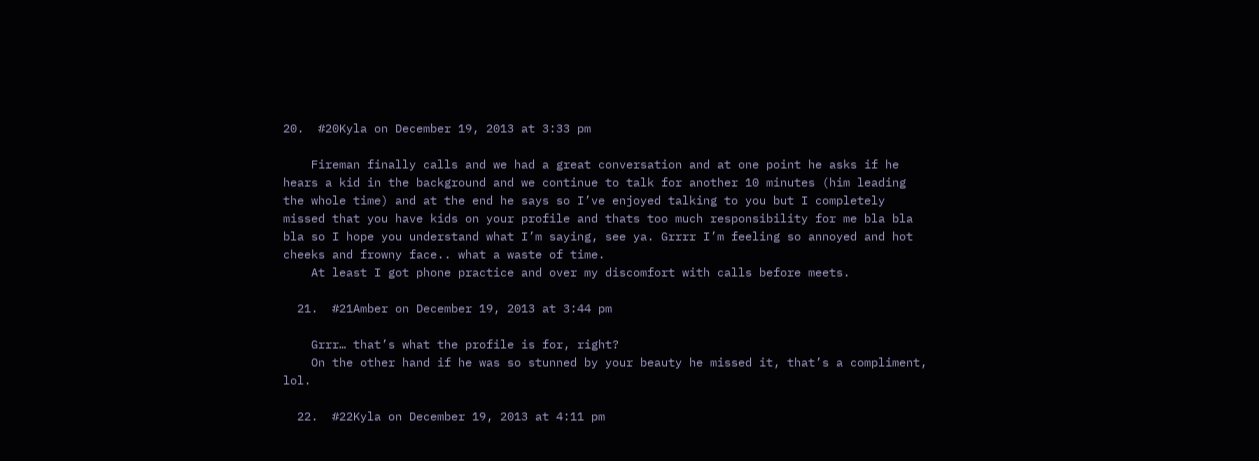20.  #20Kyla on December 19, 2013 at 3:33 pm

    Fireman finally calls and we had a great conversation and at one point he asks if he hears a kid in the background and we continue to talk for another 10 minutes (him leading the whole time) and at the end he says so I’ve enjoyed talking to you but I completely missed that you have kids on your profile and thats too much responsibility for me bla bla bla so I hope you understand what I’m saying, see ya. Grrrr I’m feeling so annoyed and hot cheeks and frowny face.. what a waste of time.
    At least I got phone practice and over my discomfort with calls before meets.

  21.  #21Amber on December 19, 2013 at 3:44 pm

    Grrr… that’s what the profile is for, right?
    On the other hand if he was so stunned by your beauty he missed it, that’s a compliment, lol.

  22.  #22Kyla on December 19, 2013 at 4:11 pm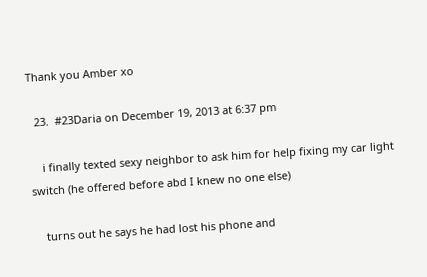Thank you Amber xo

  23.  #23Daria on December 19, 2013 at 6:37 pm

    i finally texted sexy neighbor to ask him for help fixing my car light switch (he offered before abd I knew no one else)

    turns out he says he had lost his phone and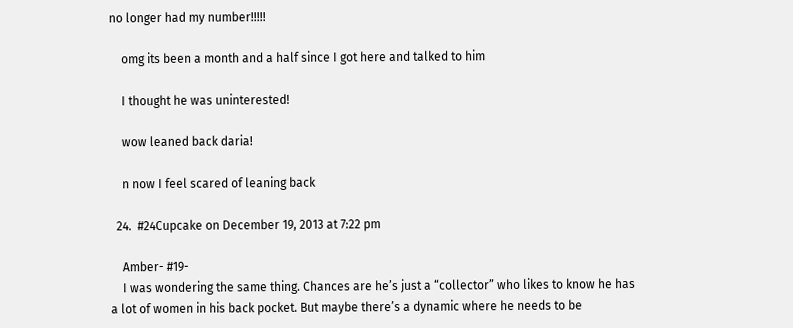no longer had my number!!!!!

    omg its been a month and a half since I got here and talked to him

    I thought he was uninterested!

    wow leaned back daria!

    n now I feel scared of leaning back

  24.  #24Cupcake on December 19, 2013 at 7:22 pm

    Amber- #19-
    I was wondering the same thing. Chances are he’s just a “collector” who likes to know he has a lot of women in his back pocket. But maybe there’s a dynamic where he needs to be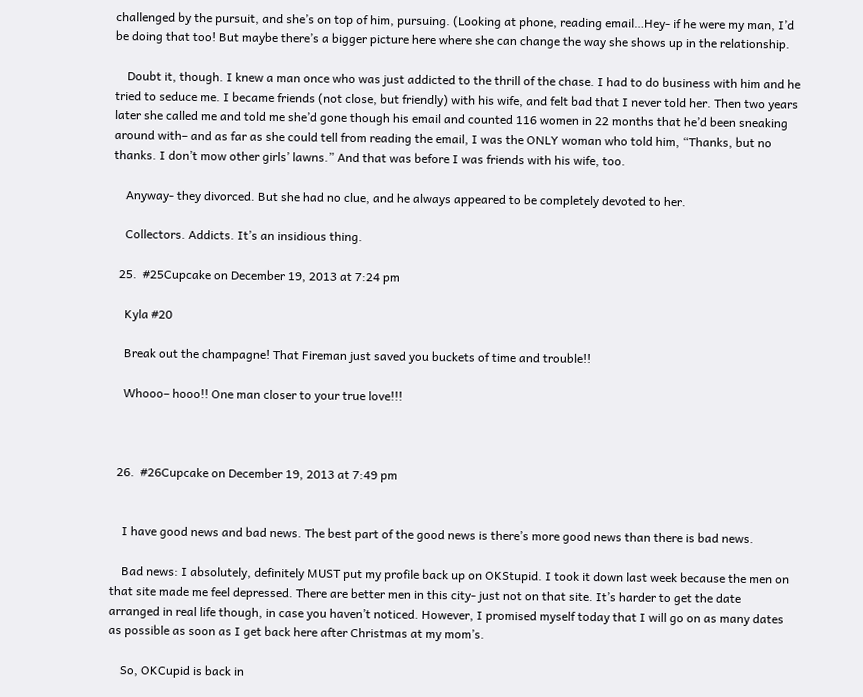challenged by the pursuit, and she’s on top of him, pursuing. (Looking at phone, reading email…Hey- if he were my man, I’d be doing that too! But maybe there’s a bigger picture here where she can change the way she shows up in the relationship.

    Doubt it, though. I knew a man once who was just addicted to the thrill of the chase. I had to do business with him and he tried to seduce me. I became friends (not close, but friendly) with his wife, and felt bad that I never told her. Then two years later she called me and told me she’d gone though his email and counted 116 women in 22 months that he’d been sneaking around with– and as far as she could tell from reading the email, I was the ONLY woman who told him, “Thanks, but no thanks. I don’t mow other girls’ lawns.” And that was before I was friends with his wife, too.

    Anyway- they divorced. But she had no clue, and he always appeared to be completely devoted to her.

    Collectors. Addicts. It’s an insidious thing.

  25.  #25Cupcake on December 19, 2013 at 7:24 pm

    Kyla #20

    Break out the champagne! That Fireman just saved you buckets of time and trouble!!

    Whooo– hooo!! One man closer to your true love!!!



  26.  #26Cupcake on December 19, 2013 at 7:49 pm


    I have good news and bad news. The best part of the good news is there’s more good news than there is bad news.

    Bad news: I absolutely, definitely MUST put my profile back up on OKStupid. I took it down last week because the men on that site made me feel depressed. There are better men in this city- just not on that site. It’s harder to get the date arranged in real life though, in case you haven’t noticed. However, I promised myself today that I will go on as many dates as possible as soon as I get back here after Christmas at my mom’s.

    So, OKCupid is back in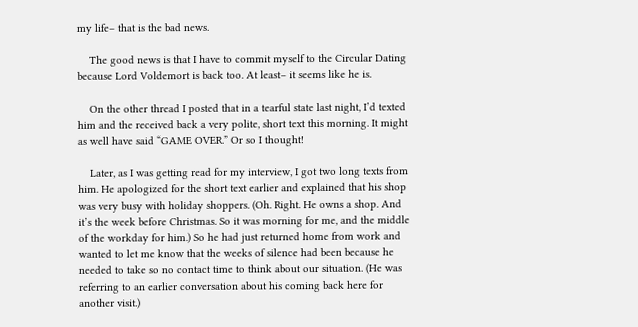my life– that is the bad news.

    The good news is that I have to commit myself to the Circular Dating because Lord Voldemort is back too. At least– it seems like he is.

    On the other thread I posted that in a tearful state last night, I’d texted him and the received back a very polite, short text this morning. It might as well have said “GAME OVER.” Or so I thought!

    Later, as I was getting read for my interview, I got two long texts from him. He apologized for the short text earlier and explained that his shop was very busy with holiday shoppers. (Oh. Right. He owns a shop. And it’s the week before Christmas. So it was morning for me, and the middle of the workday for him.) So he had just returned home from work and wanted to let me know that the weeks of silence had been because he needed to take so no contact time to think about our situation. (He was referring to an earlier conversation about his coming back here for another visit.)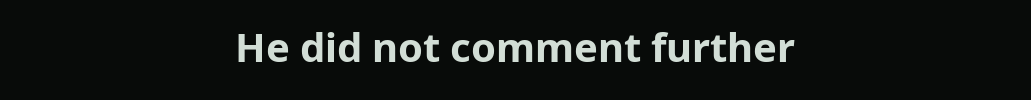He did not comment further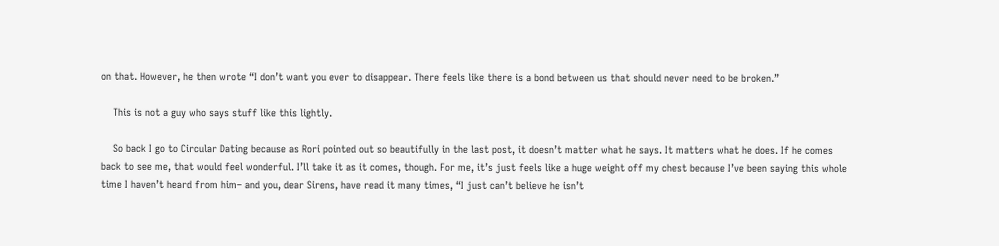on that. However, he then wrote “I don’t want you ever to disappear. There feels like there is a bond between us that should never need to be broken.”

    This is not a guy who says stuff like this lightly.

    So back I go to Circular Dating because as Rori pointed out so beautifully in the last post, it doesn’t matter what he says. It matters what he does. If he comes back to see me, that would feel wonderful. I’ll take it as it comes, though. For me, it’s just feels like a huge weight off my chest because I’ve been saying this whole time I haven’t heard from him– and you, dear Sirens, have read it many times, “I just can’t believe he isn’t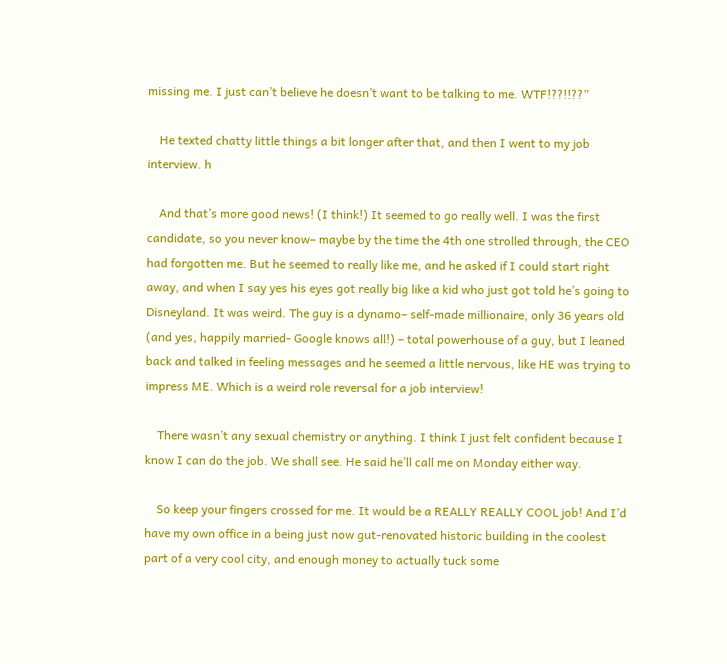missing me. I just can’t believe he doesn’t want to be talking to me. WTF!??!!??”

    He texted chatty little things a bit longer after that, and then I went to my job interview. h

    And that’s more good news! (I think!) It seemed to go really well. I was the first candidate, so you never know– maybe by the time the 4th one strolled through, the CEO had forgotten me. But he seemed to really like me, and he asked if I could start right away, and when I say yes his eyes got really big like a kid who just got told he’s going to Disneyland. It was weird. The guy is a dynamo– self-made millionaire, only 36 years old (and yes, happily married- Google knows all!) – total powerhouse of a guy, but I leaned back and talked in feeling messages and he seemed a little nervous, like HE was trying to impress ME. Which is a weird role reversal for a job interview!

    There wasn’t any sexual chemistry or anything. I think I just felt confident because I know I can do the job. We shall see. He said he’ll call me on Monday either way.

    So keep your fingers crossed for me. It would be a REALLY REALLY COOL job! And I’d have my own office in a being just now gut-renovated historic building in the coolest part of a very cool city, and enough money to actually tuck some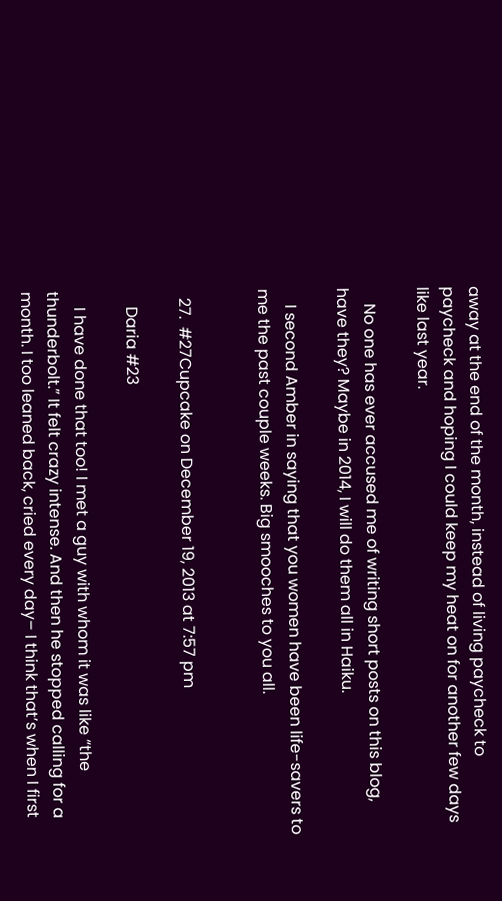away at the end of the month, instead of living paycheck to paycheck and hoping I could keep my heat on for another few days like last year.

    No one has ever accused me of writing short posts on this blog, have they? Maybe in 2014, I will do them all in Haiku.

    I second Amber in saying that you women have been life-savers to me the past couple weeks. Big smooches to you all.


  27.  #27Cupcake on December 19, 2013 at 7:57 pm

    Daria #23

    I have done that too! I met a guy with whom it was like “the thunderbolt.” It felt crazy intense. And then he stopped calling for a month. I too leaned back, cried every day– I think that’s when I first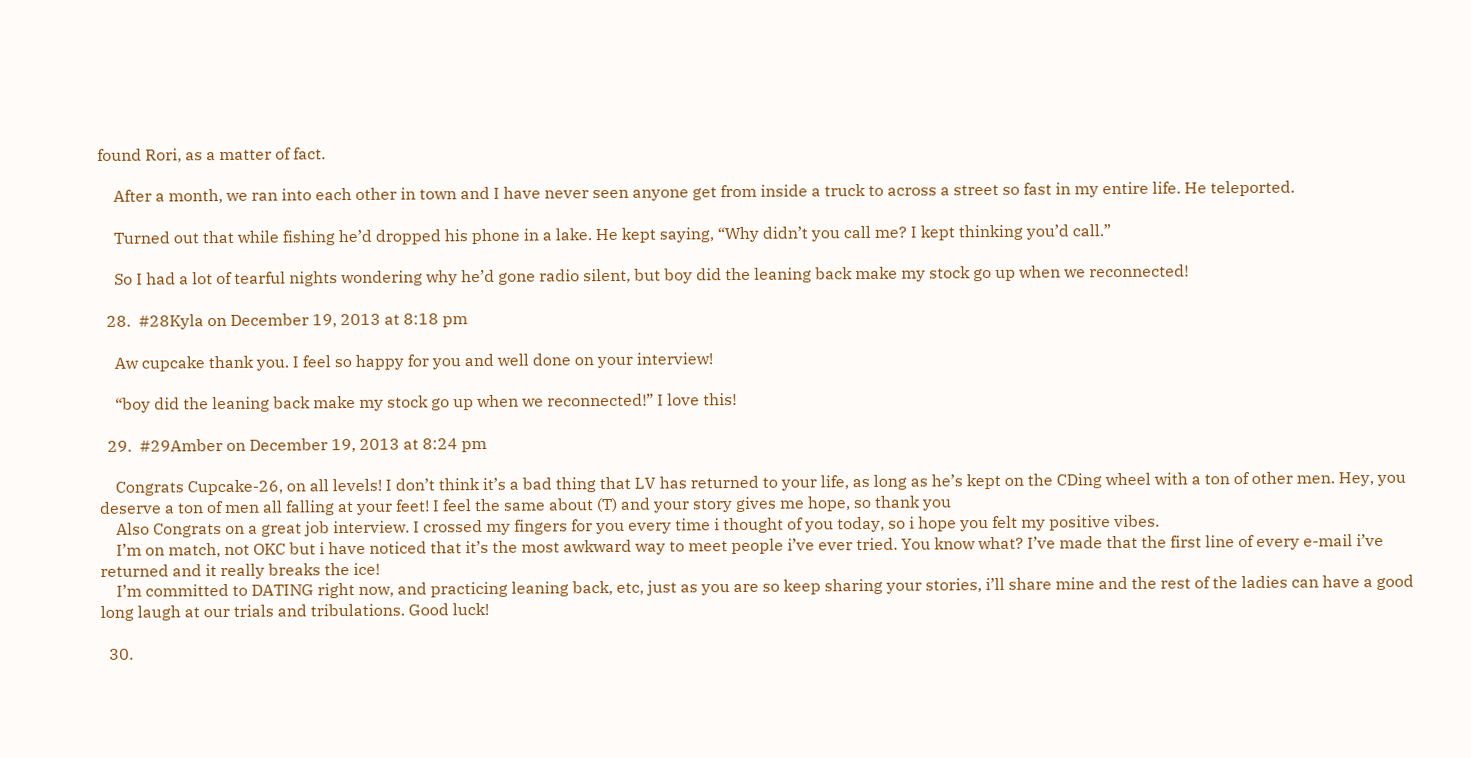found Rori, as a matter of fact.

    After a month, we ran into each other in town and I have never seen anyone get from inside a truck to across a street so fast in my entire life. He teleported.

    Turned out that while fishing he’d dropped his phone in a lake. He kept saying, “Why didn’t you call me? I kept thinking you’d call.”

    So I had a lot of tearful nights wondering why he’d gone radio silent, but boy did the leaning back make my stock go up when we reconnected!

  28.  #28Kyla on December 19, 2013 at 8:18 pm

    Aw cupcake thank you. I feel so happy for you and well done on your interview!

    “boy did the leaning back make my stock go up when we reconnected!” I love this!

  29.  #29Amber on December 19, 2013 at 8:24 pm

    Congrats Cupcake-26, on all levels! I don’t think it’s a bad thing that LV has returned to your life, as long as he’s kept on the CDing wheel with a ton of other men. Hey, you deserve a ton of men all falling at your feet! I feel the same about (T) and your story gives me hope, so thank you
    Also Congrats on a great job interview. I crossed my fingers for you every time i thought of you today, so i hope you felt my positive vibes.
    I’m on match, not OKC but i have noticed that it’s the most awkward way to meet people i’ve ever tried. You know what? I’ve made that the first line of every e-mail i’ve returned and it really breaks the ice!
    I’m committed to DATING right now, and practicing leaning back, etc, just as you are so keep sharing your stories, i’ll share mine and the rest of the ladies can have a good long laugh at our trials and tribulations. Good luck!

  30.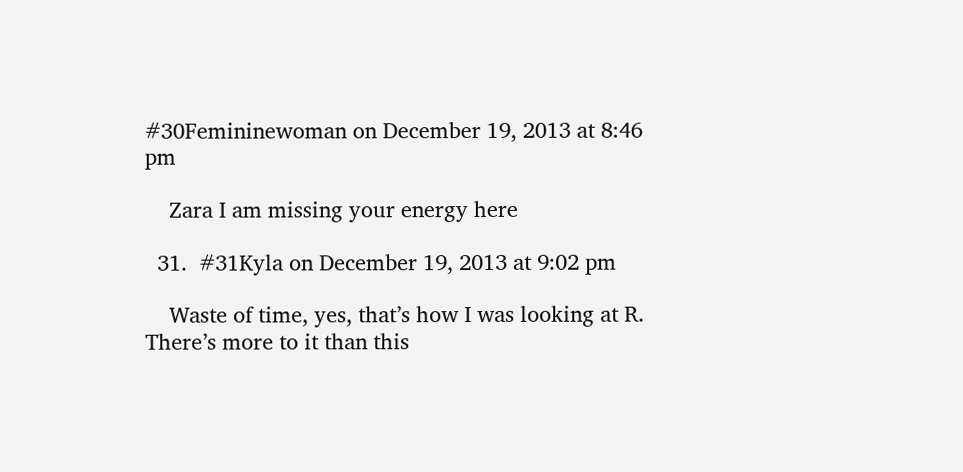#30Femininewoman on December 19, 2013 at 8:46 pm

    Zara I am missing your energy here

  31.  #31Kyla on December 19, 2013 at 9:02 pm

    Waste of time, yes, that’s how I was looking at R. There’s more to it than this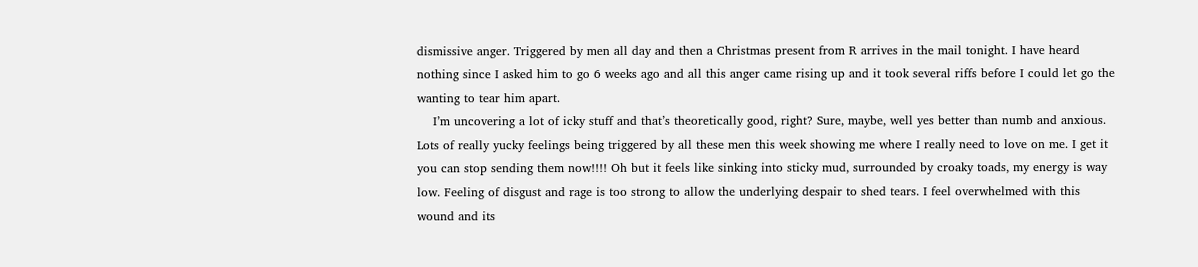dismissive anger. Triggered by men all day and then a Christmas present from R arrives in the mail tonight. I have heard nothing since I asked him to go 6 weeks ago and all this anger came rising up and it took several riffs before I could let go the wanting to tear him apart.
    I’m uncovering a lot of icky stuff and that’s theoretically good, right? Sure, maybe, well yes better than numb and anxious. Lots of really yucky feelings being triggered by all these men this week showing me where I really need to love on me. I get it you can stop sending them now!!!! Oh but it feels like sinking into sticky mud, surrounded by croaky toads, my energy is way low. Feeling of disgust and rage is too strong to allow the underlying despair to shed tears. I feel overwhelmed with this wound and its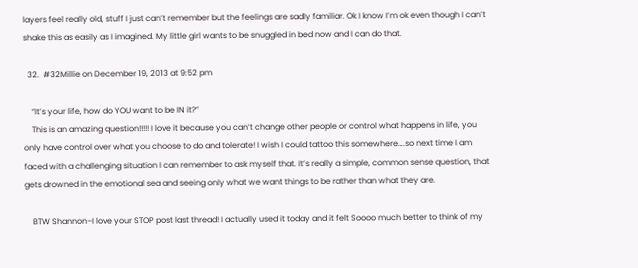layers feel really old, stuff I just can’t remember but the feelings are sadly familiar. Ok I know I’m ok even though I can’t shake this as easily as I imagined. My little girl wants to be snuggled in bed now and I can do that.

  32.  #32Millie on December 19, 2013 at 9:52 pm

    “It’s your life, how do YOU want to be IN it?”
    This is an amazing question!!!!! I love it because you can’t change other people or control what happens in life, you only have control over what you choose to do and tolerate! I wish I could tattoo this somewhere….so next time I am faced with a challenging situation I can remember to ask myself that. It’s really a simple, common sense question, that gets drowned in the emotional sea and seeing only what we want things to be rather than what they are.

    BTW Shannon–I love your STOP post last thread! I actually used it today and it felt Soooo much better to think of my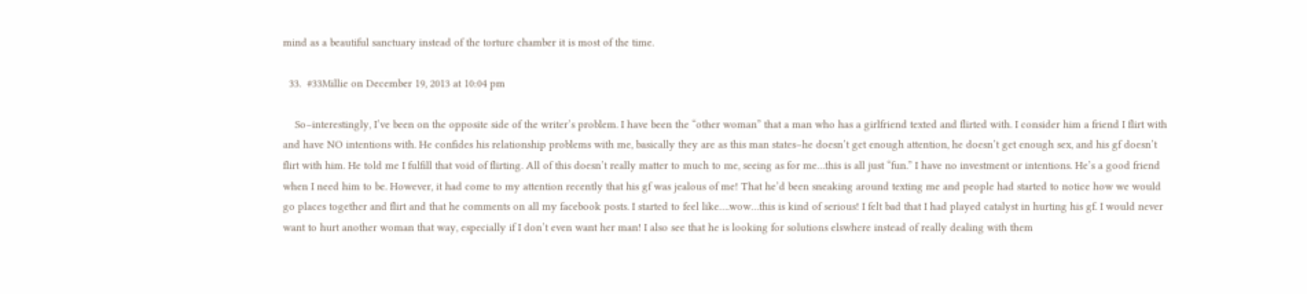mind as a beautiful sanctuary instead of the torture chamber it is most of the time.

  33.  #33Millie on December 19, 2013 at 10:04 pm

    So–interestingly, I’ve been on the opposite side of the writer’s problem. I have been the “other woman” that a man who has a girlfriend texted and flirted with. I consider him a friend I flirt with and have NO intentions with. He confides his relationship problems with me, basically they are as this man states–he doesn’t get enough attention, he doesn’t get enough sex, and his gf doesn’t flirt with him. He told me I fulfill that void of flirting. All of this doesn’t really matter to much to me, seeing as for me…this is all just “fun.” I have no investment or intentions. He’s a good friend when I need him to be. However, it had come to my attention recently that his gf was jealous of me! That he’d been sneaking around texting me and people had started to notice how we would go places together and flirt and that he comments on all my facebook posts. I started to feel like….wow…this is kind of serious! I felt bad that I had played catalyst in hurting his gf. I would never want to hurt another woman that way, especially if I don’t even want her man! I also see that he is looking for solutions elswhere instead of really dealing with them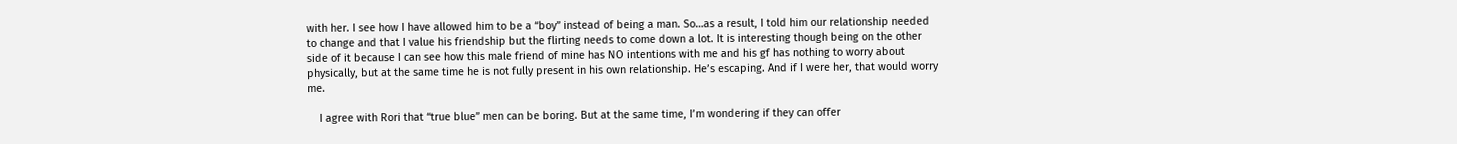with her. I see how I have allowed him to be a “boy” instead of being a man. So…as a result, I told him our relationship needed to change and that I value his friendship but the flirting needs to come down a lot. It is interesting though being on the other side of it because I can see how this male friend of mine has NO intentions with me and his gf has nothing to worry about physically, but at the same time he is not fully present in his own relationship. He’s escaping. And if I were her, that would worry me.

    I agree with Rori that “true blue” men can be boring. But at the same time, I’m wondering if they can offer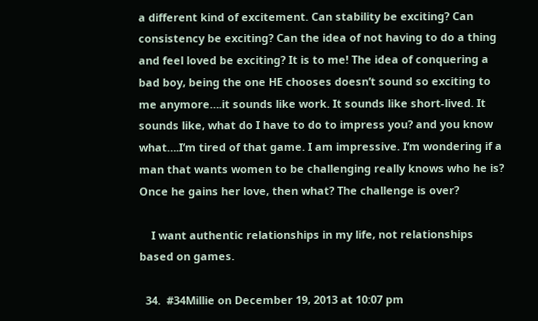a different kind of excitement. Can stability be exciting? Can consistency be exciting? Can the idea of not having to do a thing and feel loved be exciting? It is to me! The idea of conquering a bad boy, being the one HE chooses doesn’t sound so exciting to me anymore….it sounds like work. It sounds like short-lived. It sounds like, what do I have to do to impress you? and you know what….I’m tired of that game. I am impressive. I’m wondering if a man that wants women to be challenging really knows who he is? Once he gains her love, then what? The challenge is over?

    I want authentic relationships in my life, not relationships based on games.

  34.  #34Millie on December 19, 2013 at 10:07 pm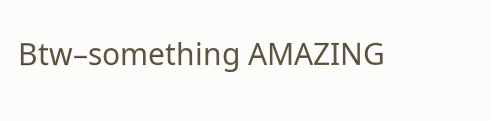Btw–something AMAZING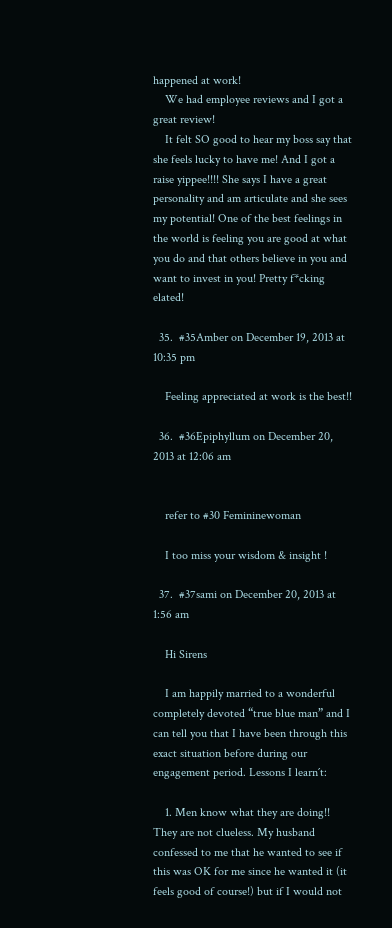happened at work!
    We had employee reviews and I got a great review!
    It felt SO good to hear my boss say that she feels lucky to have me! And I got a raise yippee!!!! She says I have a great personality and am articulate and she sees my potential! One of the best feelings in the world is feeling you are good at what you do and that others believe in you and want to invest in you! Pretty f*cking elated!

  35.  #35Amber on December 19, 2013 at 10:35 pm

    Feeling appreciated at work is the best!!

  36.  #36Epiphyllum on December 20, 2013 at 12:06 am


    refer to #30 Femininewoman

    I too miss your wisdom & insight !

  37.  #37sami on December 20, 2013 at 1:56 am

    Hi Sirens

    I am happily married to a wonderful completely devoted “true blue man” and I can tell you that I have been through this exact situation before during our engagement period. Lessons I learn´t:

    1. Men know what they are doing!! They are not clueless. My husband confessed to me that he wanted to see if this was OK for me since he wanted it (it feels good of course!) but if I would not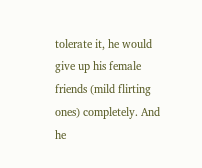tolerate it, he would give up his female friends (mild flirting ones) completely. And he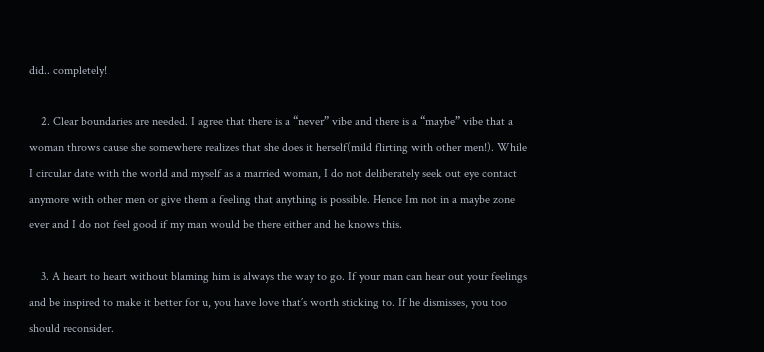did.. completely!

    2. Clear boundaries are needed. I agree that there is a “never” vibe and there is a “maybe” vibe that a woman throws cause she somewhere realizes that she does it herself(mild flirting with other men!). While I circular date with the world and myself as a married woman, I do not deliberately seek out eye contact anymore with other men or give them a feeling that anything is possible. Hence Im not in a maybe zone ever and I do not feel good if my man would be there either and he knows this.

    3. A heart to heart without blaming him is always the way to go. If your man can hear out your feelings and be inspired to make it better for u, you have love that´s worth sticking to. If he dismisses, you too should reconsider.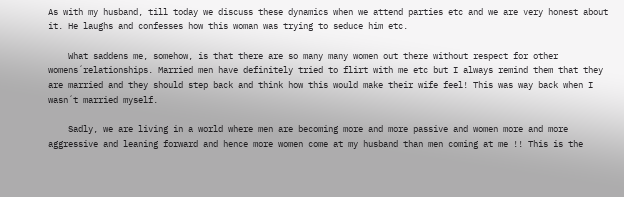As with my husband, till today we discuss these dynamics when we attend parties etc and we are very honest about it. He laughs and confesses how this woman was trying to seduce him etc.

    What saddens me, somehow, is that there are so many many women out there without respect for other womens´relationships. Married men have definitely tried to flirt with me etc but I always remind them that they are married and they should step back and think how this would make their wife feel! This was way back when I wasn´t married myself.

    Sadly, we are living in a world where men are becoming more and more passive and women more and more aggressive and leaning forward and hence more women come at my husband than men coming at me !! This is the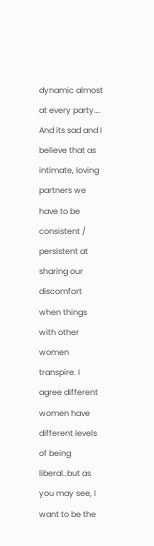dynamic almost at every party…. And its sad and I believe that as intimate, loving partners we have to be consistent / persistent at sharing our discomfort when things with other women transpire. I agree different women have different levels of being liberal..but as you may see, I want to be the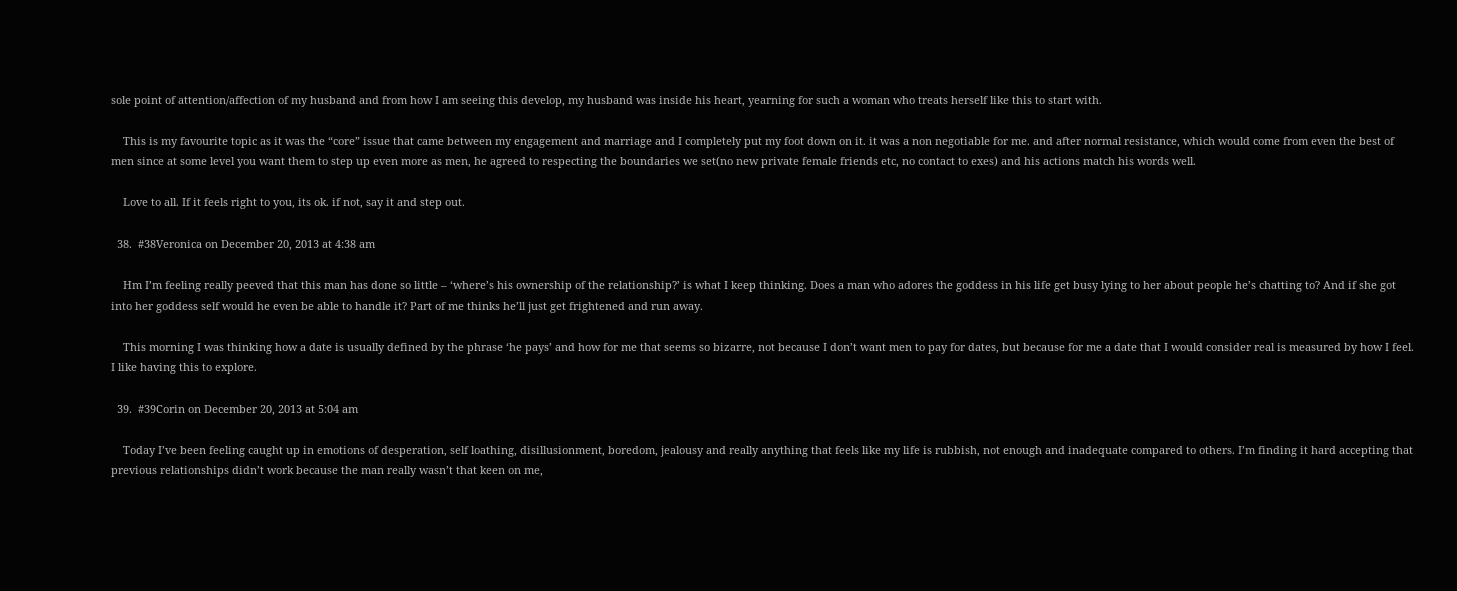sole point of attention/affection of my husband and from how I am seeing this develop, my husband was inside his heart, yearning for such a woman who treats herself like this to start with.

    This is my favourite topic as it was the “core” issue that came between my engagement and marriage and I completely put my foot down on it. it was a non negotiable for me. and after normal resistance, which would come from even the best of men since at some level you want them to step up even more as men, he agreed to respecting the boundaries we set(no new private female friends etc, no contact to exes) and his actions match his words well.

    Love to all. If it feels right to you, its ok. if not, say it and step out.

  38.  #38Veronica on December 20, 2013 at 4:38 am

    Hm I’m feeling really peeved that this man has done so little – ‘where’s his ownership of the relationship?’ is what I keep thinking. Does a man who adores the goddess in his life get busy lying to her about people he’s chatting to? And if she got into her goddess self would he even be able to handle it? Part of me thinks he’ll just get frightened and run away.

    This morning I was thinking how a date is usually defined by the phrase ‘he pays’ and how for me that seems so bizarre, not because I don’t want men to pay for dates, but because for me a date that I would consider real is measured by how I feel. I like having this to explore.

  39.  #39Corin on December 20, 2013 at 5:04 am

    Today I’ve been feeling caught up in emotions of desperation, self loathing, disillusionment, boredom, jealousy and really anything that feels like my life is rubbish, not enough and inadequate compared to others. I’m finding it hard accepting that previous relationships didn’t work because the man really wasn’t that keen on me,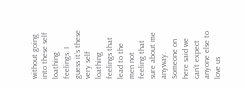without going into these self loathing feelings. I guess it’s these very self loathing feelings that lead to the men not feeling that sure about me anyway. Someone on here said we can’t expect anyone else to love us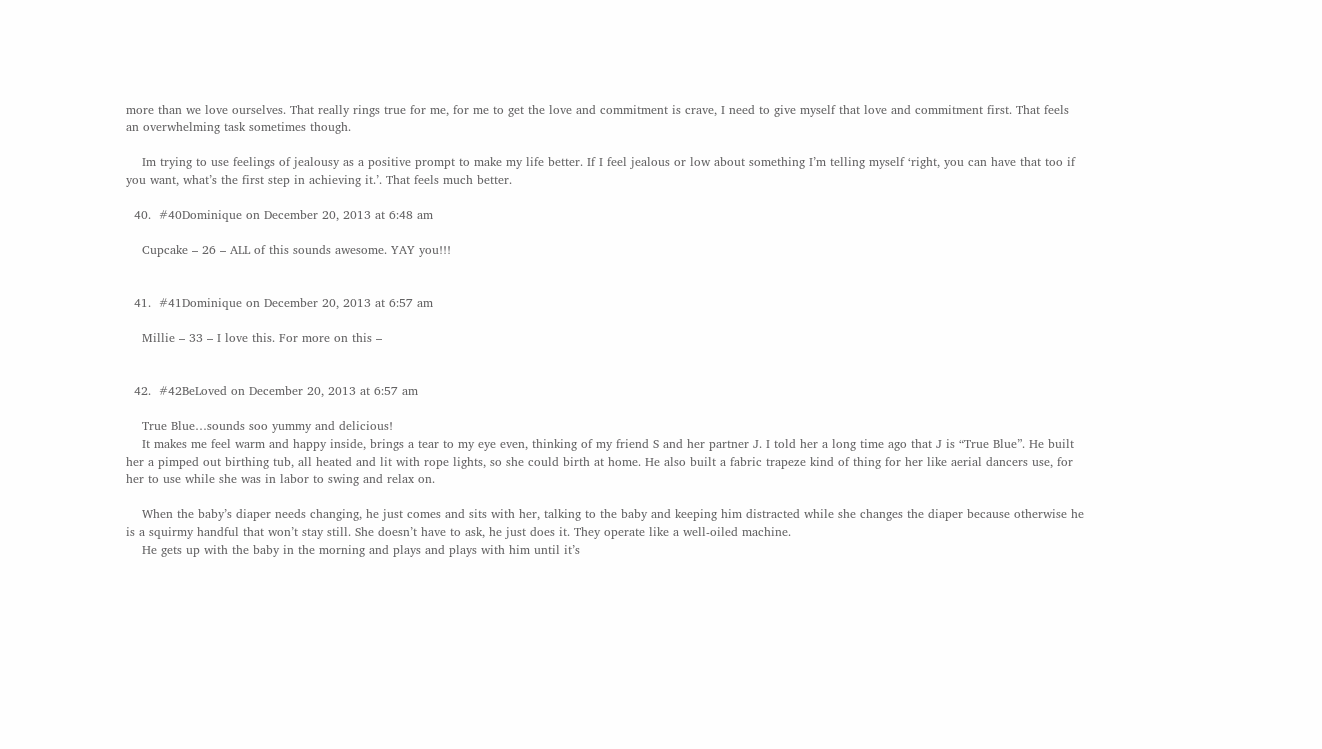more than we love ourselves. That really rings true for me, for me to get the love and commitment is crave, I need to give myself that love and commitment first. That feels an overwhelming task sometimes though.

    Im trying to use feelings of jealousy as a positive prompt to make my life better. If I feel jealous or low about something I’m telling myself ‘right, you can have that too if you want, what’s the first step in achieving it.’. That feels much better.

  40.  #40Dominique on December 20, 2013 at 6:48 am

    Cupcake – 26 – ALL of this sounds awesome. YAY you!!!


  41.  #41Dominique on December 20, 2013 at 6:57 am

    Millie – 33 – I love this. For more on this –


  42.  #42BeLoved on December 20, 2013 at 6:57 am

    True Blue…sounds soo yummy and delicious!
    It makes me feel warm and happy inside, brings a tear to my eye even, thinking of my friend S and her partner J. I told her a long time ago that J is “True Blue”. He built her a pimped out birthing tub, all heated and lit with rope lights, so she could birth at home. He also built a fabric trapeze kind of thing for her like aerial dancers use, for her to use while she was in labor to swing and relax on.

    When the baby’s diaper needs changing, he just comes and sits with her, talking to the baby and keeping him distracted while she changes the diaper because otherwise he is a squirmy handful that won’t stay still. She doesn’t have to ask, he just does it. They operate like a well-oiled machine.
    He gets up with the baby in the morning and plays and plays with him until it’s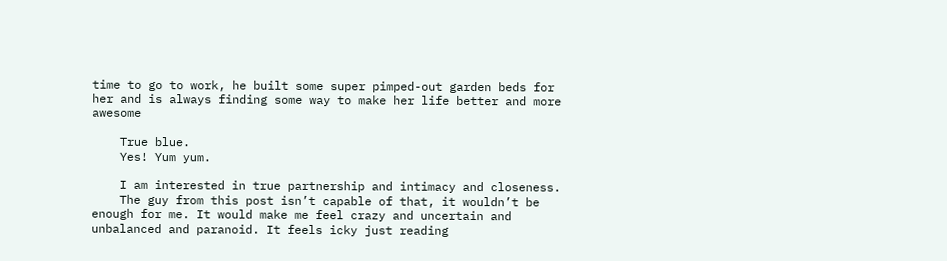time to go to work, he built some super pimped-out garden beds for her and is always finding some way to make her life better and more awesome

    True blue.
    Yes! Yum yum.

    I am interested in true partnership and intimacy and closeness.
    The guy from this post isn’t capable of that, it wouldn’t be enough for me. It would make me feel crazy and uncertain and unbalanced and paranoid. It feels icky just reading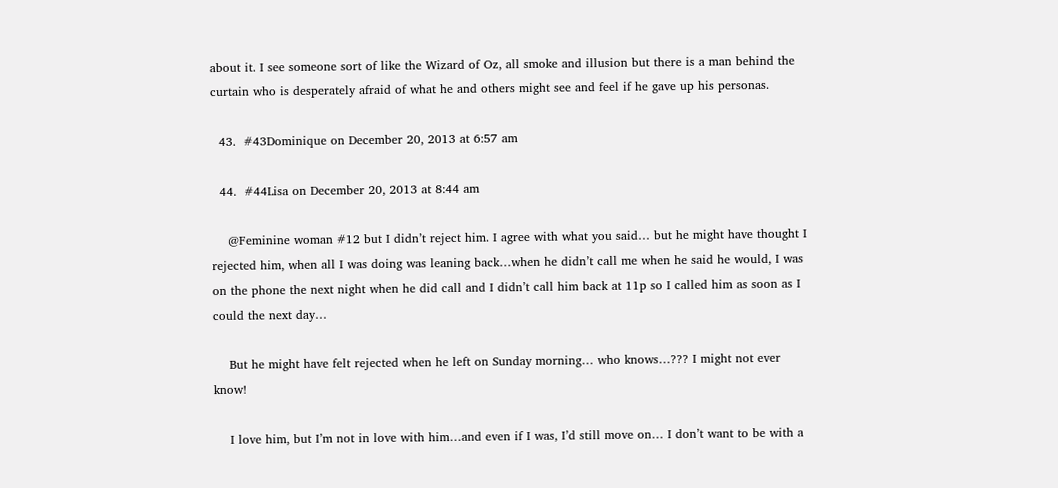about it. I see someone sort of like the Wizard of Oz, all smoke and illusion but there is a man behind the curtain who is desperately afraid of what he and others might see and feel if he gave up his personas.

  43.  #43Dominique on December 20, 2013 at 6:57 am

  44.  #44Lisa on December 20, 2013 at 8:44 am

    @Feminine woman #12 but I didn’t reject him. I agree with what you said… but he might have thought I rejected him, when all I was doing was leaning back…when he didn’t call me when he said he would, I was on the phone the next night when he did call and I didn’t call him back at 11p so I called him as soon as I could the next day…

    But he might have felt rejected when he left on Sunday morning… who knows…??? I might not ever know!

    I love him, but I’m not in love with him…and even if I was, I’d still move on… I don’t want to be with a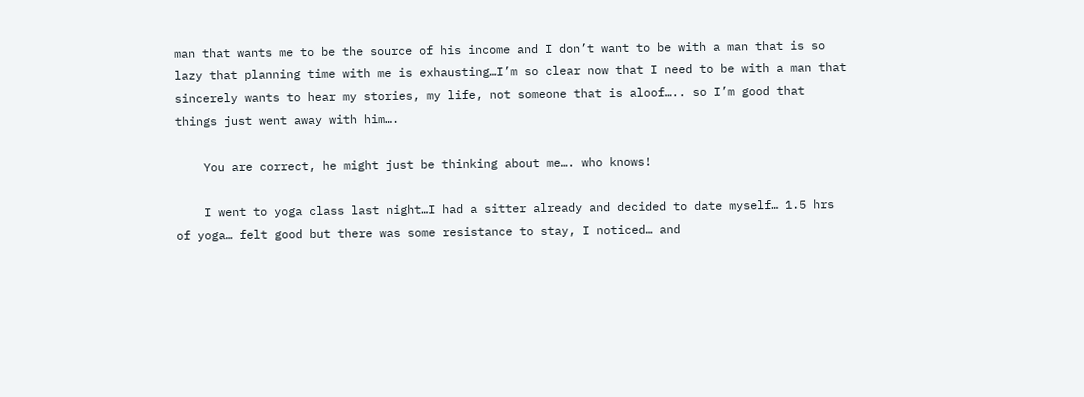man that wants me to be the source of his income and I don’t want to be with a man that is so lazy that planning time with me is exhausting…I’m so clear now that I need to be with a man that sincerely wants to hear my stories, my life, not someone that is aloof….. so I’m good that things just went away with him….

    You are correct, he might just be thinking about me…. who knows!

    I went to yoga class last night…I had a sitter already and decided to date myself… 1.5 hrs of yoga… felt good but there was some resistance to stay, I noticed… and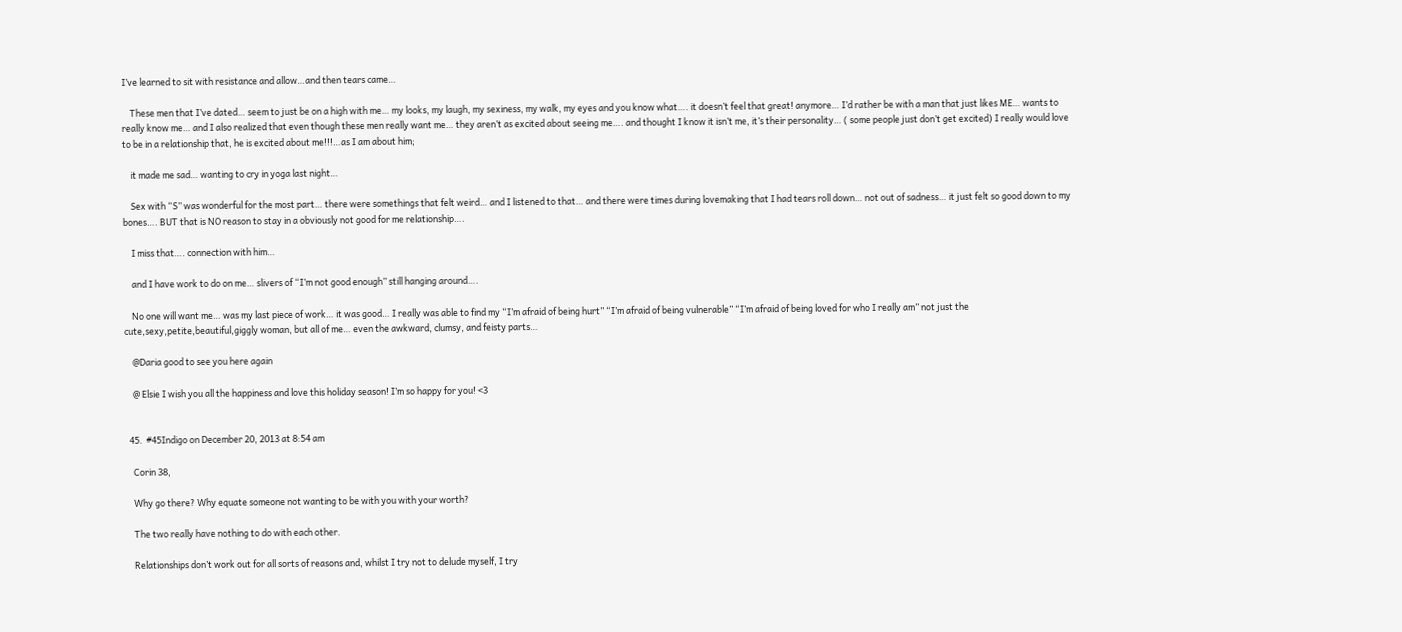I’ve learned to sit with resistance and allow…and then tears came…

    These men that I’ve dated… seem to just be on a high with me… my looks, my laugh, my sexiness, my walk, my eyes and you know what…. it doesn’t feel that great! anymore… I’d rather be with a man that just likes ME… wants to really know me… and I also realized that even though these men really want me… they aren’t as excited about seeing me…. and thought I know it isn’t me, it’s their personality… ( some people just don’t get excited) I really would love to be in a relationship that, he is excited about me!!!…as I am about him;

    it made me sad… wanting to cry in yoga last night…

    Sex with “S” was wonderful for the most part… there were somethings that felt weird… and I listened to that… and there were times during lovemaking that I had tears roll down… not out of sadness… it just felt so good down to my bones…. BUT that is NO reason to stay in a obviously not good for me relationship….

    I miss that…. connection with him…

    and I have work to do on me… slivers of “I’m not good enough” still hanging around….

    No one will want me… was my last piece of work… it was good… I really was able to find my “I’m afraid of being hurt” “I’m afraid of being vulnerable” “I’m afraid of being loved for who I really am” not just the cute,sexy,petite,beautiful,giggly woman, but all of me… even the awkward, clumsy, and feisty parts…

    @Daria good to see you here again

    @ Elsie I wish you all the happiness and love this holiday season! I’m so happy for you! <3


  45.  #45Indigo on December 20, 2013 at 8:54 am

    Corin 38,

    Why go there? Why equate someone not wanting to be with you with your worth?

    The two really have nothing to do with each other.

    Relationships don’t work out for all sorts of reasons and, whilst I try not to delude myself, I try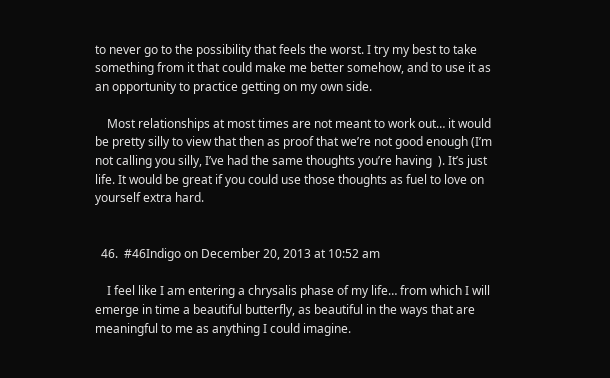to never go to the possibility that feels the worst. I try my best to take something from it that could make me better somehow, and to use it as an opportunity to practice getting on my own side.

    Most relationships at most times are not meant to work out… it would be pretty silly to view that then as proof that we’re not good enough (I’m not calling you silly, I’ve had the same thoughts you’re having  ). It’s just life. It would be great if you could use those thoughts as fuel to love on yourself extra hard.


  46.  #46Indigo on December 20, 2013 at 10:52 am

    I feel like I am entering a chrysalis phase of my life… from which I will emerge in time a beautiful butterfly, as beautiful in the ways that are meaningful to me as anything I could imagine.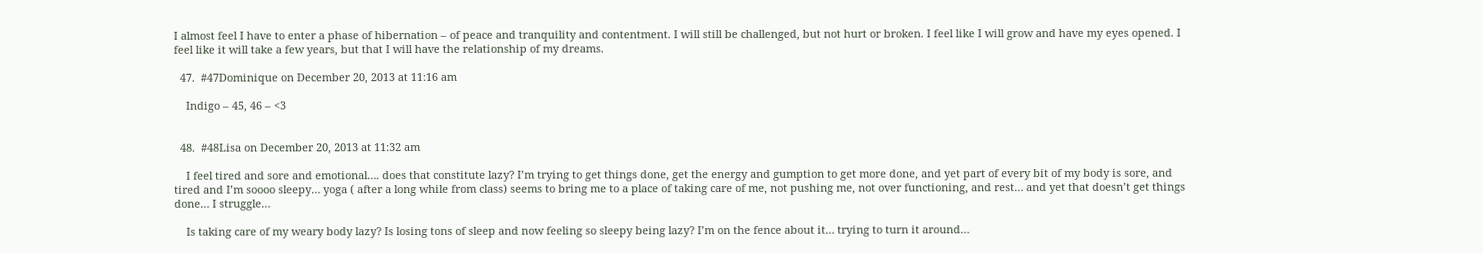I almost feel I have to enter a phase of hibernation – of peace and tranquility and contentment. I will still be challenged, but not hurt or broken. I feel like I will grow and have my eyes opened. I feel like it will take a few years, but that I will have the relationship of my dreams.

  47.  #47Dominique on December 20, 2013 at 11:16 am

    Indigo – 45, 46 – <3


  48.  #48Lisa on December 20, 2013 at 11:32 am

    I feel tired and sore and emotional…. does that constitute lazy? I’m trying to get things done, get the energy and gumption to get more done, and yet part of every bit of my body is sore, and tired and I’m soooo sleepy… yoga ( after a long while from class) seems to bring me to a place of taking care of me, not pushing me, not over functioning, and rest… and yet that doesn’t get things done… I struggle…

    Is taking care of my weary body lazy? Is losing tons of sleep and now feeling so sleepy being lazy? I’m on the fence about it… trying to turn it around…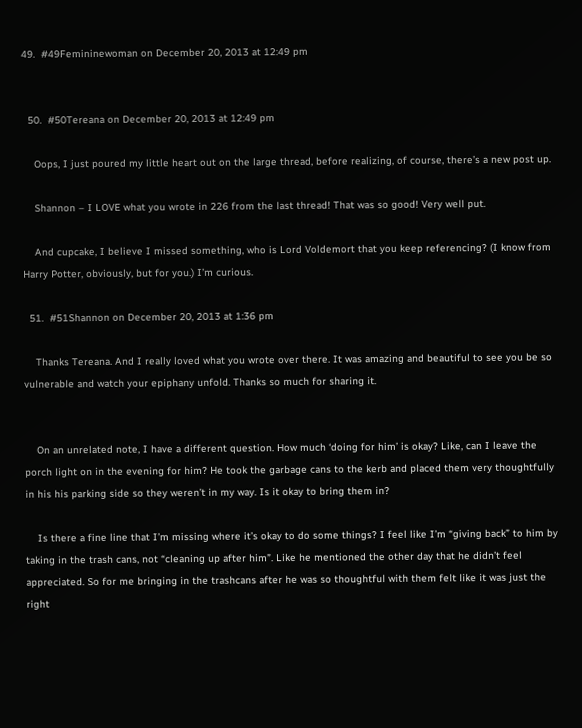49.  #49Femininewoman on December 20, 2013 at 12:49 pm


  50.  #50Tereana on December 20, 2013 at 12:49 pm

    Oops, I just poured my little heart out on the large thread, before realizing, of course, there’s a new post up.

    Shannon – I LOVE what you wrote in 226 from the last thread! That was so good! Very well put.

    And cupcake, I believe I missed something, who is Lord Voldemort that you keep referencing? (I know from Harry Potter, obviously, but for you.) I’m curious.

  51.  #51Shannon on December 20, 2013 at 1:36 pm

    Thanks Tereana. And I really loved what you wrote over there. It was amazing and beautiful to see you be so vulnerable and watch your epiphany unfold. Thanks so much for sharing it.


    On an unrelated note, I have a different question. How much ‘doing for him’ is okay? Like, can I leave the porch light on in the evening for him? He took the garbage cans to the kerb and placed them very thoughtfully in his his parking side so they weren’t in my way. Is it okay to bring them in?

    Is there a fine line that I’m missing where it’s okay to do some things? I feel like I’m “giving back” to him by taking in the trash cans, not “cleaning up after him”. Like he mentioned the other day that he didn’t feel appreciated. So for me bringing in the trashcans after he was so thoughtful with them felt like it was just the right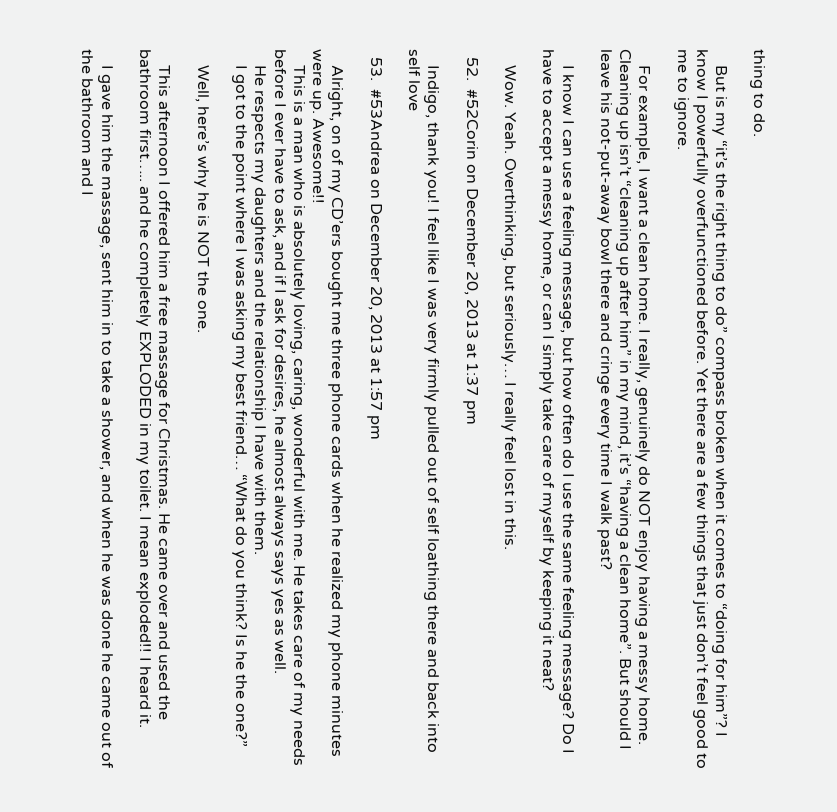thing to do.

    But is my “it’s the right thing to do” compass broken when it comes to “doing for him”? I know I powerfully overfunctioned before. Yet there are a few things that just don’t feel good to me to ignore.

    For example, I want a clean home. I really, genuinely do NOT enjoy having a messy home. Cleaning up isn’t “cleaning up after him” in my mind, it’s “having a clean home”. But should I leave his not-put-away bowl there and cringe every time I walk past?

    I know I can use a feeling message, but how often do I use the same feeling message? Do I have to accept a messy home, or can I simply take care of myself by keeping it neat?

    Wow. Yeah. Overthinking, but seriously… I really feel lost in this.

  52.  #52Corin on December 20, 2013 at 1:37 pm

    Indigo, thank you! I feel like I was very firmly pulled out of self loathing there and back into self love

  53.  #53Andrea on December 20, 2013 at 1:57 pm

    Alright, on of my CD’ers bought me three phone cards when he realized my phone minutes were up. Awesome!!
    This is a man who is absolutely loving, caring, wonderful with me. He takes care of my needs before I ever have to ask, and if I ask for desires, he almost always says yes as well.
    He respects my daughters and the relationship I have with them.
    I got to the point where I was asking my best friend… “What do you think? Is he the one?”

    Well, here’s why he is NOT the one.

    This afternoon I offered him a free massage for Christmas. He came over and used the bathroom first….. and he completely EXPLODED in my toilet. I mean exploded!! I heard it.

    I gave him the massage, sent him in to take a shower, and when he was done he came out of the bathroom and I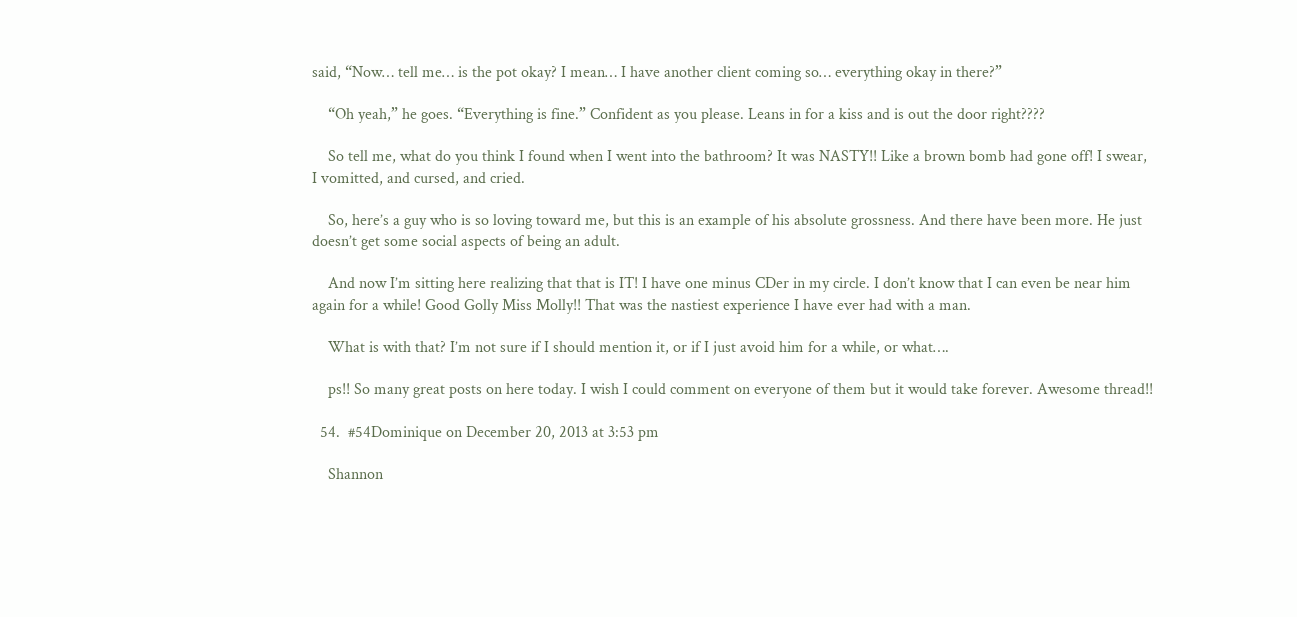said, “Now… tell me… is the pot okay? I mean… I have another client coming so… everything okay in there?”

    “Oh yeah,” he goes. “Everything is fine.” Confident as you please. Leans in for a kiss and is out the door right????

    So tell me, what do you think I found when I went into the bathroom? It was NASTY!! Like a brown bomb had gone off! I swear, I vomitted, and cursed, and cried.

    So, here’s a guy who is so loving toward me, but this is an example of his absolute grossness. And there have been more. He just doesn’t get some social aspects of being an adult.

    And now I’m sitting here realizing that that is IT! I have one minus CDer in my circle. I don’t know that I can even be near him again for a while! Good Golly Miss Molly!! That was the nastiest experience I have ever had with a man.

    What is with that? I’m not sure if I should mention it, or if I just avoid him for a while, or what….

    ps!! So many great posts on here today. I wish I could comment on everyone of them but it would take forever. Awesome thread!!

  54.  #54Dominique on December 20, 2013 at 3:53 pm

    Shannon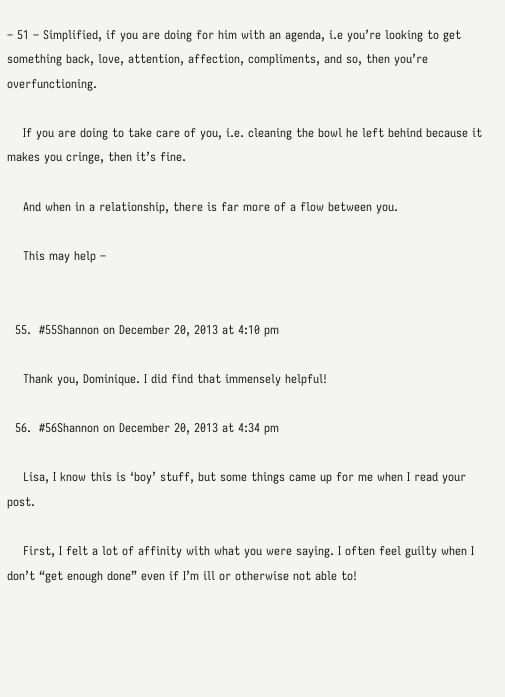– 51 – Simplified, if you are doing for him with an agenda, i.e you’re looking to get something back, love, attention, affection, compliments, and so, then you’re overfunctioning.

    If you are doing to take care of you, i.e. cleaning the bowl he left behind because it makes you cringe, then it’s fine.

    And when in a relationship, there is far more of a flow between you.

    This may help –


  55.  #55Shannon on December 20, 2013 at 4:10 pm

    Thank you, Dominique. I did find that immensely helpful!

  56.  #56Shannon on December 20, 2013 at 4:34 pm

    Lisa, I know this is ‘boy’ stuff, but some things came up for me when I read your post.

    First, I felt a lot of affinity with what you were saying. I often feel guilty when I don’t “get enough done” even if I’m ill or otherwise not able to!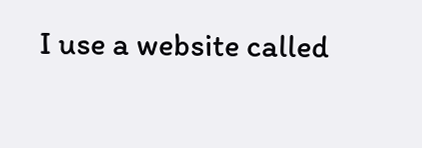I use a website called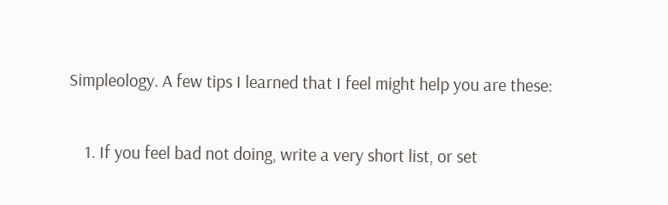Simpleology. A few tips I learned that I feel might help you are these:

    1. If you feel bad not doing, write a very short list, or set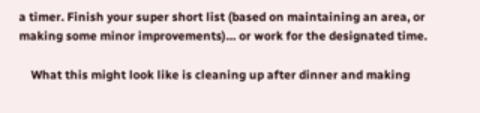a timer. Finish your super short list (based on maintaining an area, or making some minor improvements)… or work for the designated time.

    What this might look like is cleaning up after dinner and making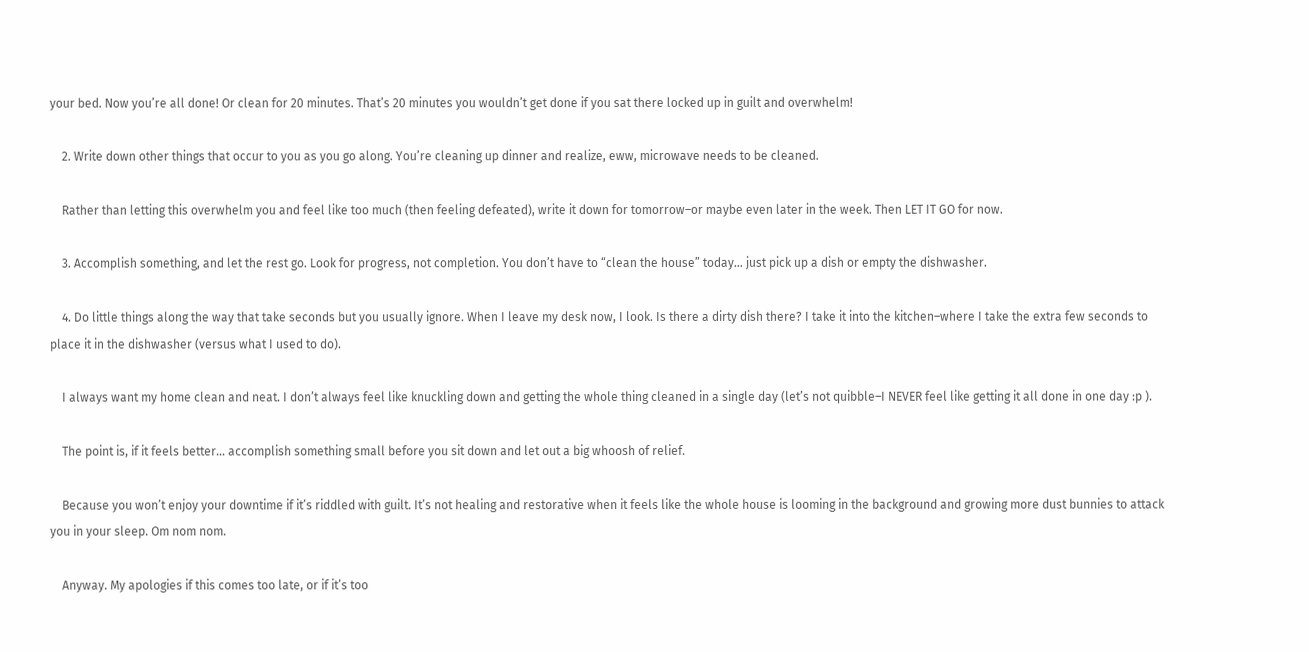your bed. Now you’re all done! Or clean for 20 minutes. That’s 20 minutes you wouldn’t get done if you sat there locked up in guilt and overwhelm!

    2. Write down other things that occur to you as you go along. You’re cleaning up dinner and realize, eww, microwave needs to be cleaned.

    Rather than letting this overwhelm you and feel like too much (then feeling defeated), write it down for tomorrow–or maybe even later in the week. Then LET IT GO for now.

    3. Accomplish something, and let the rest go. Look for progress, not completion. You don’t have to “clean the house” today… just pick up a dish or empty the dishwasher.

    4. Do little things along the way that take seconds but you usually ignore. When I leave my desk now, I look. Is there a dirty dish there? I take it into the kitchen–where I take the extra few seconds to place it in the dishwasher (versus what I used to do).

    I always want my home clean and neat. I don’t always feel like knuckling down and getting the whole thing cleaned in a single day (let’s not quibble–I NEVER feel like getting it all done in one day :p ).

    The point is, if it feels better… accomplish something small before you sit down and let out a big whoosh of relief.

    Because you won’t enjoy your downtime if it’s riddled with guilt. It’s not healing and restorative when it feels like the whole house is looming in the background and growing more dust bunnies to attack you in your sleep. Om nom nom.

    Anyway. My apologies if this comes too late, or if it’s too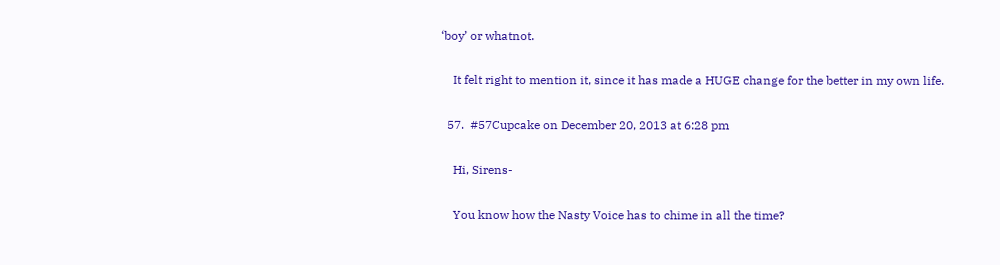‘boy’ or whatnot.

    It felt right to mention it, since it has made a HUGE change for the better in my own life.

  57.  #57Cupcake on December 20, 2013 at 6:28 pm

    Hi, Sirens-

    You know how the Nasty Voice has to chime in all the time?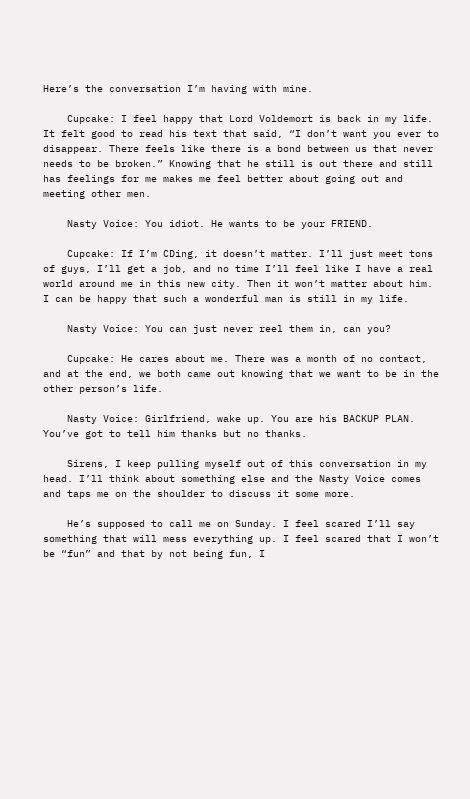Here’s the conversation I’m having with mine.

    Cupcake: I feel happy that Lord Voldemort is back in my life. It felt good to read his text that said, “I don’t want you ever to disappear. There feels like there is a bond between us that never needs to be broken.” Knowing that he still is out there and still has feelings for me makes me feel better about going out and meeting other men.

    Nasty Voice: You idiot. He wants to be your FRIEND.

    Cupcake: If I’m CDing, it doesn’t matter. I’ll just meet tons of guys, I’ll get a job, and no time I’ll feel like I have a real world around me in this new city. Then it won’t matter about him. I can be happy that such a wonderful man is still in my life.

    Nasty Voice: You can just never reel them in, can you?

    Cupcake: He cares about me. There was a month of no contact, and at the end, we both came out knowing that we want to be in the other person’s life.

    Nasty Voice: Girlfriend, wake up. You are his BACKUP PLAN. You’ve got to tell him thanks but no thanks.

    Sirens, I keep pulling myself out of this conversation in my head. I’ll think about something else and the Nasty Voice comes and taps me on the shoulder to discuss it some more.

    He’s supposed to call me on Sunday. I feel scared I’ll say something that will mess everything up. I feel scared that I won’t be “fun” and that by not being fun, I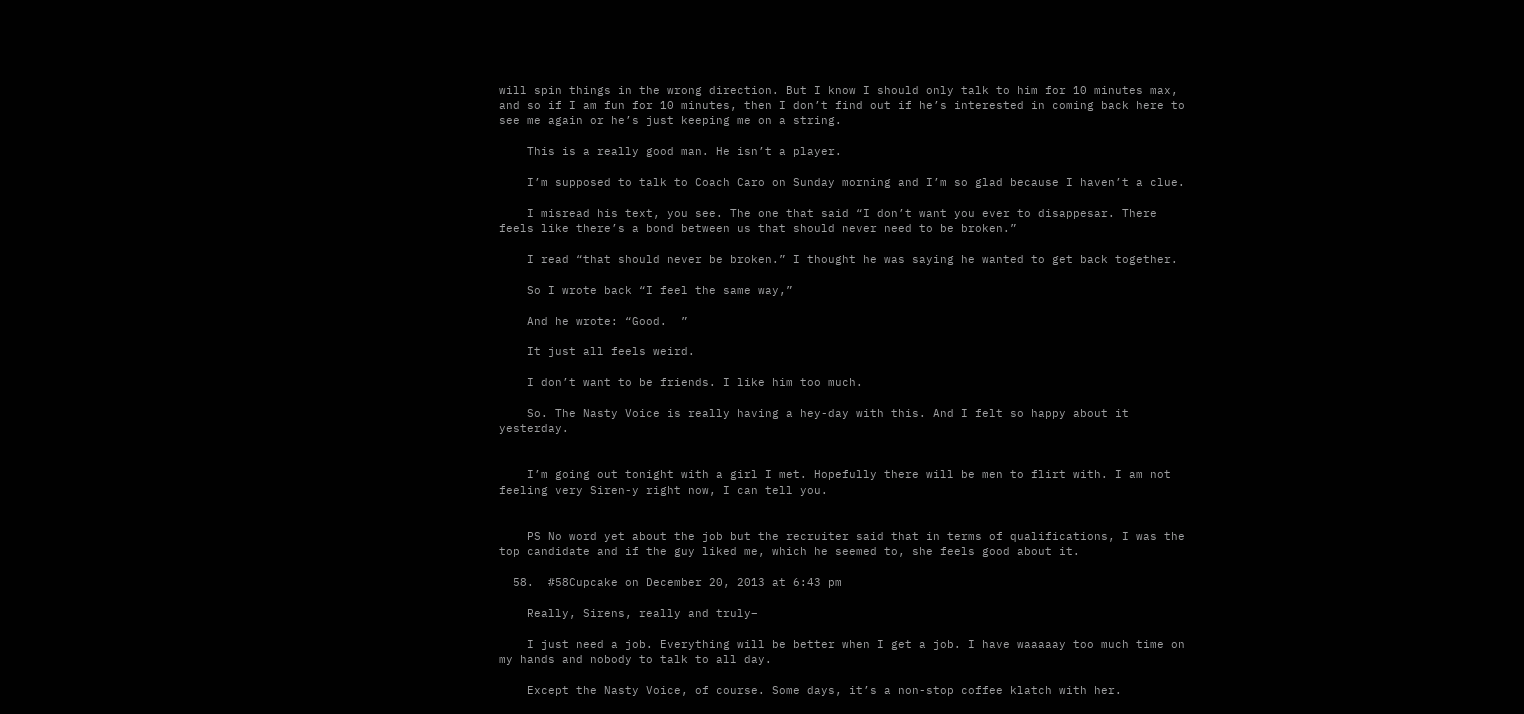will spin things in the wrong direction. But I know I should only talk to him for 10 minutes max, and so if I am fun for 10 minutes, then I don’t find out if he’s interested in coming back here to see me again or he’s just keeping me on a string.

    This is a really good man. He isn’t a player.

    I’m supposed to talk to Coach Caro on Sunday morning and I’m so glad because I haven’t a clue.

    I misread his text, you see. The one that said “I don’t want you ever to disappesar. There feels like there’s a bond between us that should never need to be broken.”

    I read “that should never be broken.” I thought he was saying he wanted to get back together.

    So I wrote back “I feel the same way,”

    And he wrote: “Good.  ”

    It just all feels weird.

    I don’t want to be friends. I like him too much.

    So. The Nasty Voice is really having a hey-day with this. And I felt so happy about it yesterday.


    I’m going out tonight with a girl I met. Hopefully there will be men to flirt with. I am not feeling very Siren-y right now, I can tell you.


    PS No word yet about the job but the recruiter said that in terms of qualifications, I was the top candidate and if the guy liked me, which he seemed to, she feels good about it.

  58.  #58Cupcake on December 20, 2013 at 6:43 pm

    Really, Sirens, really and truly–

    I just need a job. Everything will be better when I get a job. I have waaaaay too much time on my hands and nobody to talk to all day.

    Except the Nasty Voice, of course. Some days, it’s a non-stop coffee klatch with her.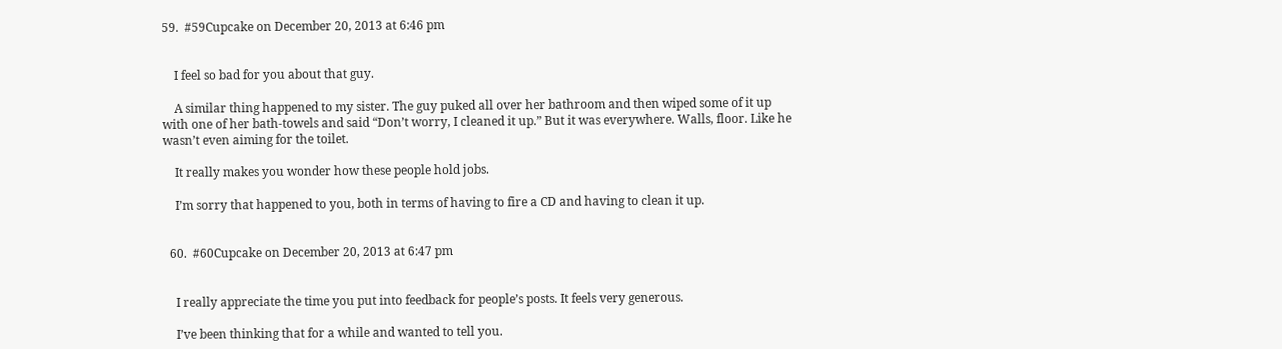59.  #59Cupcake on December 20, 2013 at 6:46 pm


    I feel so bad for you about that guy.

    A similar thing happened to my sister. The guy puked all over her bathroom and then wiped some of it up with one of her bath-towels and said “Don’t worry, I cleaned it up.” But it was everywhere. Walls, floor. Like he wasn’t even aiming for the toilet.

    It really makes you wonder how these people hold jobs.

    I’m sorry that happened to you, both in terms of having to fire a CD and having to clean it up.


  60.  #60Cupcake on December 20, 2013 at 6:47 pm


    I really appreciate the time you put into feedback for people’s posts. It feels very generous.

    I’ve been thinking that for a while and wanted to tell you.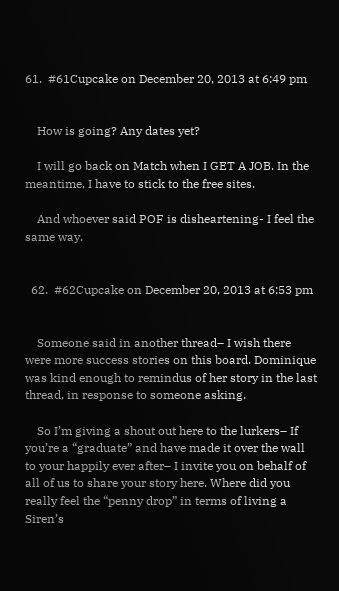61.  #61Cupcake on December 20, 2013 at 6:49 pm


    How is going? Any dates yet?

    I will go back on Match when I GET A JOB. In the meantime, I have to stick to the free sites.

    And whoever said POF is disheartening- I feel the same way.


  62.  #62Cupcake on December 20, 2013 at 6:53 pm


    Someone said in another thread– I wish there were more success stories on this board. Dominique was kind enough to remindus of her story in the last thread, in response to someone asking.

    So I’m giving a shout out here to the lurkers– If you’re a “graduate” and have made it over the wall to your happily ever after– I invite you on behalf of all of us to share your story here. Where did you really feel the “penny drop” in terms of living a Siren’s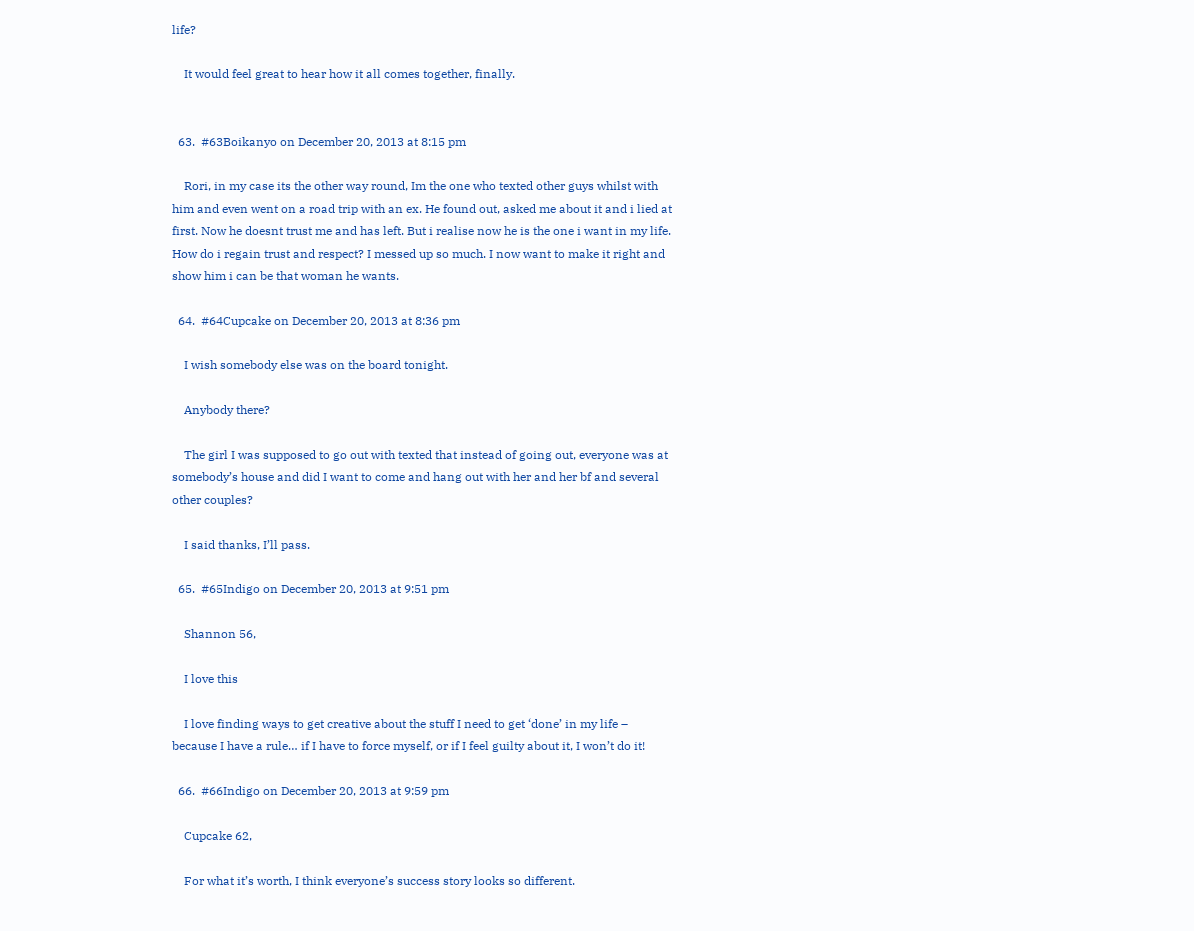life?

    It would feel great to hear how it all comes together, finally.


  63.  #63Boikanyo on December 20, 2013 at 8:15 pm

    Rori, in my case its the other way round, Im the one who texted other guys whilst with him and even went on a road trip with an ex. He found out, asked me about it and i lied at first. Now he doesnt trust me and has left. But i realise now he is the one i want in my life. How do i regain trust and respect? I messed up so much. I now want to make it right and show him i can be that woman he wants.

  64.  #64Cupcake on December 20, 2013 at 8:36 pm

    I wish somebody else was on the board tonight.

    Anybody there?

    The girl I was supposed to go out with texted that instead of going out, everyone was at somebody’s house and did I want to come and hang out with her and her bf and several other couples?

    I said thanks, I’ll pass.

  65.  #65Indigo on December 20, 2013 at 9:51 pm

    Shannon 56,

    I love this

    I love finding ways to get creative about the stuff I need to get ‘done’ in my life – because I have a rule… if I have to force myself, or if I feel guilty about it, I won’t do it!

  66.  #66Indigo on December 20, 2013 at 9:59 pm

    Cupcake 62,

    For what it’s worth, I think everyone’s success story looks so different.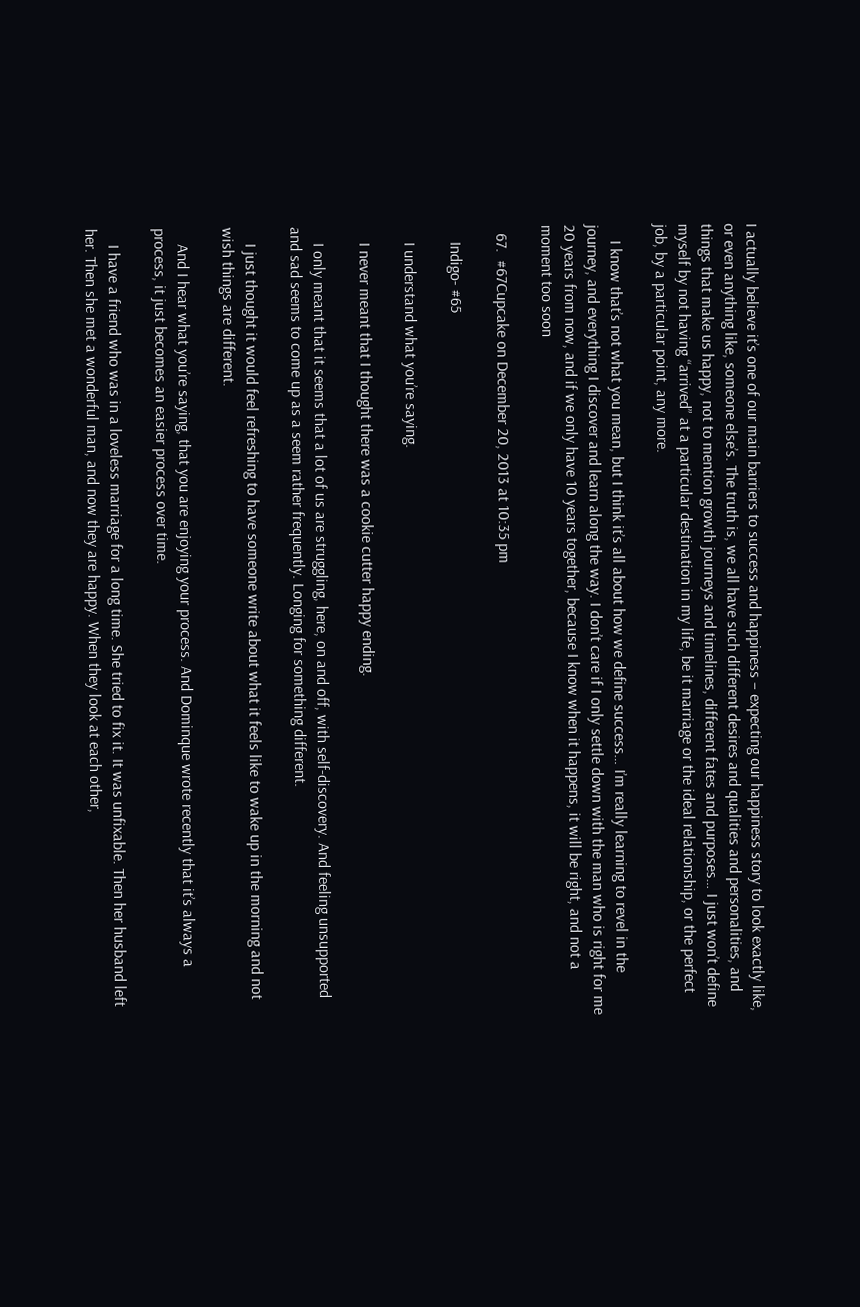I actually believe it’s one of our main barriers to success and happiness – expecting our happiness story to look exactly like, or even anything like, someone else’s. The truth is, we all have such different desires and qualities and personalities, and things that make us happy, not to mention growth journeys and timelines, different fates and purposes… I just won’t define myself by not having “arrived” at a particular destination in my life, be it marriage or the ideal relationship, or the perfect job, by a particular point, any more.

    I know that’s not what you mean, but I think it’s all about how we define success… I’m really learning to revel in the journey, and everything I discover and learn along the way. I don’t care if I only settle down with the man who is right for me 20 years from now, and if we only have 10 years together, because I know when it happens, it will be right, and not a moment too soon

  67.  #67Cupcake on December 20, 2013 at 10:35 pm

    Indigo- #65

    I understand what you’re saying.

    I never meant that I thought there was a cookie cutter happy ending.

    I only meant that it seems that a lot of us are struggling, here, on and off, with self-discovery. And feeling unsupported and sad seems to come up as a seem rather frequently. Longing for something different.

    I just thought it would feel refreshing to have someone write about what it feels like to wake up in the morning and not wish things are different.

    And I hear what you’re saying, that you are enjoying your process. And Dominque wrote recently that it’s always a process, it just becomes an easier process over time.

    I have a friend who was in a loveless marriage for a long time. She tried to fix it. It was unfixable. Then her husband left her. Then she met a wonderful man, and now they are happy. When they look at each other,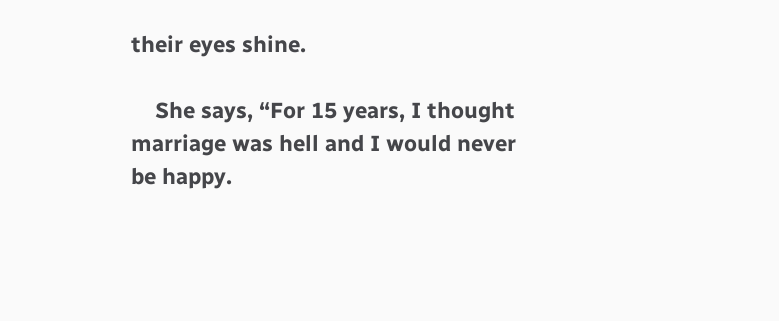their eyes shine.

    She says, “For 15 years, I thought marriage was hell and I would never be happy.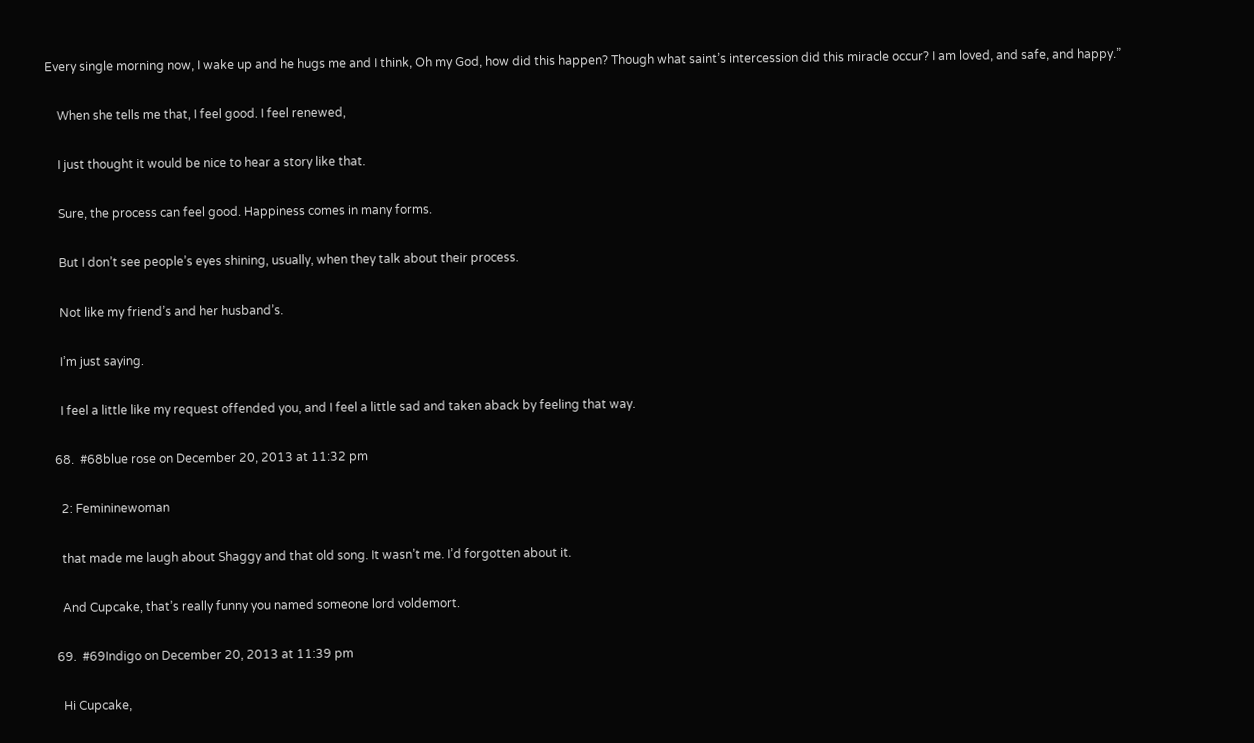Every single morning now, I wake up and he hugs me and I think, Oh my God, how did this happen? Though what saint’s intercession did this miracle occur? I am loved, and safe, and happy.”

    When she tells me that, I feel good. I feel renewed,

    I just thought it would be nice to hear a story like that.

    Sure, the process can feel good. Happiness comes in many forms.

    But I don’t see people’s eyes shining, usually, when they talk about their process.

    Not like my friend’s and her husband’s.

    I’m just saying.

    I feel a little like my request offended you, and I feel a little sad and taken aback by feeling that way.

  68.  #68blue rose on December 20, 2013 at 11:32 pm

    2: Femininewoman

    that made me laugh about Shaggy and that old song. It wasn’t me. I’d forgotten about it.

    And Cupcake, that’s really funny you named someone lord voldemort.

  69.  #69Indigo on December 20, 2013 at 11:39 pm

    Hi Cupcake,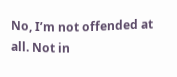No, I’m not offended at all. Not in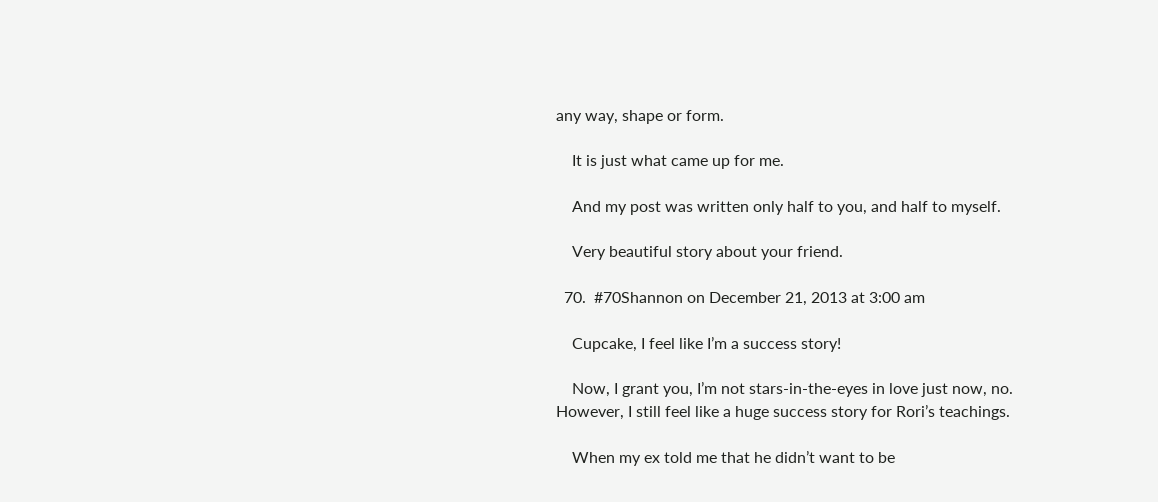any way, shape or form.

    It is just what came up for me.

    And my post was written only half to you, and half to myself.

    Very beautiful story about your friend.

  70.  #70Shannon on December 21, 2013 at 3:00 am

    Cupcake, I feel like I’m a success story!

    Now, I grant you, I’m not stars-in-the-eyes in love just now, no. However, I still feel like a huge success story for Rori’s teachings.

    When my ex told me that he didn’t want to be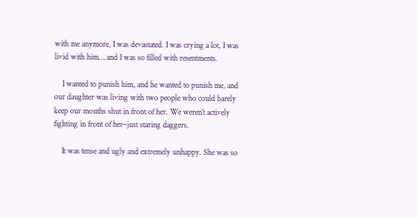with me anymore, I was devastated. I was crying a lot, I was livid with him… and I was so filled with resentments.

    I wanted to punish him, and he wanted to punish me, and our daughter was living with two people who could barely keep our mouths shut in front of her. We weren’t actively fighting in front of her–just staring daggers.

    It was tense and ugly and extremely unhappy. She was so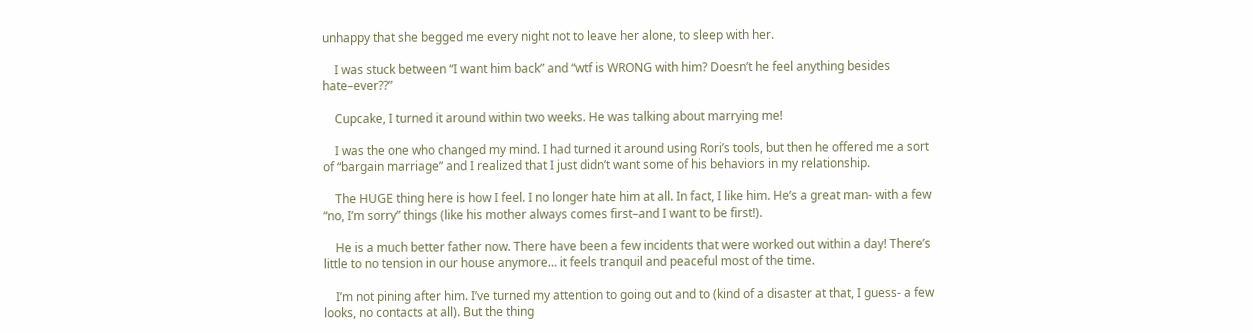unhappy that she begged me every night not to leave her alone, to sleep with her.

    I was stuck between “I want him back” and “wtf is WRONG with him? Doesn’t he feel anything besides hate–ever??”

    Cupcake, I turned it around within two weeks. He was talking about marrying me!

    I was the one who changed my mind. I had turned it around using Rori’s tools, but then he offered me a sort of “bargain marriage” and I realized that I just didn’t want some of his behaviors in my relationship.

    The HUGE thing here is how I feel. I no longer hate him at all. In fact, I like him. He’s a great man- with a few “no, I’m sorry” things (like his mother always comes first–and I want to be first!).

    He is a much better father now. There have been a few incidents that were worked out within a day! There’s little to no tension in our house anymore… it feels tranquil and peaceful most of the time.

    I’m not pining after him. I’ve turned my attention to going out and to (kind of a disaster at that, I guess- a few looks, no contacts at all). But the thing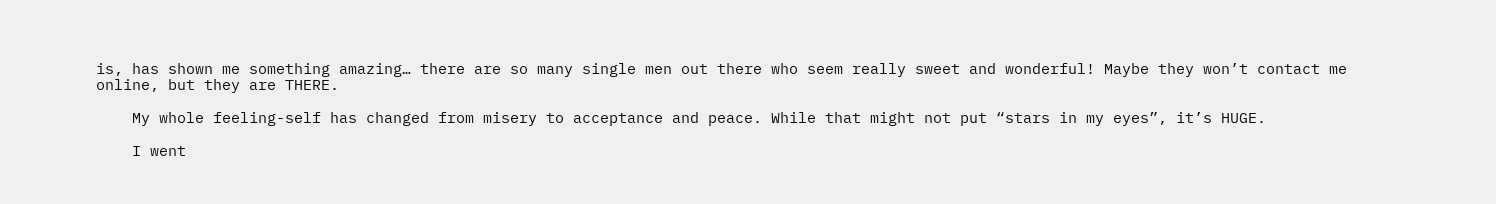is, has shown me something amazing… there are so many single men out there who seem really sweet and wonderful! Maybe they won’t contact me online, but they are THERE.

    My whole feeling-self has changed from misery to acceptance and peace. While that might not put “stars in my eyes”, it’s HUGE.

    I went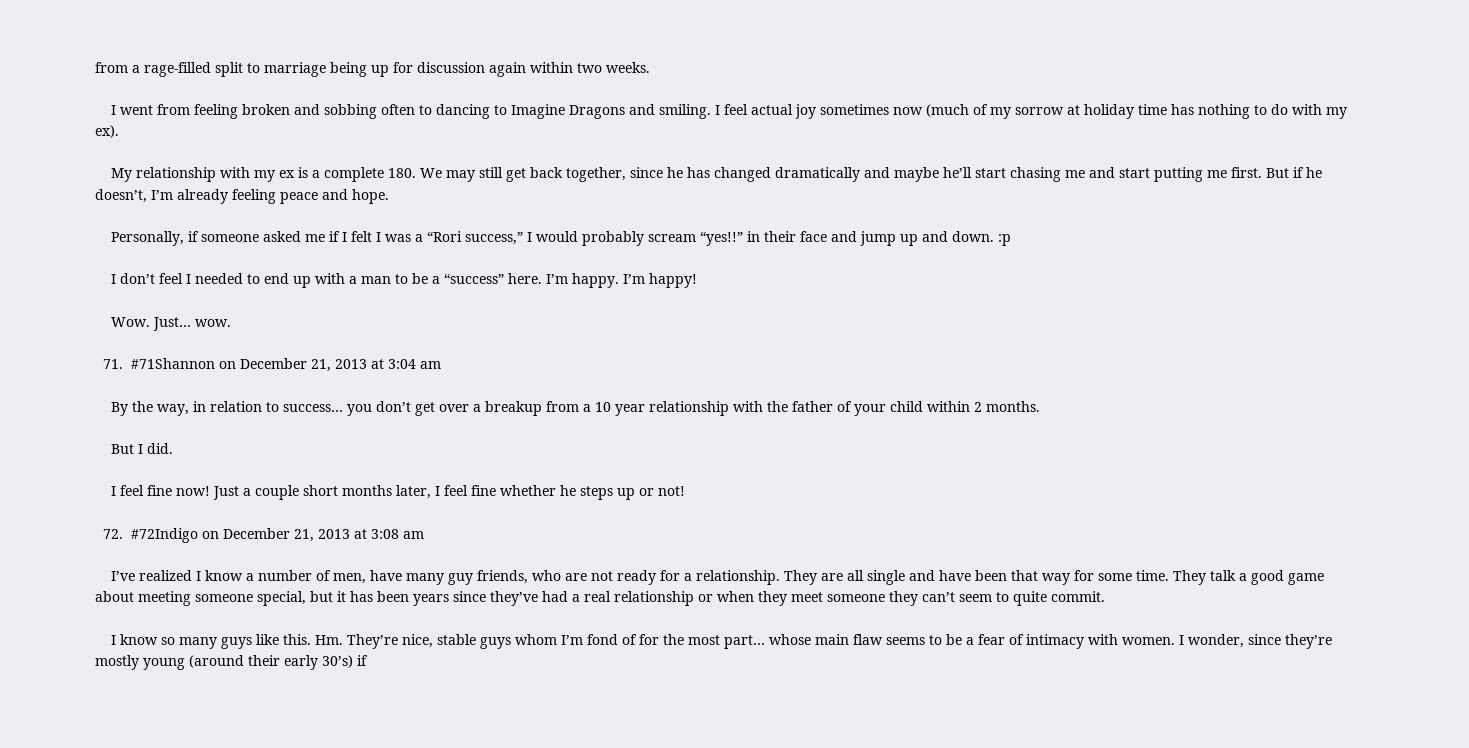from a rage-filled split to marriage being up for discussion again within two weeks.

    I went from feeling broken and sobbing often to dancing to Imagine Dragons and smiling. I feel actual joy sometimes now (much of my sorrow at holiday time has nothing to do with my ex).

    My relationship with my ex is a complete 180. We may still get back together, since he has changed dramatically and maybe he’ll start chasing me and start putting me first. But if he doesn’t, I’m already feeling peace and hope.

    Personally, if someone asked me if I felt I was a “Rori success,” I would probably scream “yes!!” in their face and jump up and down. :p

    I don’t feel I needed to end up with a man to be a “success” here. I’m happy. I’m happy!

    Wow. Just… wow.

  71.  #71Shannon on December 21, 2013 at 3:04 am

    By the way, in relation to success… you don’t get over a breakup from a 10 year relationship with the father of your child within 2 months.

    But I did.

    I feel fine now! Just a couple short months later, I feel fine whether he steps up or not!

  72.  #72Indigo on December 21, 2013 at 3:08 am

    I’ve realized I know a number of men, have many guy friends, who are not ready for a relationship. They are all single and have been that way for some time. They talk a good game about meeting someone special, but it has been years since they’ve had a real relationship or when they meet someone they can’t seem to quite commit.

    I know so many guys like this. Hm. They’re nice, stable guys whom I’m fond of for the most part… whose main flaw seems to be a fear of intimacy with women. I wonder, since they’re mostly young (around their early 30’s) if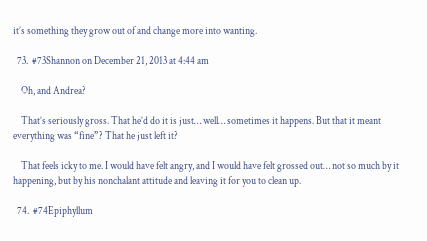it’s something they grow out of and change more into wanting.

  73.  #73Shannon on December 21, 2013 at 4:44 am

    Oh, and Andrea?

    That’s seriously gross. That he’d do it is just… well… sometimes it happens. But that it meant everything was “fine”? That he just left it?

    That feels icky to me. I would have felt angry, and I would have felt grossed out… not so much by it happening, but by his nonchalant attitude and leaving it for you to clean up.

  74.  #74Epiphyllum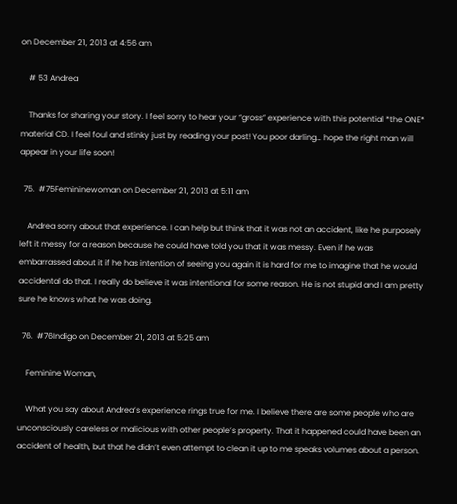on December 21, 2013 at 4:56 am

    # 53 Andrea

    Thanks for sharing your story. I feel sorry to hear your “gross” experience with this potential *the ONE* material CD. I feel foul and stinky just by reading your post! You poor darling… hope the right man will appear in your life soon!

  75.  #75Femininewoman on December 21, 2013 at 5:11 am

    Andrea sorry about that experience. I can help but think that it was not an accident, like he purposely left it messy for a reason because he could have told you that it was messy. Even if he was embarrassed about it if he has intention of seeing you again it is hard for me to imagine that he would accidental do that. I really do believe it was intentional for some reason. He is not stupid and I am pretty sure he knows what he was doing.

  76.  #76Indigo on December 21, 2013 at 5:25 am

    Feminine Woman,

    What you say about Andrea’s experience rings true for me. I believe there are some people who are unconsciously careless or malicious with other people’s property. That it happened could have been an accident of health, but that he didn’t even attempt to clean it up to me speaks volumes about a person.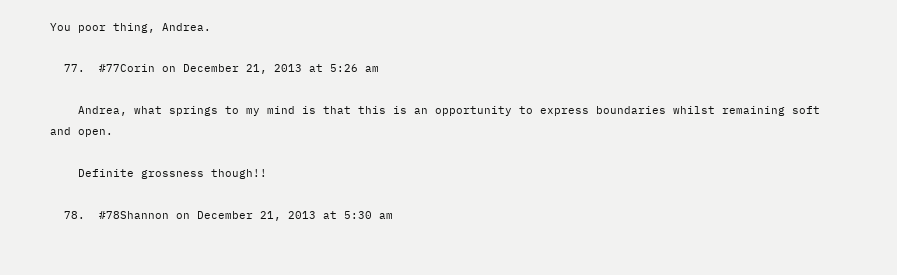You poor thing, Andrea.

  77.  #77Corin on December 21, 2013 at 5:26 am

    Andrea, what springs to my mind is that this is an opportunity to express boundaries whilst remaining soft and open.

    Definite grossness though!!

  78.  #78Shannon on December 21, 2013 at 5:30 am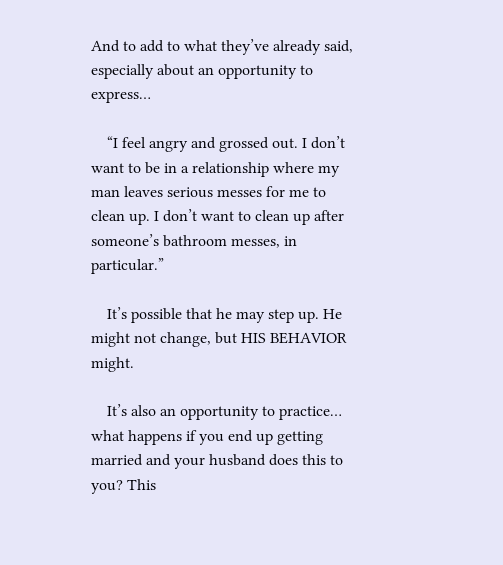And to add to what they’ve already said, especially about an opportunity to express…

    “I feel angry and grossed out. I don’t want to be in a relationship where my man leaves serious messes for me to clean up. I don’t want to clean up after someone’s bathroom messes, in particular.”

    It’s possible that he may step up. He might not change, but HIS BEHAVIOR might.

    It’s also an opportunity to practice… what happens if you end up getting married and your husband does this to you? This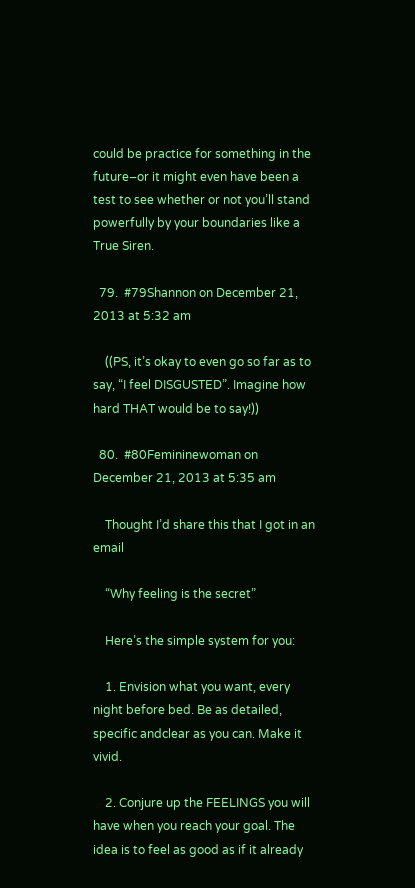could be practice for something in the future–or it might even have been a test to see whether or not you’ll stand powerfully by your boundaries like a True Siren.

  79.  #79Shannon on December 21, 2013 at 5:32 am

    ((PS, it’s okay to even go so far as to say, “I feel DISGUSTED”. Imagine how hard THAT would be to say!))

  80.  #80Femininewoman on December 21, 2013 at 5:35 am

    Thought I’d share this that I got in an email

    “Why feeling is the secret”

    Here’s the simple system for you:

    1. Envision what you want, every night before bed. Be as detailed, specific andclear as you can. Make it vivid.

    2. Conjure up the FEELINGS you will have when you reach your goal. The idea is to feel as good as if it already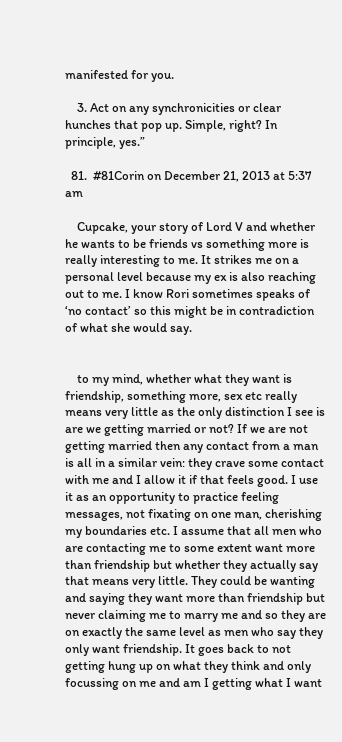manifested for you.

    3. Act on any synchronicities or clear hunches that pop up. Simple, right? In principle, yes.”

  81.  #81Corin on December 21, 2013 at 5:37 am

    Cupcake, your story of Lord V and whether he wants to be friends vs something more is really interesting to me. It strikes me on a personal level because my ex is also reaching out to me. I know Rori sometimes speaks of ‘no contact’ so this might be in contradiction of what she would say.


    to my mind, whether what they want is friendship, something more, sex etc really means very little as the only distinction I see is are we getting married or not? If we are not getting married then any contact from a man is all in a similar vein: they crave some contact with me and I allow it if that feels good. I use it as an opportunity to practice feeling messages, not fixating on one man, cherishing my boundaries etc. I assume that all men who are contacting me to some extent want more than friendship but whether they actually say that means very little. They could be wanting and saying they want more than friendship but never claiming me to marry me and so they are on exactly the same level as men who say they only want friendship. It goes back to not getting hung up on what they think and only focussing on me and am I getting what I want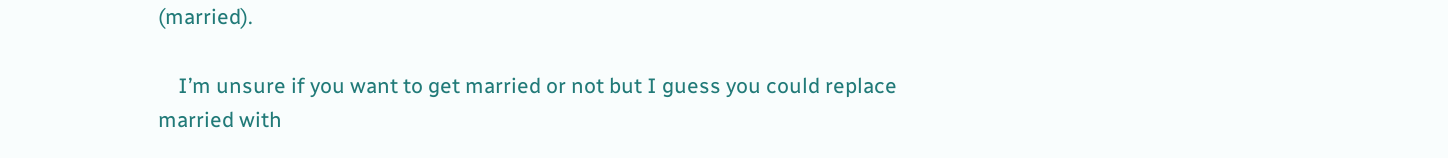(married).

    I’m unsure if you want to get married or not but I guess you could replace married with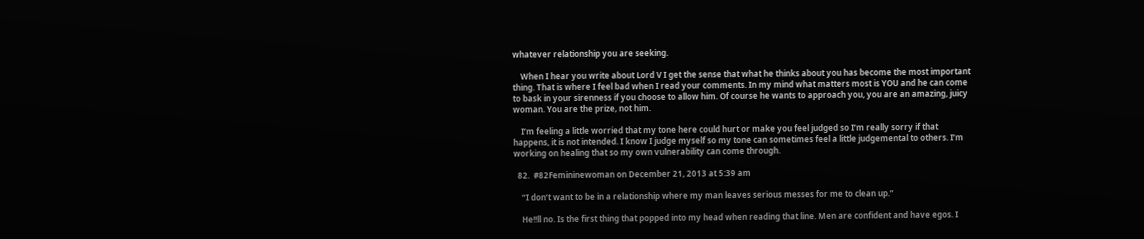whatever relationship you are seeking.

    When I hear you write about Lord V I get the sense that what he thinks about you has become the most important thing. That is where I feel bad when I read your comments. In my mind what matters most is YOU and he can come to bask in your sirenness if you choose to allow him. Of course he wants to approach you, you are an amazing, juicy woman. You are the prize, not him.

    I’m feeling a little worried that my tone here could hurt or make you feel judged so I’m really sorry if that happens, it is not intended. I know I judge myself so my tone can sometimes feel a little judgemental to others. I’m working on healing that so my own vulnerability can come through.

  82.  #82Femininewoman on December 21, 2013 at 5:39 am

    “I don’t want to be in a relationship where my man leaves serious messes for me to clean up.”

    He!!ll no. Is the first thing that popped into my head when reading that line. Men are confident and have egos. I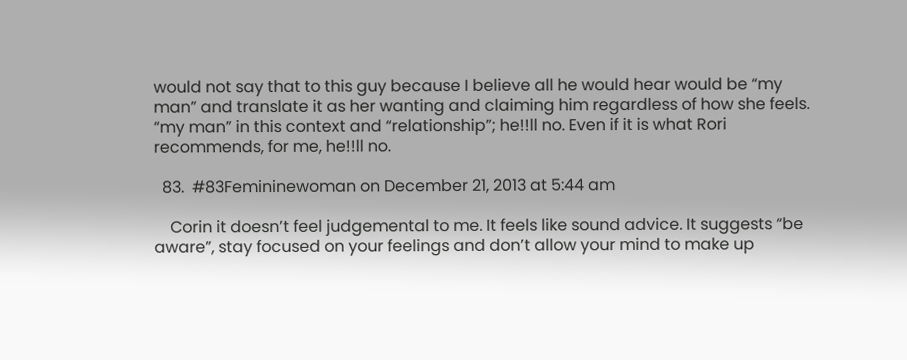would not say that to this guy because I believe all he would hear would be “my man” and translate it as her wanting and claiming him regardless of how she feels. “my man” in this context and “relationship”; he!!ll no. Even if it is what Rori recommends, for me, he!!ll no.

  83.  #83Femininewoman on December 21, 2013 at 5:44 am

    Corin it doesn’t feel judgemental to me. It feels like sound advice. It suggests “be aware”, stay focused on your feelings and don’t allow your mind to make up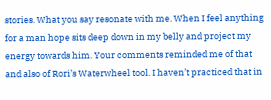stories. What you say resonate with me. When I feel anything for a man hope sits deep down in my belly and project my energy towards him. Your comments reminded me of that and also of Rori’s Waterwheel tool. I haven’t practiced that in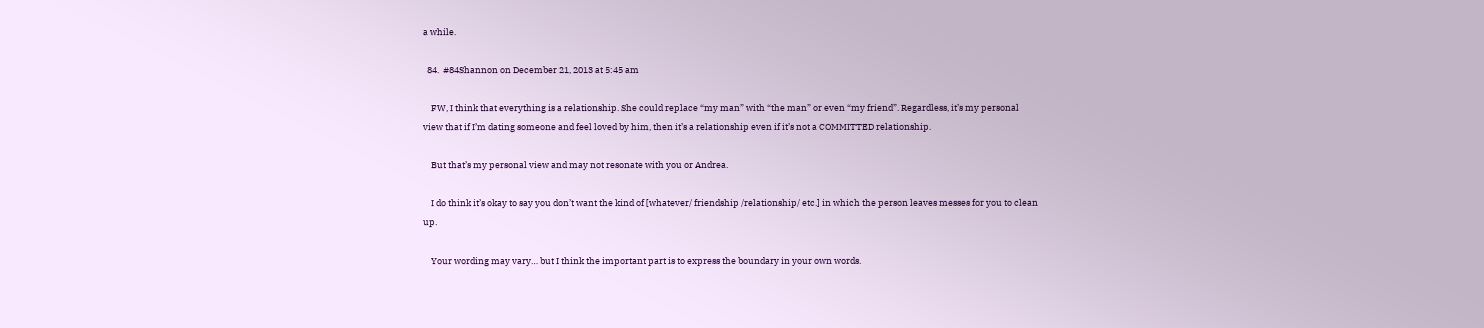a while.

  84.  #84Shannon on December 21, 2013 at 5:45 am

    FW, I think that everything is a relationship. She could replace “my man” with “the man” or even “my friend”. Regardless, it’s my personal view that if I’m dating someone and feel loved by him, then it’s a relationship even if it’s not a COMMITTED relationship.

    But that’s my personal view and may not resonate with you or Andrea.

    I do think it’s okay to say you don’t want the kind of [whatever/ friendship /relationship/ etc.] in which the person leaves messes for you to clean up.

    Your wording may vary… but I think the important part is to express the boundary in your own words.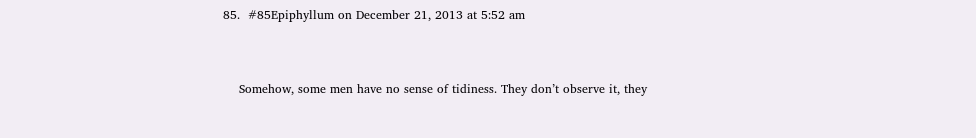85.  #85Epiphyllum on December 21, 2013 at 5:52 am


    Somehow, some men have no sense of tidiness. They don’t observe it, they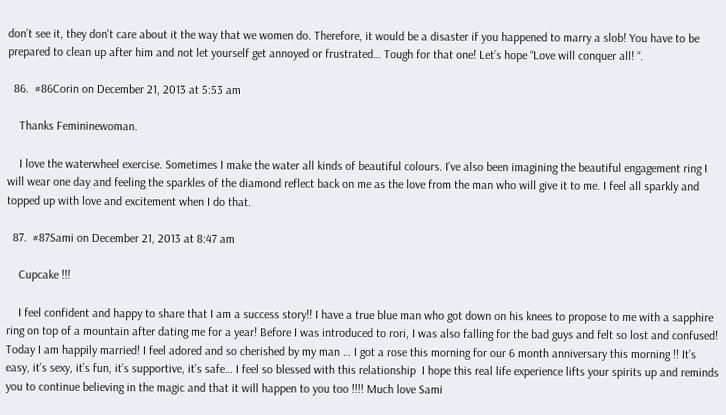don’t see it, they don’t care about it the way that we women do. Therefore, it would be a disaster if you happened to marry a slob! You have to be prepared to clean up after him and not let yourself get annoyed or frustrated… Tough for that one! Let’s hope “Love will conquer all! “.

  86.  #86Corin on December 21, 2013 at 5:53 am

    Thanks Femininewoman.

    I love the waterwheel exercise. Sometimes I make the water all kinds of beautiful colours. I’ve also been imagining the beautiful engagement ring I will wear one day and feeling the sparkles of the diamond reflect back on me as the love from the man who will give it to me. I feel all sparkly and topped up with love and excitement when I do that.

  87.  #87Sami on December 21, 2013 at 8:47 am

    Cupcake !!!

    I feel confident and happy to share that I am a success story!! I have a true blue man who got down on his knees to propose to me with a sapphire ring on top of a mountain after dating me for a year! Before I was introduced to rori, I was also falling for the bad guys and felt so lost and confused! Today I am happily married! I feel adored and so cherished by my man … I got a rose this morning for our 6 month anniversary this morning !! It’s easy, it’s sexy, it’s fun, it’s supportive, it’s safe… I feel so blessed with this relationship  I hope this real life experience lifts your spirits up and reminds you to continue believing in the magic and that it will happen to you too !!!! Much love Sami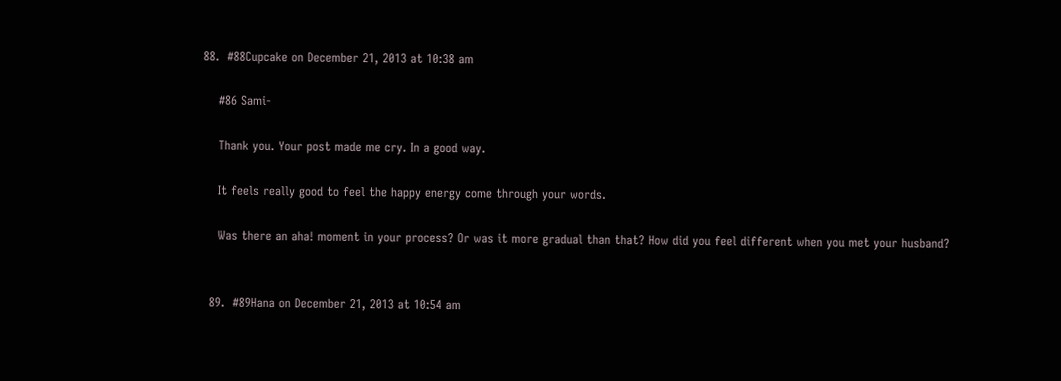88.  #88Cupcake on December 21, 2013 at 10:38 am

    #86 Sami-

    Thank you. Your post made me cry. In a good way.

    It feels really good to feel the happy energy come through your words.

    Was there an aha! moment in your process? Or was it more gradual than that? How did you feel different when you met your husband?


  89.  #89Hana on December 21, 2013 at 10:54 am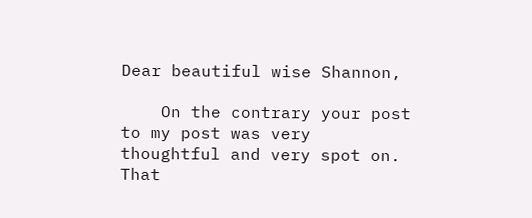Dear beautiful wise Shannon,

    On the contrary your post to my post was very thoughtful and very spot on. That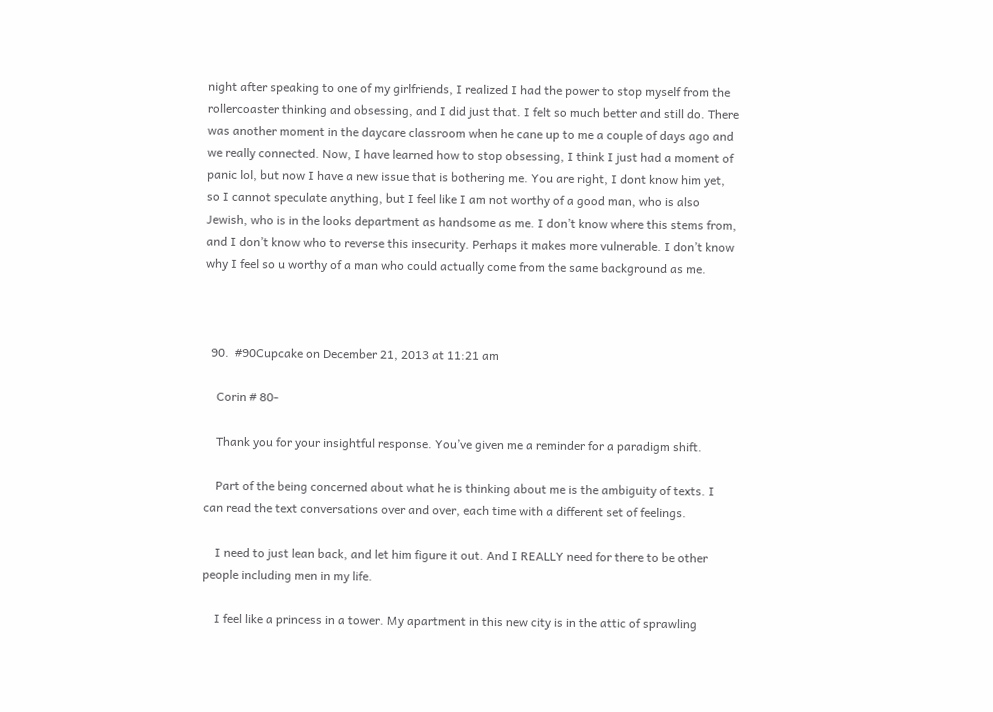night after speaking to one of my girlfriends, I realized I had the power to stop myself from the rollercoaster thinking and obsessing, and I did just that. I felt so much better and still do. There was another moment in the daycare classroom when he cane up to me a couple of days ago and we really connected. Now, I have learned how to stop obsessing, I think I just had a moment of panic lol, but now I have a new issue that is bothering me. You are right, I dont know him yet, so I cannot speculate anything, but I feel like I am not worthy of a good man, who is also Jewish, who is in the looks department as handsome as me. I don’t know where this stems from, and I don’t know who to reverse this insecurity. Perhaps it makes more vulnerable. I don’t know why I feel so u worthy of a man who could actually come from the same background as me.



  90.  #90Cupcake on December 21, 2013 at 11:21 am

    Corin # 80-

    Thank you for your insightful response. You’ve given me a reminder for a paradigm shift.

    Part of the being concerned about what he is thinking about me is the ambiguity of texts. I can read the text conversations over and over, each time with a different set of feelings.

    I need to just lean back, and let him figure it out. And I REALLY need for there to be other people including men in my life.

    I feel like a princess in a tower. My apartment in this new city is in the attic of sprawling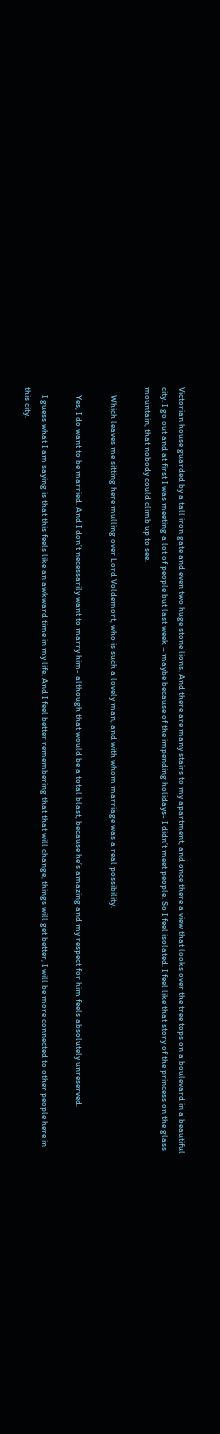Victorian house guarded by a tall iron gate and even two huge stone lions. And there are many stairs to my apartment, and once there a view that looks over the tree tops on a boulevard in a beautiful city. I go out and at first I was meeting a lot of people but last week – maybe because of the impending holidays- I didn’t meet people. So I feel isolated. I feel like that story of the princess on the glass mountain, that nobody could climb up to see.

    Which leaves me sitting here mulling over Lord Voldemort, who is such a lovely man, and with whom marriage was a real possibility.

    Yes, I do want to be married. And I don’t necessarily want to marry him- although that would be a total blast, because he’s amazing and my respect for him feels absolutely unreserved.

    I guess what I am saying is that this feels like an awkward time in my life. And I feel better remembering that that will change, things will get better, I will be more connected to other people here in this city.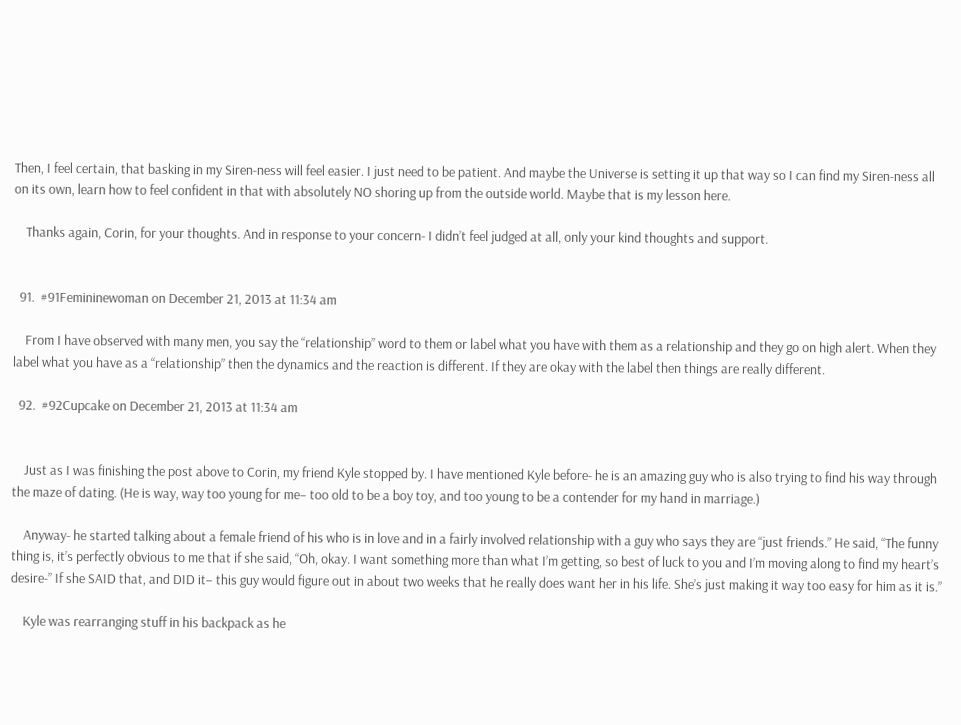Then, I feel certain, that basking in my Siren-ness will feel easier. I just need to be patient. And maybe the Universe is setting it up that way so I can find my Siren-ness all on its own, learn how to feel confident in that with absolutely NO shoring up from the outside world. Maybe that is my lesson here.

    Thanks again, Corin, for your thoughts. And in response to your concern- I didn’t feel judged at all, only your kind thoughts and support.


  91.  #91Femininewoman on December 21, 2013 at 11:34 am

    From I have observed with many men, you say the “relationship” word to them or label what you have with them as a relationship and they go on high alert. When they label what you have as a “relationship” then the dynamics and the reaction is different. If they are okay with the label then things are really different.

  92.  #92Cupcake on December 21, 2013 at 11:34 am


    Just as I was finishing the post above to Corin, my friend Kyle stopped by. I have mentioned Kyle before- he is an amazing guy who is also trying to find his way through the maze of dating. (He is way, way too young for me– too old to be a boy toy, and too young to be a contender for my hand in marriage.)

    Anyway- he started talking about a female friend of his who is in love and in a fairly involved relationship with a guy who says they are “just friends.” He said, “The funny thing is, it’s perfectly obvious to me that if she said, “Oh, okay. I want something more than what I’m getting, so best of luck to you and I’m moving along to find my heart’s desire-” If she SAID that, and DID it– this guy would figure out in about two weeks that he really does want her in his life. She’s just making it way too easy for him as it is.”

    Kyle was rearranging stuff in his backpack as he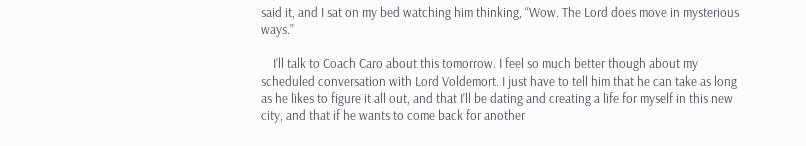said it, and I sat on my bed watching him thinking, “Wow. The Lord does move in mysterious ways.”

    I’ll talk to Coach Caro about this tomorrow. I feel so much better though about my scheduled conversation with Lord Voldemort. I just have to tell him that he can take as long as he likes to figure it all out, and that I’ll be dating and creating a life for myself in this new city, and that if he wants to come back for another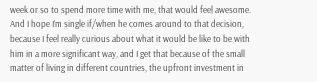week or so to spend more time with me, that would feel awesome. And I hope I’m single if/when he comes around to that decision, because I feel really curious about what it would be like to be with him in a more significant way, and I get that because of the small matter of living in different countries, the upfront investment in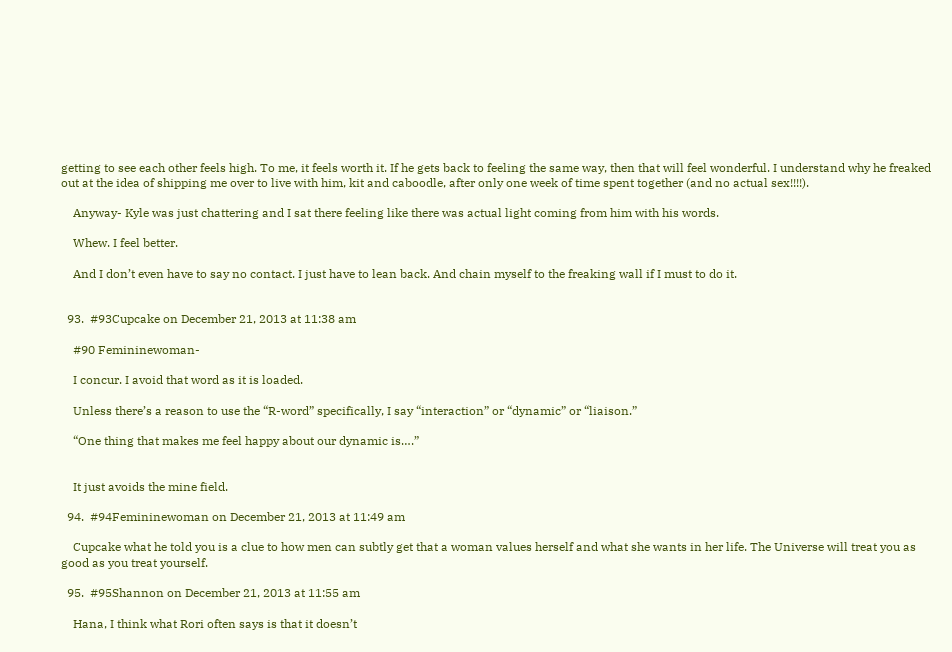getting to see each other feels high. To me, it feels worth it. If he gets back to feeling the same way, then that will feel wonderful. I understand why he freaked out at the idea of shipping me over to live with him, kit and caboodle, after only one week of time spent together (and no actual sex!!!!).

    Anyway- Kyle was just chattering and I sat there feeling like there was actual light coming from him with his words.

    Whew. I feel better.

    And I don’t even have to say no contact. I just have to lean back. And chain myself to the freaking wall if I must to do it.


  93.  #93Cupcake on December 21, 2013 at 11:38 am

    #90 Femininewoman-

    I concur. I avoid that word as it is loaded.

    Unless there’s a reason to use the “R-word” specifically, I say “interaction” or “dynamic” or “liaison.”

    “One thing that makes me feel happy about our dynamic is….”


    It just avoids the mine field.

  94.  #94Femininewoman on December 21, 2013 at 11:49 am

    Cupcake what he told you is a clue to how men can subtly get that a woman values herself and what she wants in her life. The Universe will treat you as good as you treat yourself.

  95.  #95Shannon on December 21, 2013 at 11:55 am

    Hana, I think what Rori often says is that it doesn’t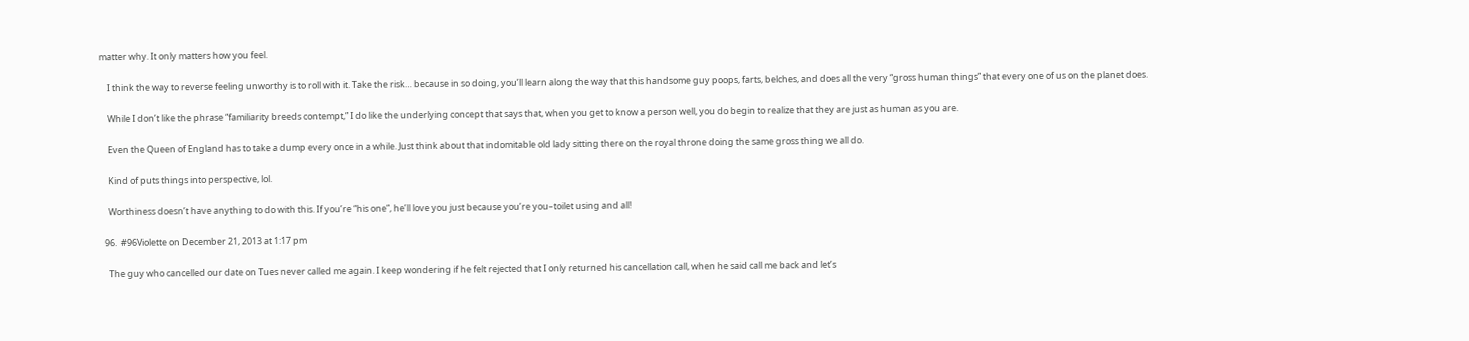matter why. It only matters how you feel.

    I think the way to reverse feeling unworthy is to roll with it. Take the risk… because in so doing, you’ll learn along the way that this handsome guy poops, farts, belches, and does all the very “gross human things” that every one of us on the planet does.

    While I don’t like the phrase “familiarity breeds contempt,” I do like the underlying concept that says that, when you get to know a person well, you do begin to realize that they are just as human as you are.

    Even the Queen of England has to take a dump every once in a while. Just think about that indomitable old lady sitting there on the royal throne doing the same gross thing we all do.

    Kind of puts things into perspective, lol.

    Worthiness doesn’t have anything to do with this. If you’re “his one”, he’ll love you just because you’re you–toilet using and all!

  96.  #96Violette on December 21, 2013 at 1:17 pm

    The guy who cancelled our date on Tues never called me again. I keep wondering if he felt rejected that I only returned his cancellation call, when he said call me back and let’s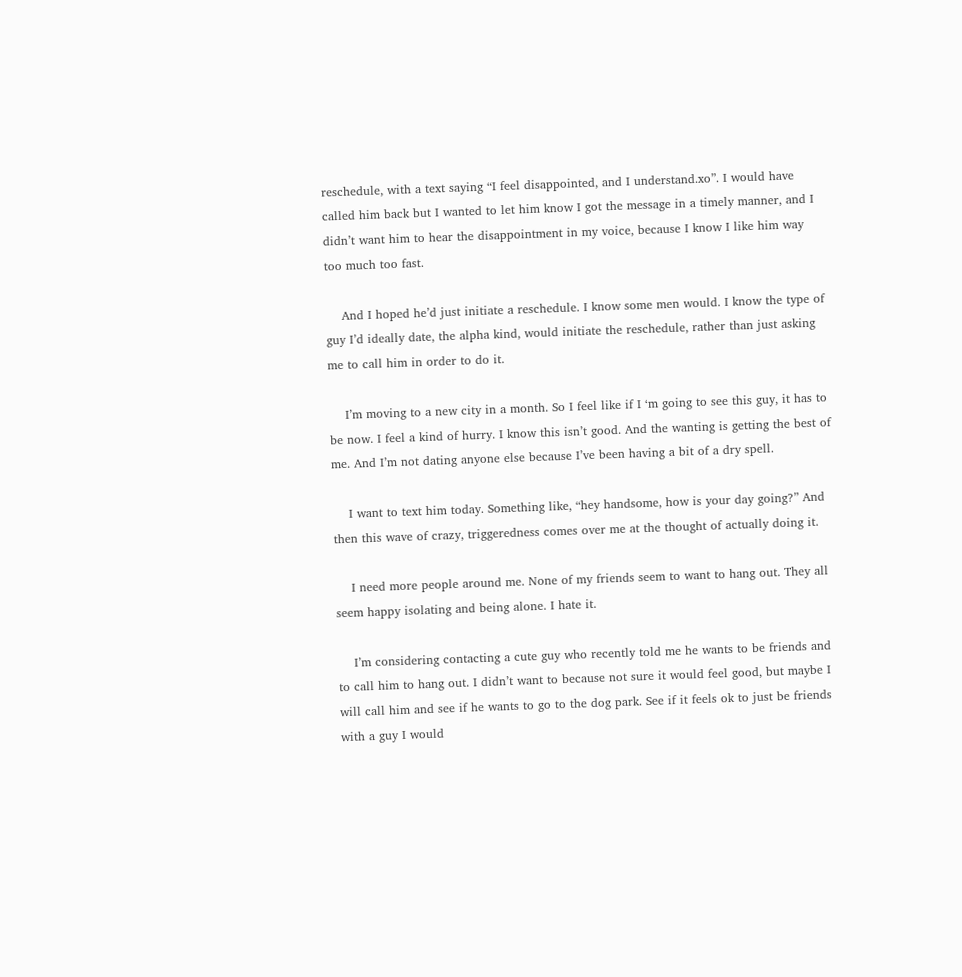reschedule, with a text saying “I feel disappointed, and I understand.xo”. I would have called him back but I wanted to let him know I got the message in a timely manner, and I didn’t want him to hear the disappointment in my voice, because I know I like him way too much too fast.

    And I hoped he’d just initiate a reschedule. I know some men would. I know the type of guy I’d ideally date, the alpha kind, would initiate the reschedule, rather than just asking me to call him in order to do it.

    I’m moving to a new city in a month. So I feel like if I ‘m going to see this guy, it has to be now. I feel a kind of hurry. I know this isn’t good. And the wanting is getting the best of me. And I’m not dating anyone else because I’ve been having a bit of a dry spell.

    I want to text him today. Something like, “hey handsome, how is your day going?” And then this wave of crazy, triggeredness comes over me at the thought of actually doing it.

    I need more people around me. None of my friends seem to want to hang out. They all seem happy isolating and being alone. I hate it.

    I’m considering contacting a cute guy who recently told me he wants to be friends and to call him to hang out. I didn’t want to because not sure it would feel good, but maybe I will call him and see if he wants to go to the dog park. See if it feels ok to just be friends with a guy I would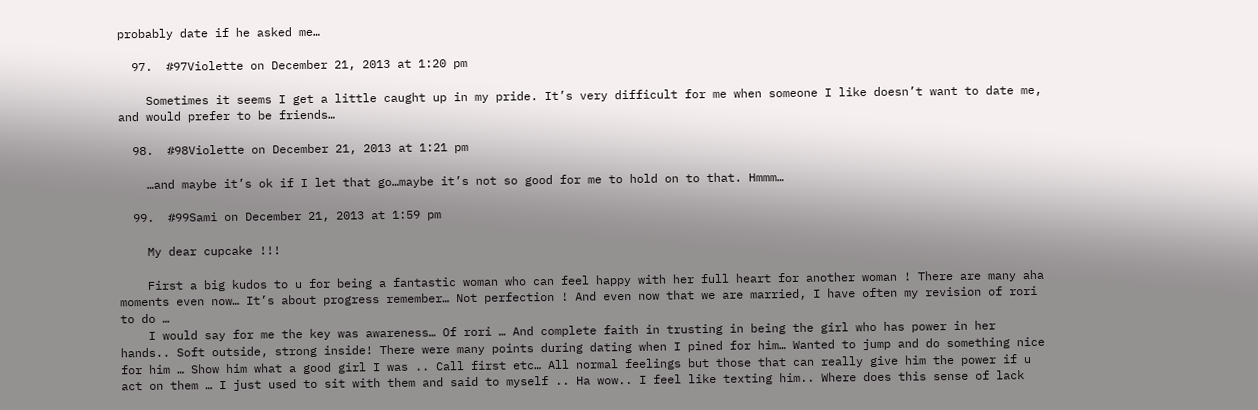probably date if he asked me…

  97.  #97Violette on December 21, 2013 at 1:20 pm

    Sometimes it seems I get a little caught up in my pride. It’s very difficult for me when someone I like doesn’t want to date me, and would prefer to be friends…

  98.  #98Violette on December 21, 2013 at 1:21 pm

    …and maybe it’s ok if I let that go…maybe it’s not so good for me to hold on to that. Hmmm…

  99.  #99Sami on December 21, 2013 at 1:59 pm

    My dear cupcake !!!

    First a big kudos to u for being a fantastic woman who can feel happy with her full heart for another woman ! There are many aha moments even now… It’s about progress remember… Not perfection ! And even now that we are married, I have often my revision of rori to do …
    I would say for me the key was awareness… Of rori … And complete faith in trusting in being the girl who has power in her hands.. Soft outside, strong inside! There were many points during dating when I pined for him… Wanted to jump and do something nice for him … Show him what a good girl I was .. Call first etc… All normal feelings but those that can really give him the power if u act on them … I just used to sit with them and said to myself .. Ha wow.. I feel like texting him.. Where does this sense of lack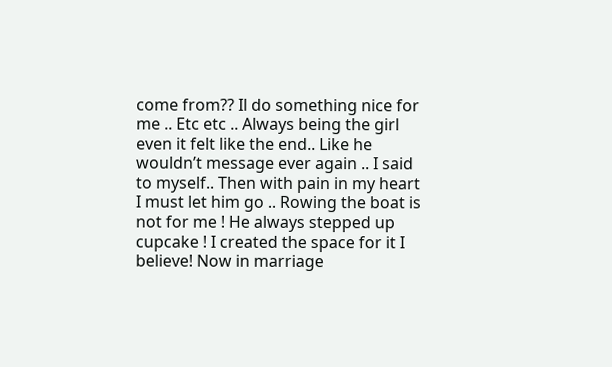come from?? Il do something nice for me .. Etc etc .. Always being the girl even it felt like the end.. Like he wouldn’t message ever again .. I said to myself.. Then with pain in my heart I must let him go .. Rowing the boat is not for me ! He always stepped up cupcake ! I created the space for it I believe! Now in marriage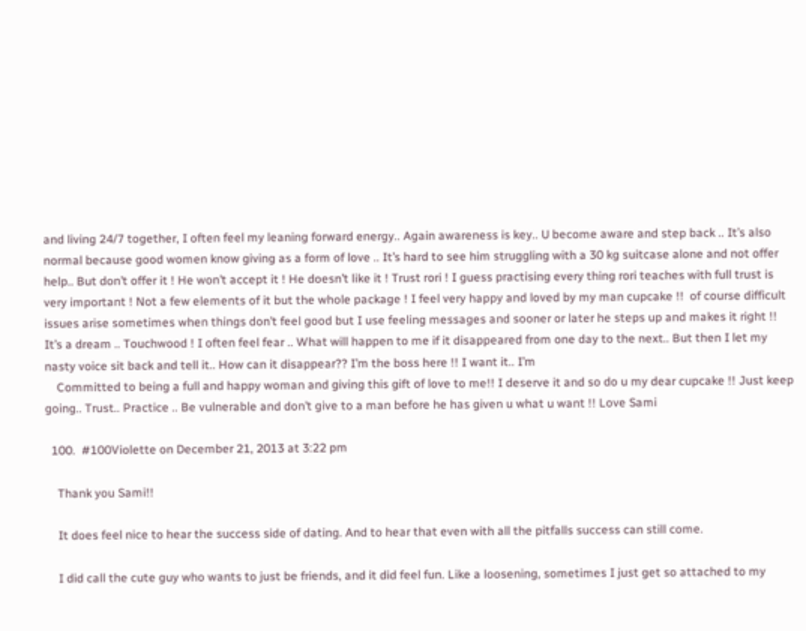and living 24/7 together, I often feel my leaning forward energy.. Again awareness is key.. U become aware and step back .. It’s also normal because good women know giving as a form of love .. It’s hard to see him struggling with a 30 kg suitcase alone and not offer help.. But don’t offer it ! He won’t accept it ! He doesn’t like it ! Trust rori ! I guess practising every thing rori teaches with full trust is very important ! Not a few elements of it but the whole package ! I feel very happy and loved by my man cupcake !!  of course difficult issues arise sometimes when things don’t feel good but I use feeling messages and sooner or later he steps up and makes it right !! It’s a dream .. Touchwood ! I often feel fear .. What will happen to me if it disappeared from one day to the next.. But then I let my nasty voice sit back and tell it.. How can it disappear?? I’m the boss here !! I want it.. I’m
    Committed to being a full and happy woman and giving this gift of love to me!! I deserve it and so do u my dear cupcake !! Just keep going.. Trust.. Practice .. Be vulnerable and don’t give to a man before he has given u what u want !! Love Sami

  100.  #100Violette on December 21, 2013 at 3:22 pm

    Thank you Sami!!

    It does feel nice to hear the success side of dating. And to hear that even with all the pitfalls success can still come.

    I did call the cute guy who wants to just be friends, and it did feel fun. Like a loosening, sometimes I just get so attached to my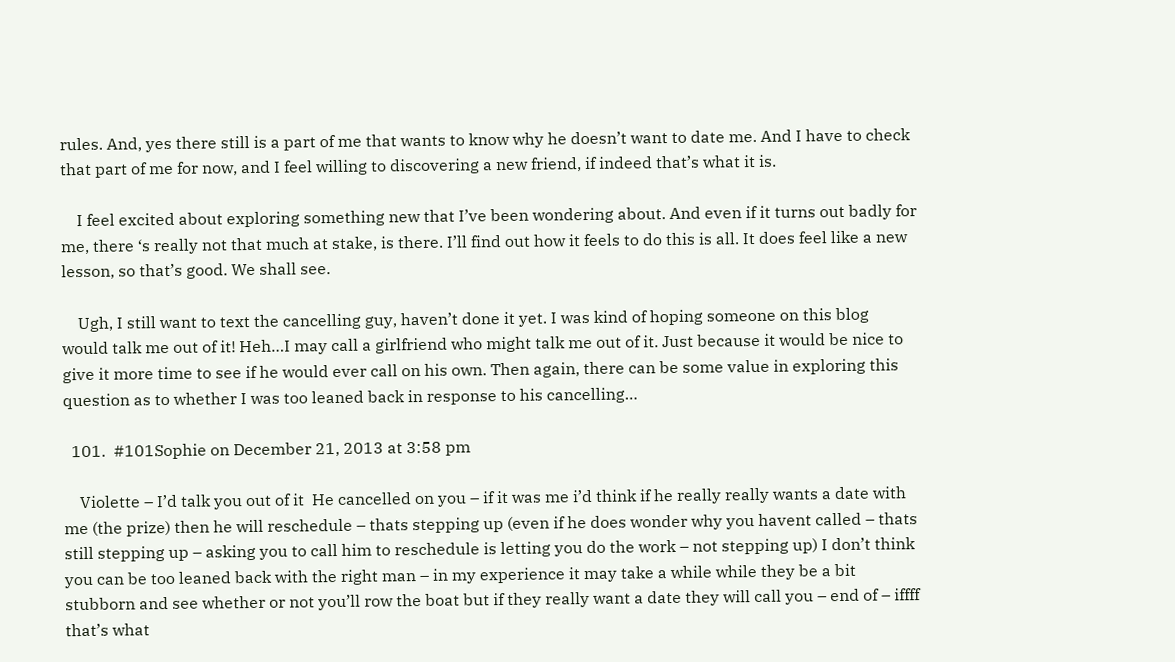rules. And, yes there still is a part of me that wants to know why he doesn’t want to date me. And I have to check that part of me for now, and I feel willing to discovering a new friend, if indeed that’s what it is.

    I feel excited about exploring something new that I’ve been wondering about. And even if it turns out badly for me, there ‘s really not that much at stake, is there. I’ll find out how it feels to do this is all. It does feel like a new lesson, so that’s good. We shall see.

    Ugh, I still want to text the cancelling guy, haven’t done it yet. I was kind of hoping someone on this blog would talk me out of it! Heh…I may call a girlfriend who might talk me out of it. Just because it would be nice to give it more time to see if he would ever call on his own. Then again, there can be some value in exploring this question as to whether I was too leaned back in response to his cancelling…

  101.  #101Sophie on December 21, 2013 at 3:58 pm

    Violette – I’d talk you out of it  He cancelled on you – if it was me i’d think if he really really wants a date with me (the prize) then he will reschedule – thats stepping up (even if he does wonder why you havent called – thats still stepping up – asking you to call him to reschedule is letting you do the work – not stepping up) I don’t think you can be too leaned back with the right man – in my experience it may take a while while they be a bit stubborn and see whether or not you’ll row the boat but if they really want a date they will call you – end of – iffff that’s what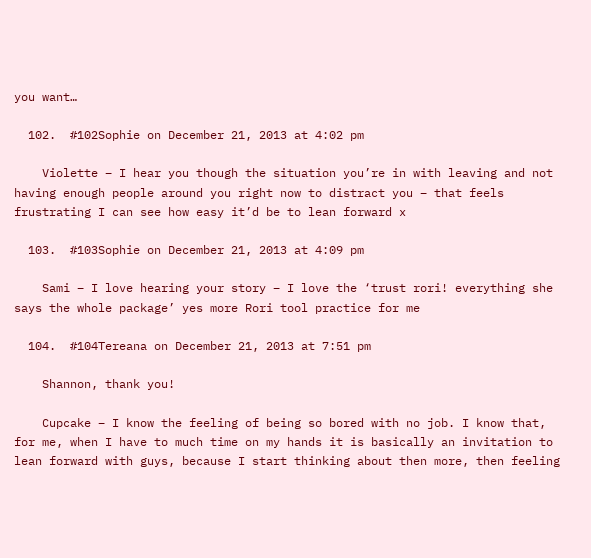you want…

  102.  #102Sophie on December 21, 2013 at 4:02 pm

    Violette – I hear you though the situation you’re in with leaving and not having enough people around you right now to distract you – that feels frustrating I can see how easy it’d be to lean forward x

  103.  #103Sophie on December 21, 2013 at 4:09 pm

    Sami – I love hearing your story – I love the ‘trust rori! everything she says the whole package’ yes more Rori tool practice for me

  104.  #104Tereana on December 21, 2013 at 7:51 pm

    Shannon, thank you!

    Cupcake – I know the feeling of being so bored with no job. I know that, for me, when I have to much time on my hands it is basically an invitation to lean forward with guys, because I start thinking about then more, then feeling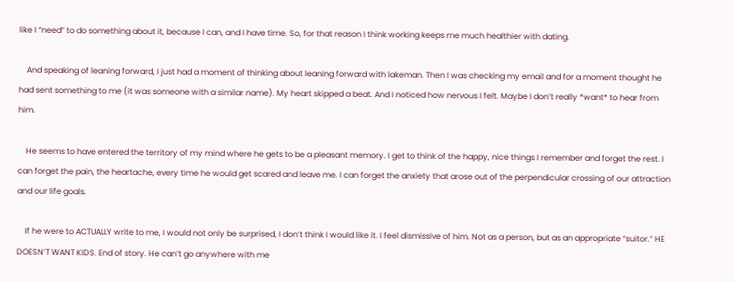like I “need” to do something about it, because I can, and I have time. So, for that reason I think working keeps me much healthier with dating.

    And speaking of leaning forward, I just had a moment of thinking about leaning forward with lakeman. Then I was checking my email and for a moment thought he had sent something to me (it was someone with a similar name). My heart skipped a beat. And I noticed how nervous I felt. Maybe I don’t really *want* to hear from him.

    He seems to have entered the territory of my mind where he gets to be a pleasant memory. I get to think of the happy, nice things I remember and forget the rest. I can forget the pain, the heartache, every time he would get scared and leave me. I can forget the anxiety that arose out of the perpendicular crossing of our attraction and our life goals.

    If he were to ACTUALLY write to me, I would not only be surprised, I don’t think I would like it. I feel dismissive of him. Not as a person, but as an appropriate “suitor.” HE DOESN’T WANT KIDS. End of story. He can’t go anywhere with me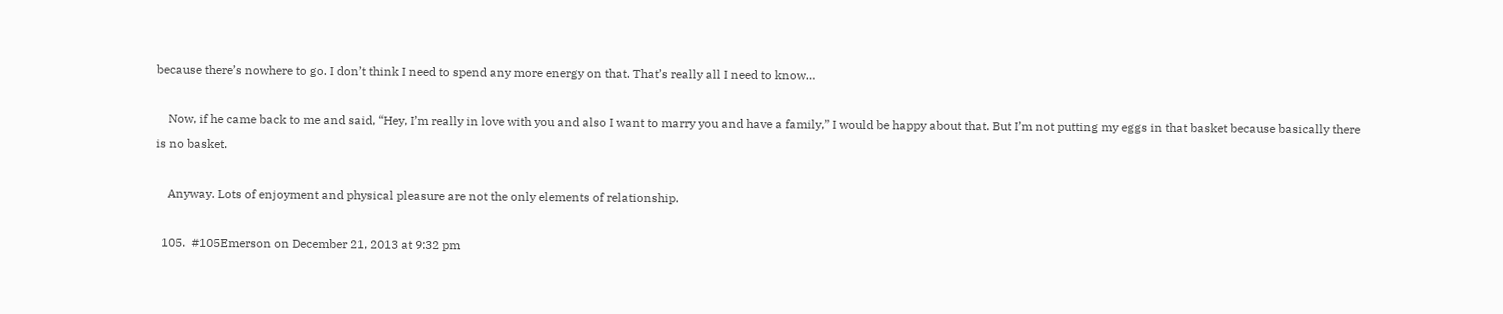because there’s nowhere to go. I don’t think I need to spend any more energy on that. That’s really all I need to know…

    Now, if he came back to me and said, “Hey, I’m really in love with you and also I want to marry you and have a family,” I would be happy about that. But I’m not putting my eggs in that basket because basically there is no basket.

    Anyway. Lots of enjoyment and physical pleasure are not the only elements of relationship.

  105.  #105Emerson on December 21, 2013 at 9:32 pm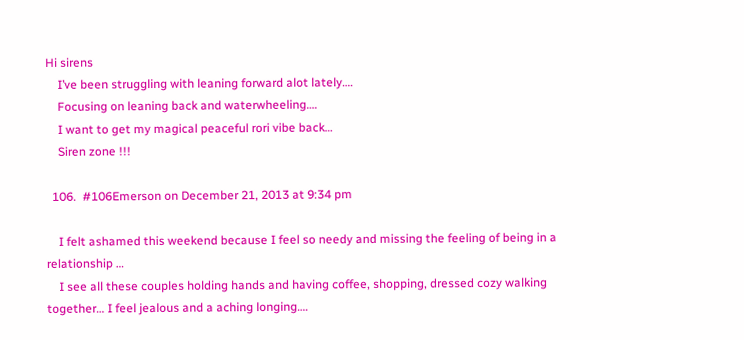Hi sirens
    I’ve been struggling with leaning forward alot lately….
    Focusing on leaning back and waterwheeling….
    I want to get my magical peaceful rori vibe back…
    Siren zone !!!

  106.  #106Emerson on December 21, 2013 at 9:34 pm

    I felt ashamed this weekend because I feel so needy and missing the feeling of being in a relationship …
    I see all these couples holding hands and having coffee, shopping, dressed cozy walking together… I feel jealous and a aching longing….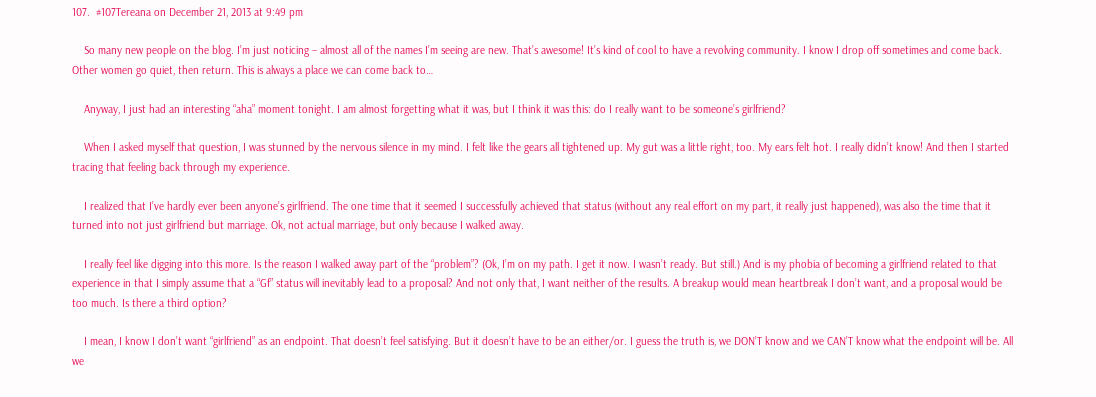107.  #107Tereana on December 21, 2013 at 9:49 pm

    So many new people on the blog. I’m just noticing – almost all of the names I’m seeing are new. That’s awesome! It’s kind of cool to have a revolving community. I know I drop off sometimes and come back. Other women go quiet, then return. This is always a place we can come back to…

    Anyway, I just had an interesting “aha” moment tonight. I am almost forgetting what it was, but I think it was this: do I really want to be someone’s girlfriend?

    When I asked myself that question, I was stunned by the nervous silence in my mind. I felt like the gears all tightened up. My gut was a little right, too. My ears felt hot. I really didn’t know! And then I started tracing that feeling back through my experience.

    I realized that I’ve hardly ever been anyone’s girlfriend. The one time that it seemed I successfully achieved that status (without any real effort on my part, it really just happened), was also the time that it turned into not just girlfriend but marriage. Ok, not actual marriage, but only because I walked away.

    I really feel like digging into this more. Is the reason I walked away part of the “problem”? (Ok, I’m on my path. I get it now. I wasn’t ready. But still.) And is my phobia of becoming a girlfriend related to that experience in that I simply assume that a “Gf” status will inevitably lead to a proposal? And not only that, I want neither of the results. A breakup would mean heartbreak I don’t want, and a proposal would be too much. Is there a third option?

    I mean, I know I don’t want “girlfriend” as an endpoint. That doesn’t feel satisfying. But it doesn’t have to be an either/or. I guess the truth is, we DON’T know and we CAN’T know what the endpoint will be. All we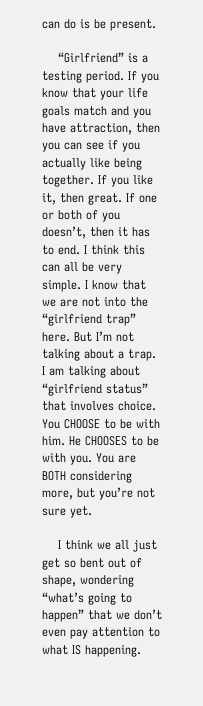can do is be present.

    “Girlfriend” is a testing period. If you know that your life goals match and you have attraction, then you can see if you actually like being together. If you like it, then great. If one or both of you doesn’t, then it has to end. I think this can all be very simple. I know that we are not into the “girlfriend trap” here. But I’m not talking about a trap. I am talking about “girlfriend status” that involves choice. You CHOOSE to be with him. He CHOOSES to be with you. You are BOTH considering more, but you’re not sure yet.

    I think we all just get so bent out of shape, wondering “what’s going to happen” that we don’t even pay attention to what IS happening.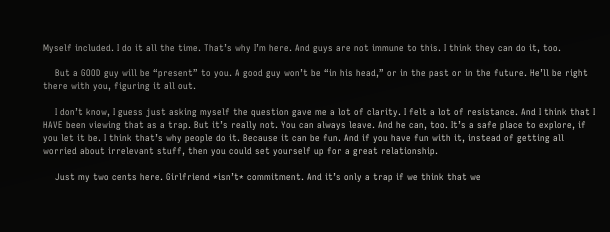Myself included. I do it all the time. That’s why I’m here. And guys are not immune to this. I think they can do it, too.

    But a GOOD guy will be “present” to you. A good guy won’t be “in his head,” or in the past or in the future. He’ll be right there with you, figuring it all out.

    I don’t know, I guess just asking myself the question gave me a lot of clarity. I felt a lot of resistance. And I think that I HAVE been viewing that as a trap. But it’s really not. You can always leave. And he can, too. It’s a safe place to explore, if you let it be. I think that’s why people do it. Because it can be fun. And if you have fun with it, instead of getting all worried about irrelevant stuff, then you could set yourself up for a great relationship.

    Just my two cents here. Girlfriend *isn’t* commitment. And it’s only a trap if we think that we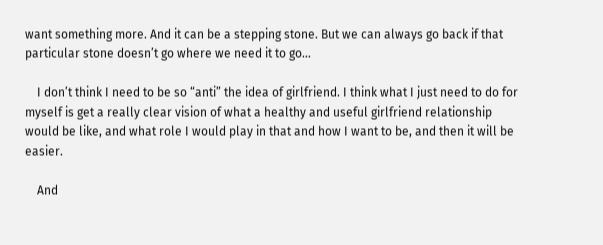want something more. And it can be a stepping stone. But we can always go back if that particular stone doesn’t go where we need it to go…

    I don’t think I need to be so “anti” the idea of girlfriend. I think what I just need to do for myself is get a really clear vision of what a healthy and useful girlfriend relationship would be like, and what role I would play in that and how I want to be, and then it will be easier.

    And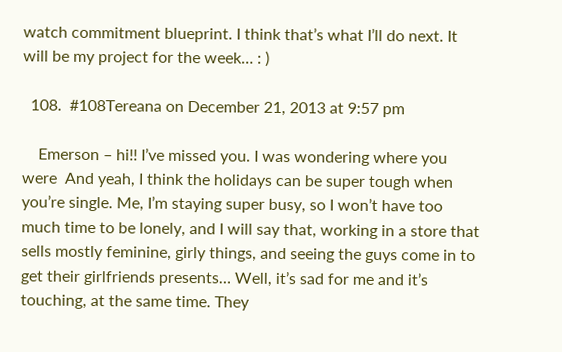watch commitment blueprint. I think that’s what I’ll do next. It will be my project for the week… : )

  108.  #108Tereana on December 21, 2013 at 9:57 pm

    Emerson – hi!! I’ve missed you. I was wondering where you were  And yeah, I think the holidays can be super tough when you’re single. Me, I’m staying super busy, so I won’t have too much time to be lonely, and I will say that, working in a store that sells mostly feminine, girly things, and seeing the guys come in to get their girlfriends presents… Well, it’s sad for me and it’s touching, at the same time. They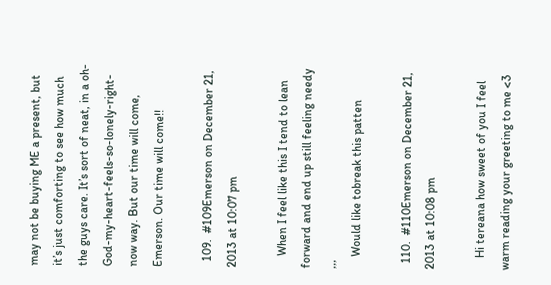may not be buying ME a present, but it’s just comforting to see how much the guys care. It’s sort of neat, in a oh-God-my-heart-feels-so-lonely-right-now way. But our time will come, Emerson. Our time will come!!

  109.  #109Emerson on December 21, 2013 at 10:07 pm

    When I feel like this I tend to lean forward and end up still feeling needy ,,,
    Would like tobreak this patten

  110.  #110Emerson on December 21, 2013 at 10:08 pm

    Hi tereana how sweet of you I feel warm reading your greeting to me <3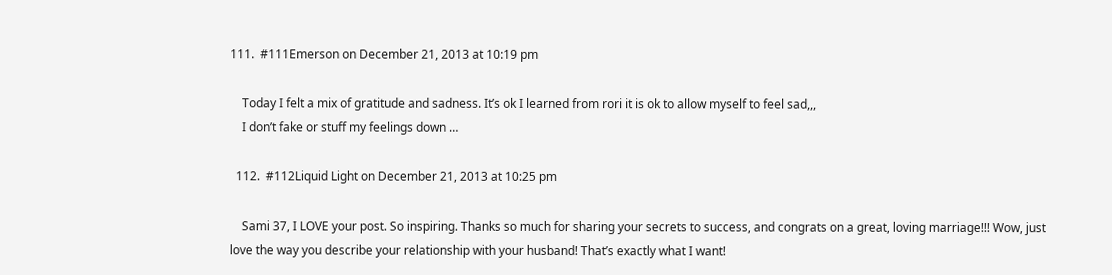111.  #111Emerson on December 21, 2013 at 10:19 pm

    Today I felt a mix of gratitude and sadness. It’s ok I learned from rori it is ok to allow myself to feel sad,,,
    I don’t fake or stuff my feelings down …

  112.  #112Liquid Light on December 21, 2013 at 10:25 pm

    Sami 37, I LOVE your post. So inspiring. Thanks so much for sharing your secrets to success, and congrats on a great, loving marriage!!! Wow, just love the way you describe your relationship with your husband! That’s exactly what I want!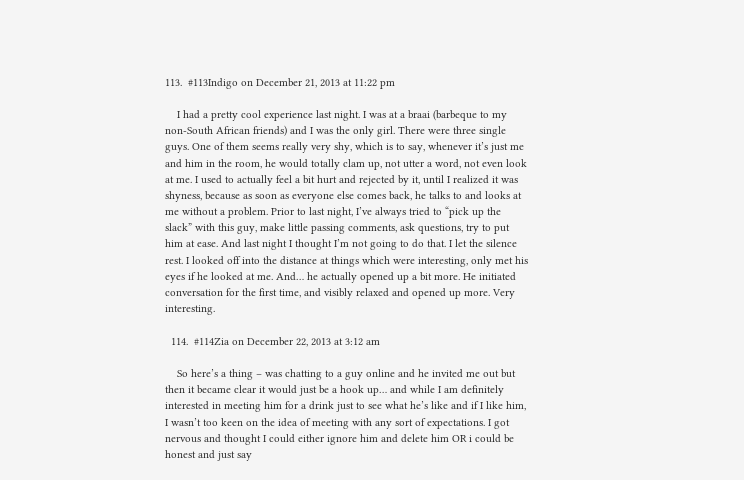113.  #113Indigo on December 21, 2013 at 11:22 pm

    I had a pretty cool experience last night. I was at a braai (barbeque to my non-South African friends) and I was the only girl. There were three single guys. One of them seems really very shy, which is to say, whenever it’s just me and him in the room, he would totally clam up, not utter a word, not even look at me. I used to actually feel a bit hurt and rejected by it, until I realized it was shyness, because as soon as everyone else comes back, he talks to and looks at me without a problem. Prior to last night, I’ve always tried to “pick up the slack” with this guy, make little passing comments, ask questions, try to put him at ease. And last night I thought I’m not going to do that. I let the silence rest. I looked off into the distance at things which were interesting, only met his eyes if he looked at me. And… he actually opened up a bit more. He initiated conversation for the first time, and visibly relaxed and opened up more. Very interesting.

  114.  #114Zia on December 22, 2013 at 3:12 am

    So here’s a thing – was chatting to a guy online and he invited me out but then it became clear it would just be a hook up… and while I am definitely interested in meeting him for a drink just to see what he’s like and if I like him, I wasn’t too keen on the idea of meeting with any sort of expectations. I got nervous and thought I could either ignore him and delete him OR i could be honest and just say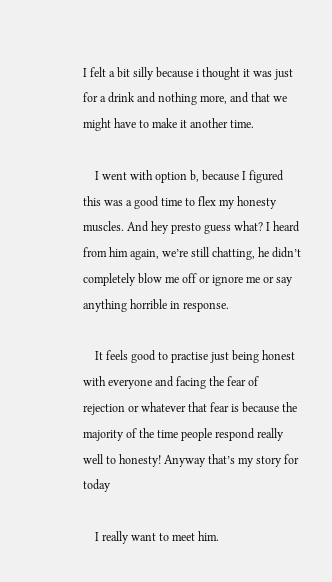I felt a bit silly because i thought it was just for a drink and nothing more, and that we might have to make it another time.

    I went with option b, because I figured this was a good time to flex my honesty muscles. And hey presto guess what? I heard from him again, we’re still chatting, he didn’t completely blow me off or ignore me or say anything horrible in response.

    It feels good to practise just being honest with everyone and facing the fear of rejection or whatever that fear is because the majority of the time people respond really well to honesty! Anyway that’s my story for today

    I really want to meet him.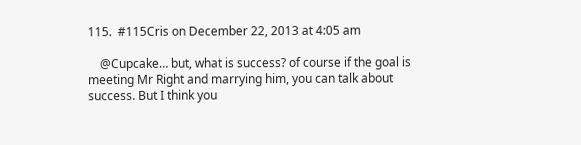115.  #115Cris on December 22, 2013 at 4:05 am

    @Cupcake… but, what is success? of course if the goal is meeting Mr Right and marrying him, you can talk about success. But I think you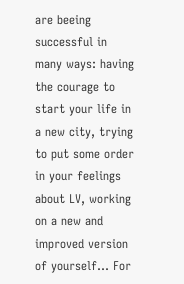are beeing successful in many ways: having the courage to start your life in a new city, trying to put some order in your feelings about LV, working on a new and improved version of yourself… For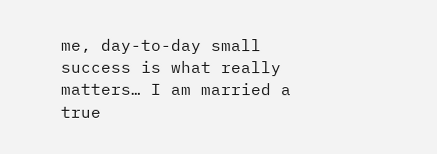me, day-to-day small success is what really matters… I am married a true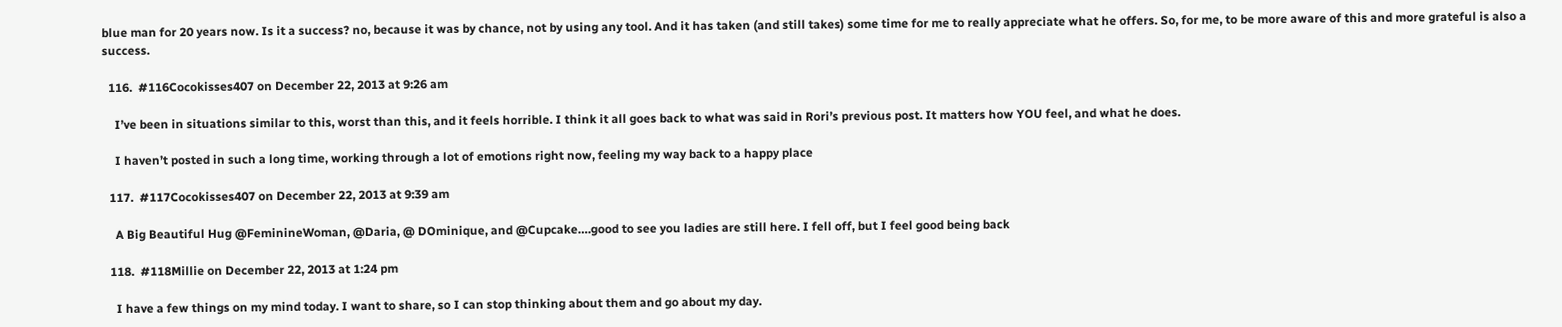blue man for 20 years now. Is it a success? no, because it was by chance, not by using any tool. And it has taken (and still takes) some time for me to really appreciate what he offers. So, for me, to be more aware of this and more grateful is also a success.

  116.  #116Cocokisses407 on December 22, 2013 at 9:26 am

    I’ve been in situations similar to this, worst than this, and it feels horrible. I think it all goes back to what was said in Rori’s previous post. It matters how YOU feel, and what he does.

    I haven’t posted in such a long time, working through a lot of emotions right now, feeling my way back to a happy place

  117.  #117Cocokisses407 on December 22, 2013 at 9:39 am

    A Big Beautiful Hug @FeminineWoman, @Daria, @ DOminique, and @Cupcake….good to see you ladies are still here. I fell off, but I feel good being back

  118.  #118Millie on December 22, 2013 at 1:24 pm

    I have a few things on my mind today. I want to share, so I can stop thinking about them and go about my day.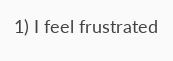1) I feel frustrated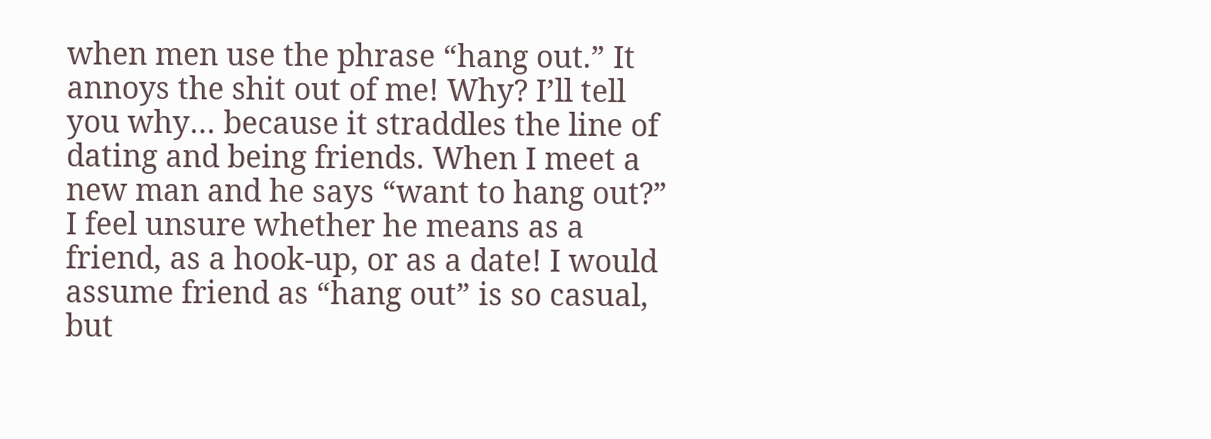when men use the phrase “hang out.” It annoys the shit out of me! Why? I’ll tell you why… because it straddles the line of dating and being friends. When I meet a new man and he says “want to hang out?” I feel unsure whether he means as a friend, as a hook-up, or as a date! I would assume friend as “hang out” is so casual, but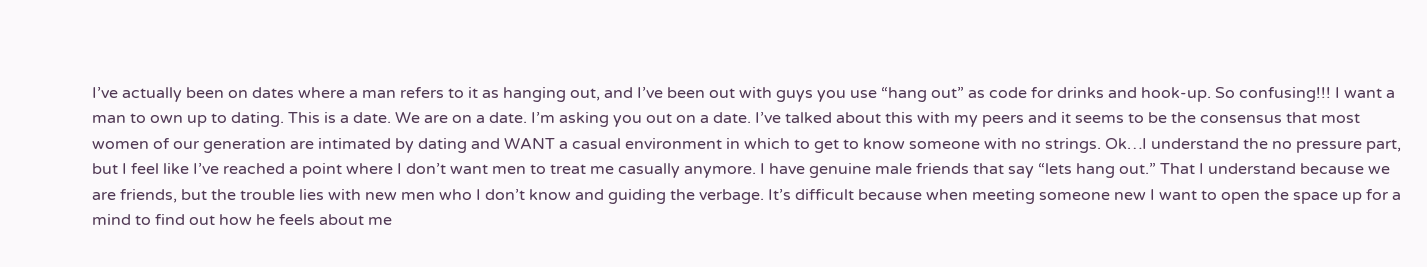I’ve actually been on dates where a man refers to it as hanging out, and I’ve been out with guys you use “hang out” as code for drinks and hook-up. So confusing!!! I want a man to own up to dating. This is a date. We are on a date. I’m asking you out on a date. I’ve talked about this with my peers and it seems to be the consensus that most women of our generation are intimated by dating and WANT a casual environment in which to get to know someone with no strings. Ok…I understand the no pressure part, but I feel like I’ve reached a point where I don’t want men to treat me casually anymore. I have genuine male friends that say “lets hang out.” That I understand because we are friends, but the trouble lies with new men who I don’t know and guiding the verbage. It’s difficult because when meeting someone new I want to open the space up for a mind to find out how he feels about me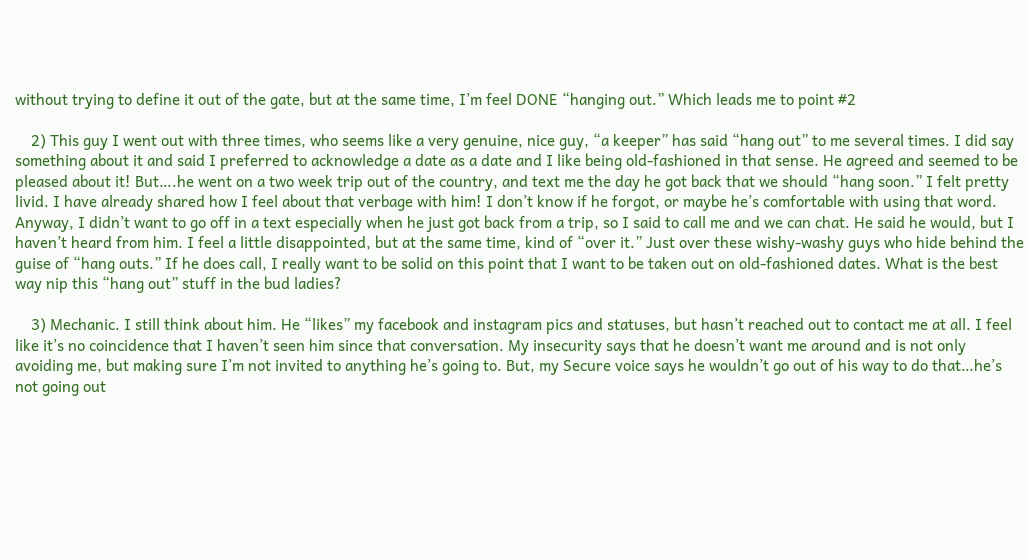without trying to define it out of the gate, but at the same time, I’m feel DONE “hanging out.” Which leads me to point #2

    2) This guy I went out with three times, who seems like a very genuine, nice guy, “a keeper” has said “hang out” to me several times. I did say something about it and said I preferred to acknowledge a date as a date and I like being old-fashioned in that sense. He agreed and seemed to be pleased about it! But….he went on a two week trip out of the country, and text me the day he got back that we should “hang soon.” I felt pretty livid. I have already shared how I feel about that verbage with him! I don’t know if he forgot, or maybe he’s comfortable with using that word. Anyway, I didn’t want to go off in a text especially when he just got back from a trip, so I said to call me and we can chat. He said he would, but I haven’t heard from him. I feel a little disappointed, but at the same time, kind of “over it.” Just over these wishy-washy guys who hide behind the guise of “hang outs.” If he does call, I really want to be solid on this point that I want to be taken out on old-fashioned dates. What is the best way nip this “hang out” stuff in the bud ladies?

    3) Mechanic. I still think about him. He “likes” my facebook and instagram pics and statuses, but hasn’t reached out to contact me at all. I feel like it’s no coincidence that I haven’t seen him since that conversation. My insecurity says that he doesn’t want me around and is not only avoiding me, but making sure I’m not invited to anything he’s going to. But, my Secure voice says he wouldn’t go out of his way to do that…he’s not going out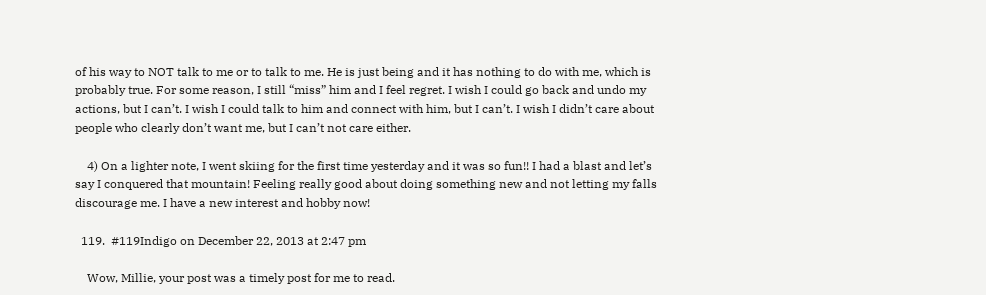of his way to NOT talk to me or to talk to me. He is just being and it has nothing to do with me, which is probably true. For some reason, I still “miss” him and I feel regret. I wish I could go back and undo my actions, but I can’t. I wish I could talk to him and connect with him, but I can’t. I wish I didn’t care about people who clearly don’t want me, but I can’t not care either.

    4) On a lighter note, I went skiing for the first time yesterday and it was so fun!! I had a blast and let’s say I conquered that mountain! Feeling really good about doing something new and not letting my falls discourage me. I have a new interest and hobby now!

  119.  #119Indigo on December 22, 2013 at 2:47 pm

    Wow, Millie, your post was a timely post for me to read.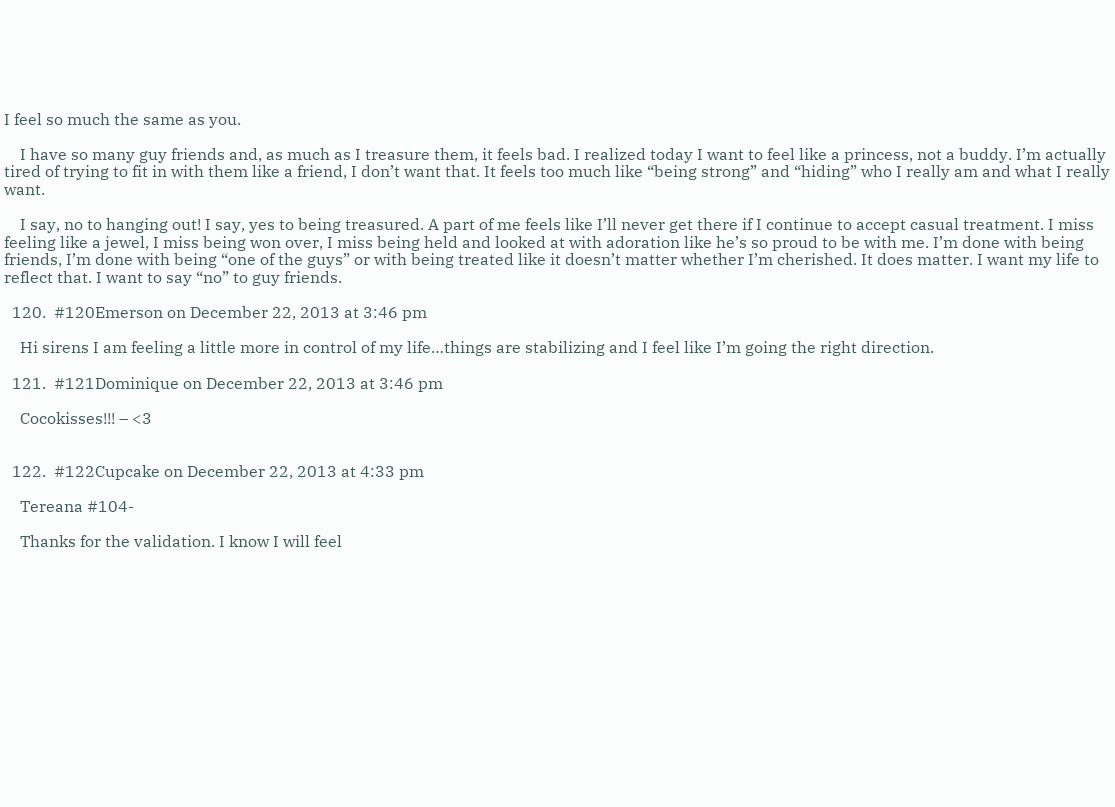I feel so much the same as you.

    I have so many guy friends and, as much as I treasure them, it feels bad. I realized today I want to feel like a princess, not a buddy. I’m actually tired of trying to fit in with them like a friend, I don’t want that. It feels too much like “being strong” and “hiding” who I really am and what I really want.

    I say, no to hanging out! I say, yes to being treasured. A part of me feels like I’ll never get there if I continue to accept casual treatment. I miss feeling like a jewel, I miss being won over, I miss being held and looked at with adoration like he’s so proud to be with me. I’m done with being friends, I’m done with being “one of the guys” or with being treated like it doesn’t matter whether I’m cherished. It does matter. I want my life to reflect that. I want to say “no” to guy friends.

  120.  #120Emerson on December 22, 2013 at 3:46 pm

    Hi sirens I am feeling a little more in control of my life…things are stabilizing and I feel like I’m going the right direction.

  121.  #121Dominique on December 22, 2013 at 3:46 pm

    Cocokisses!!! – <3


  122.  #122Cupcake on December 22, 2013 at 4:33 pm

    Tereana #104-

    Thanks for the validation. I know I will feel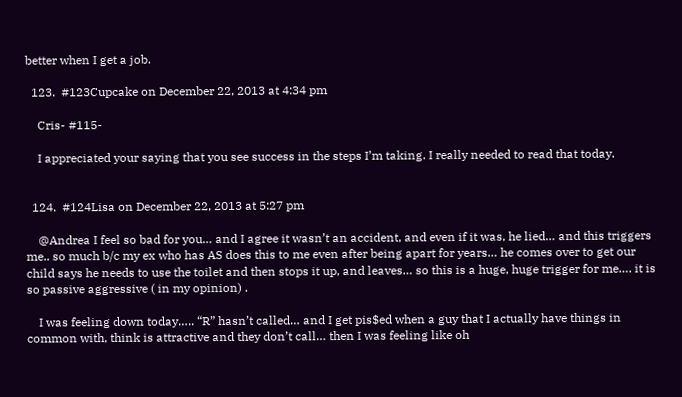better when I get a job.

  123.  #123Cupcake on December 22, 2013 at 4:34 pm

    Cris- #115-

    I appreciated your saying that you see success in the steps I’m taking. I really needed to read that today.


  124.  #124Lisa on December 22, 2013 at 5:27 pm

    @Andrea I feel so bad for you… and I agree it wasn’t an accident, and even if it was, he lied… and this triggers me.. so much b/c my ex who has AS does this to me even after being apart for years… he comes over to get our child says he needs to use the toilet and then stops it up, and leaves… so this is a huge, huge trigger for me…. it is so passive aggressive ( in my opinion) .

    I was feeling down today….. “R” hasn’t called… and I get pis$ed when a guy that I actually have things in common with, think is attractive and they don’t call… then I was feeling like oh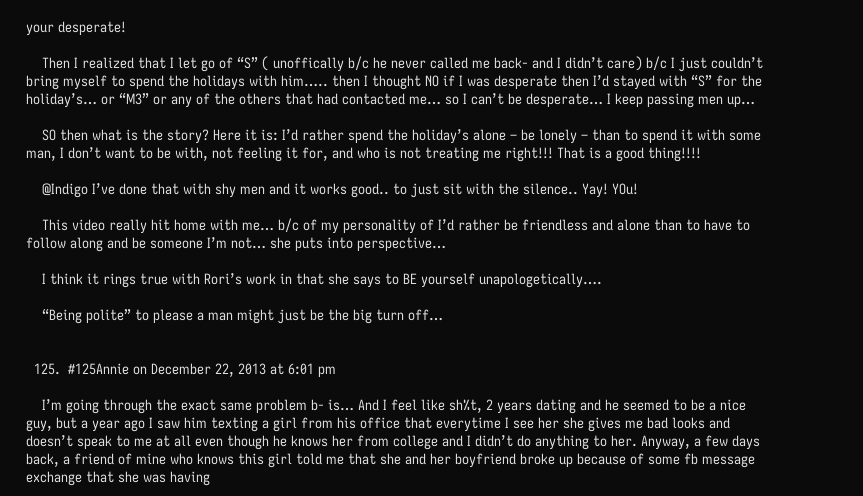your desperate!

    Then I realized that I let go of “S” ( unoffically b/c he never called me back- and I didn’t care) b/c I just couldn’t bring myself to spend the holidays with him….. then I thought NO if I was desperate then I’d stayed with “S” for the holiday’s… or “M3” or any of the others that had contacted me… so I can’t be desperate… I keep passing men up…

    SO then what is the story? Here it is: I’d rather spend the holiday’s alone – be lonely – than to spend it with some man, I don’t want to be with, not feeling it for, and who is not treating me right!!! That is a good thing!!!!

    @Indigo I’ve done that with shy men and it works good.. to just sit with the silence.. Yay! YOu!

    This video really hit home with me… b/c of my personality of I’d rather be friendless and alone than to have to follow along and be someone I’m not… she puts into perspective…

    I think it rings true with Rori’s work in that she says to BE yourself unapologetically….

    “Being polite” to please a man might just be the big turn off…


  125.  #125Annie on December 22, 2013 at 6:01 pm

    I’m going through the exact same problem b- is… And I feel like sh%t, 2 years dating and he seemed to be a nice guy, but a year ago I saw him texting a girl from his office that everytime I see her she gives me bad looks and doesn’t speak to me at all even though he knows her from college and I didn’t do anything to her. Anyway, a few days back, a friend of mine who knows this girl told me that she and her boyfriend broke up because of some fb message exchange that she was having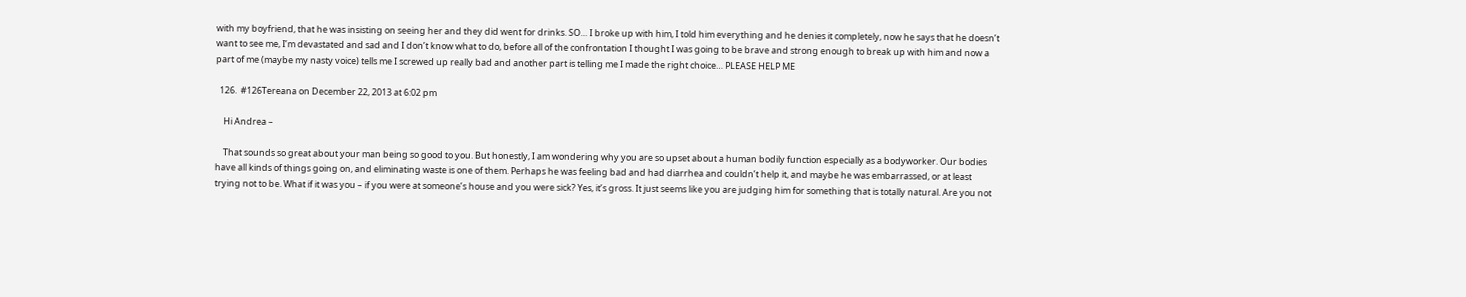with my boyfriend, that he was insisting on seeing her and they did went for drinks. SO… I broke up with him, I told him everything and he denies it completely, now he says that he doesn’t want to see me, I’m devastated and sad and I don’t know what to do, before all of the confrontation I thought I was going to be brave and strong enough to break up with him and now a part of me (maybe my nasty voice) tells me I screwed up really bad and another part is telling me I made the right choice… PLEASE HELP ME

  126.  #126Tereana on December 22, 2013 at 6:02 pm

    Hi Andrea –

    That sounds so great about your man being so good to you. But honestly, I am wondering why you are so upset about a human bodily function especially as a bodyworker. Our bodies have all kinds of things going on, and eliminating waste is one of them. Perhaps he was feeling bad and had diarrhea and couldn’t help it, and maybe he was embarrassed, or at least trying not to be. What if it was you – if you were at someone’s house and you were sick? Yes, it’s gross. It just seems like you are judging him for something that is totally natural. Are you not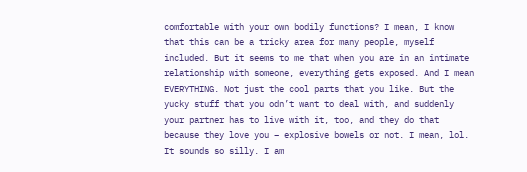comfortable with your own bodily functions? I mean, I know that this can be a tricky area for many people, myself included. But it seems to me that when you are in an intimate relationship with someone, everything gets exposed. And I mean EVERYTHING. Not just the cool parts that you like. But the yucky stuff that you odn’t want to deal with, and suddenly your partner has to live with it, too, and they do that because they love you – explosive bowels or not. I mean, lol. It sounds so silly. I am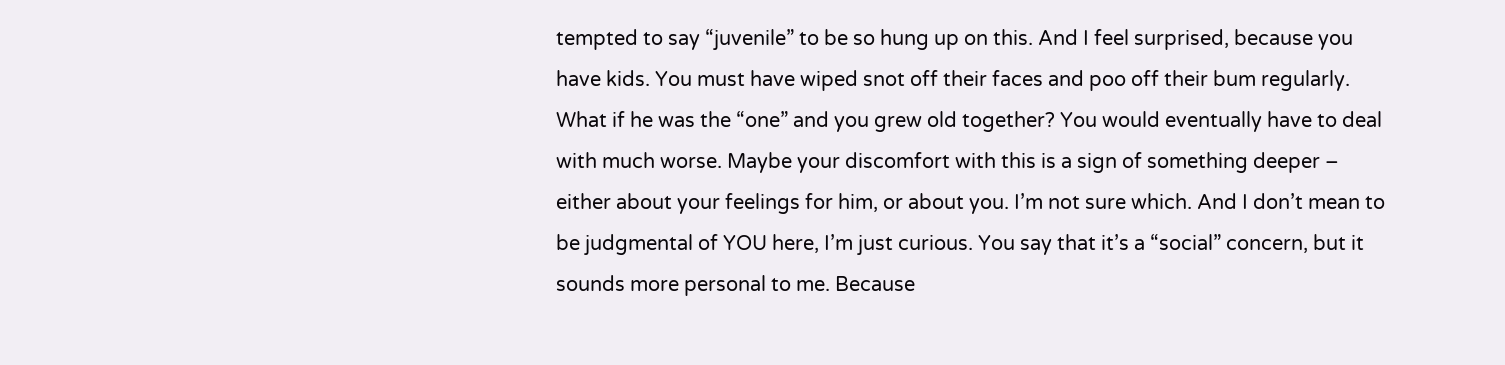tempted to say “juvenile” to be so hung up on this. And I feel surprised, because you have kids. You must have wiped snot off their faces and poo off their bum regularly. What if he was the “one” and you grew old together? You would eventually have to deal with much worse. Maybe your discomfort with this is a sign of something deeper – either about your feelings for him, or about you. I’m not sure which. And I don’t mean to be judgmental of YOU here, I’m just curious. You say that it’s a “social” concern, but it sounds more personal to me. Because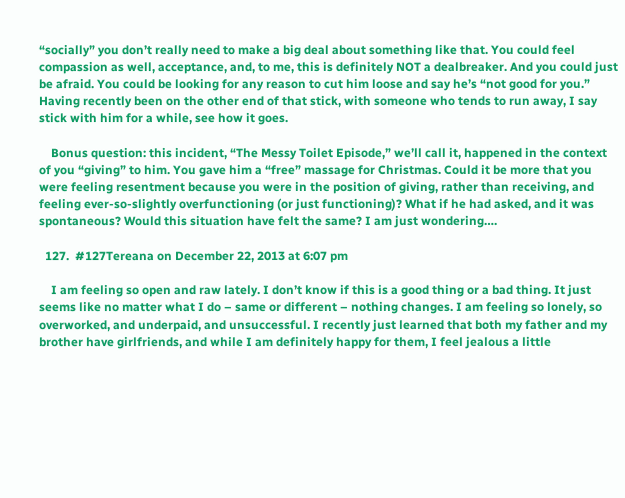“socially” you don’t really need to make a big deal about something like that. You could feel compassion as well, acceptance, and, to me, this is definitely NOT a dealbreaker. And you could just be afraid. You could be looking for any reason to cut him loose and say he’s “not good for you.” Having recently been on the other end of that stick, with someone who tends to run away, I say stick with him for a while, see how it goes.

    Bonus question: this incident, “The Messy Toilet Episode,” we’ll call it, happened in the context of you “giving” to him. You gave him a “free” massage for Christmas. Could it be more that you were feeling resentment because you were in the position of giving, rather than receiving, and feeling ever-so-slightly overfunctioning (or just functioning)? What if he had asked, and it was spontaneous? Would this situation have felt the same? I am just wondering….

  127.  #127Tereana on December 22, 2013 at 6:07 pm

    I am feeling so open and raw lately. I don’t know if this is a good thing or a bad thing. It just seems like no matter what I do – same or different – nothing changes. I am feeling so lonely, so overworked, and underpaid, and unsuccessful. I recently just learned that both my father and my brother have girlfriends, and while I am definitely happy for them, I feel jealous a little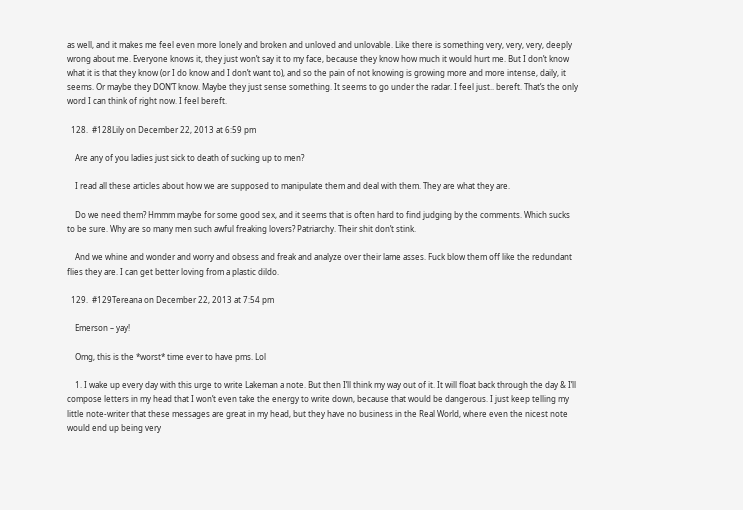as well, and it makes me feel even more lonely and broken and unloved and unlovable. Like there is something very, very, very, deeply wrong about me. Everyone knows it, they just won’t say it to my face, because they know how much it would hurt me. But I don’t know what it is that they know (or I do know and I don’t want to), and so the pain of not knowing is growing more and more intense, daily, it seems. Or maybe they DON’T know. Maybe they just sense something. It seems to go under the radar. I feel just.. bereft. That’s the only word I can think of right now. I feel bereft.

  128.  #128Lily on December 22, 2013 at 6:59 pm

    Are any of you ladies just sick to death of sucking up to men?

    I read all these articles about how we are supposed to manipulate them and deal with them. They are what they are.

    Do we need them? Hmmm maybe for some good sex, and it seems that is often hard to find judging by the comments. Which sucks to be sure. Why are so many men such awful freaking lovers? Patriarchy. Their shit don’t stink.

    And we whine and wonder and worry and obsess and freak and analyze over their lame asses. Fuck blow them off like the redundant flies they are. I can get better loving from a plastic dildo.

  129.  #129Tereana on December 22, 2013 at 7:54 pm

    Emerson – yay!

    Omg, this is the *worst* time ever to have pms. Lol

    1. I wake up every day with this urge to write Lakeman a note. But then I’ll think my way out of it. It will float back through the day & I’ll compose letters in my head that I won’t even take the energy to write down, because that would be dangerous. I just keep telling my little note-writer that these messages are great in my head, but they have no business in the Real World, where even the nicest note would end up being very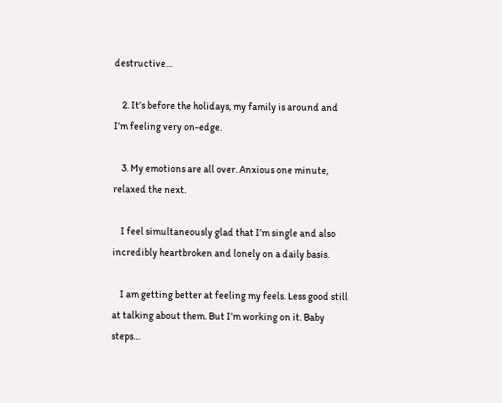destructive…

    2. It’s before the holidays, my family is around and I’m feeling very on-edge.

    3. My emotions are all over. Anxious one minute, relaxed the next.

    I feel simultaneously glad that I’m single and also incredibly heartbroken and lonely on a daily basis.

    I am getting better at feeling my feels. Less good still at talking about them. But I’m working on it. Baby steps…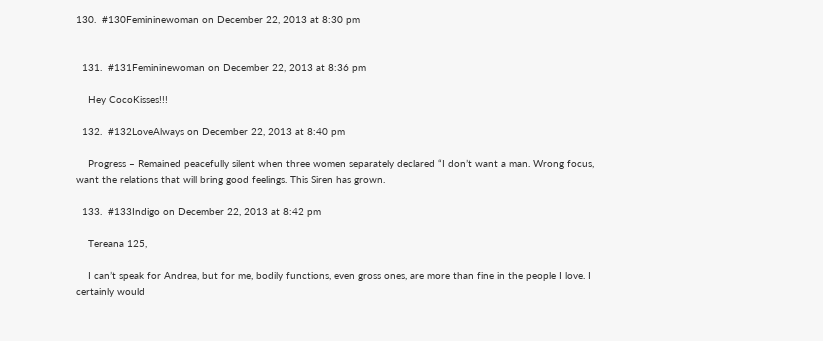130.  #130Femininewoman on December 22, 2013 at 8:30 pm


  131.  #131Femininewoman on December 22, 2013 at 8:36 pm

    Hey CocoKisses!!!

  132.  #132LoveAlways on December 22, 2013 at 8:40 pm

    Progress – Remained peacefully silent when three women separately declared “I don’t want a man. Wrong focus, want the relations that will bring good feelings. This Siren has grown.

  133.  #133Indigo on December 22, 2013 at 8:42 pm

    Tereana 125,

    I can’t speak for Andrea, but for me, bodily functions, even gross ones, are more than fine in the people I love. I certainly would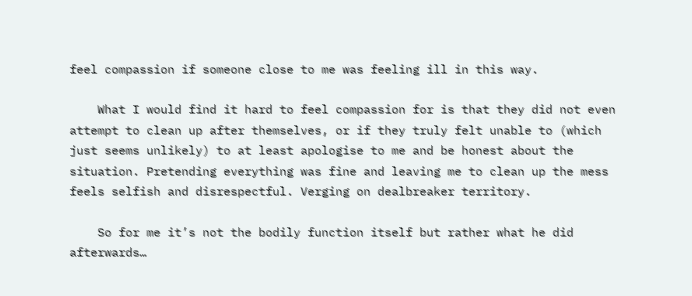feel compassion if someone close to me was feeling ill in this way.

    What I would find it hard to feel compassion for is that they did not even attempt to clean up after themselves, or if they truly felt unable to (which just seems unlikely) to at least apologise to me and be honest about the situation. Pretending everything was fine and leaving me to clean up the mess feels selfish and disrespectful. Verging on dealbreaker territory.

    So for me it’s not the bodily function itself but rather what he did afterwards…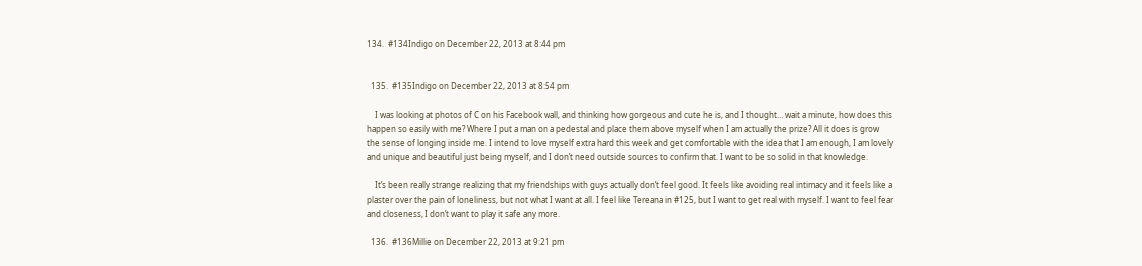134.  #134Indigo on December 22, 2013 at 8:44 pm


  135.  #135Indigo on December 22, 2013 at 8:54 pm

    I was looking at photos of C on his Facebook wall, and thinking how gorgeous and cute he is, and I thought… wait a minute, how does this happen so easily with me? Where I put a man on a pedestal and place them above myself when I am actually the prize? All it does is grow the sense of longing inside me. I intend to love myself extra hard this week and get comfortable with the idea that I am enough, I am lovely and unique and beautiful just being myself, and I don’t need outside sources to confirm that. I want to be so solid in that knowledge.

    It’s been really strange realizing that my friendships with guys actually don’t feel good. It feels like avoiding real intimacy and it feels like a plaster over the pain of loneliness, but not what I want at all. I feel like Tereana in #125, but I want to get real with myself. I want to feel fear and closeness, I don’t want to play it safe any more.

  136.  #136Millie on December 22, 2013 at 9:21 pm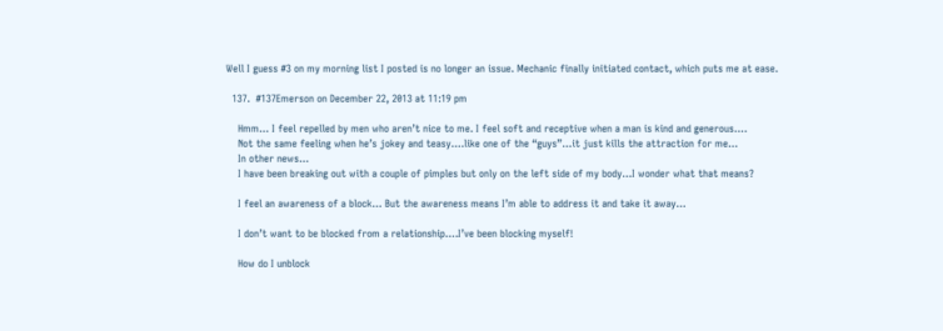Well I guess #3 on my morning list I posted is no longer an issue. Mechanic finally initiated contact, which puts me at ease.

  137.  #137Emerson on December 22, 2013 at 11:19 pm

    Hmm… I feel repelled by men who aren’t nice to me. I feel soft and receptive when a man is kind and generous….
    Not the same feeling when he’s jokey and teasy….like one of the “guys”…it just kills the attraction for me…
    In other news…
    I have been breaking out with a couple of pimples but only on the left side of my body…I wonder what that means?

    I feel an awareness of a block… But the awareness means I’m able to address it and take it away…

    I don’t want to be blocked from a relationship….I’ve been blocking myself!

    How do I unblock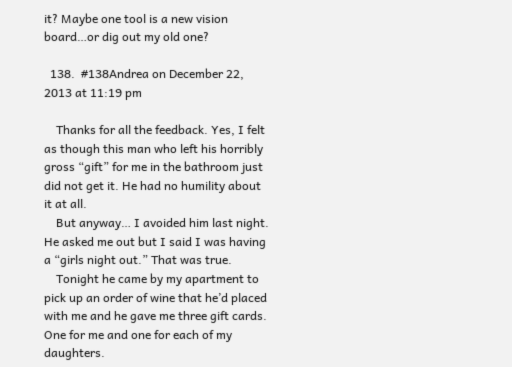it? Maybe one tool is a new vision board…or dig out my old one?

  138.  #138Andrea on December 22, 2013 at 11:19 pm

    Thanks for all the feedback. Yes, I felt as though this man who left his horribly gross “gift” for me in the bathroom just did not get it. He had no humility about it at all.
    But anyway… I avoided him last night. He asked me out but I said I was having a “girls night out.” That was true.
    Tonight he came by my apartment to pick up an order of wine that he’d placed with me and he gave me three gift cards. One for me and one for each of my daughters.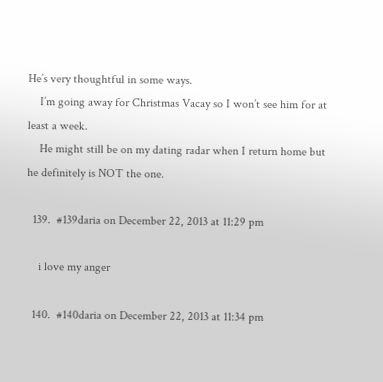He’s very thoughtful in some ways.
    I’m going away for Christmas Vacay so I won’t see him for at least a week.
    He might still be on my dating radar when I return home but he definitely is NOT the one.

  139.  #139daria on December 22, 2013 at 11:29 pm

    i love my anger

  140.  #140daria on December 22, 2013 at 11:34 pm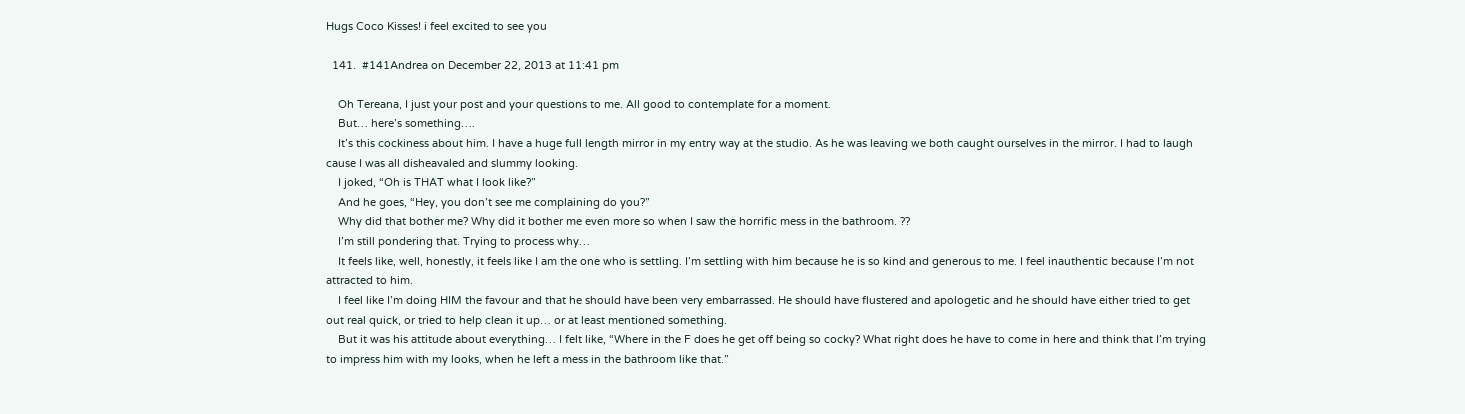Hugs Coco Kisses! i feel excited to see you

  141.  #141Andrea on December 22, 2013 at 11:41 pm

    Oh Tereana, I just your post and your questions to me. All good to contemplate for a moment.
    But… here’s something….
    It’s this cockiness about him. I have a huge full length mirror in my entry way at the studio. As he was leaving we both caught ourselves in the mirror. I had to laugh cause I was all disheavaled and slummy looking.
    I joked, “Oh is THAT what I look like?”
    And he goes, “Hey, you don’t see me complaining do you?”
    Why did that bother me? Why did it bother me even more so when I saw the horrific mess in the bathroom. ??
    I’m still pondering that. Trying to process why…
    It feels like, well, honestly, it feels like I am the one who is settling. I’m settling with him because he is so kind and generous to me. I feel inauthentic because I’m not attracted to him.
    I feel like I’m doing HIM the favour and that he should have been very embarrassed. He should have flustered and apologetic and he should have either tried to get out real quick, or tried to help clean it up… or at least mentioned something.
    But it was his attitude about everything… I felt like, “Where in the F does he get off being so cocky? What right does he have to come in here and think that I’m trying to impress him with my looks, when he left a mess in the bathroom like that.”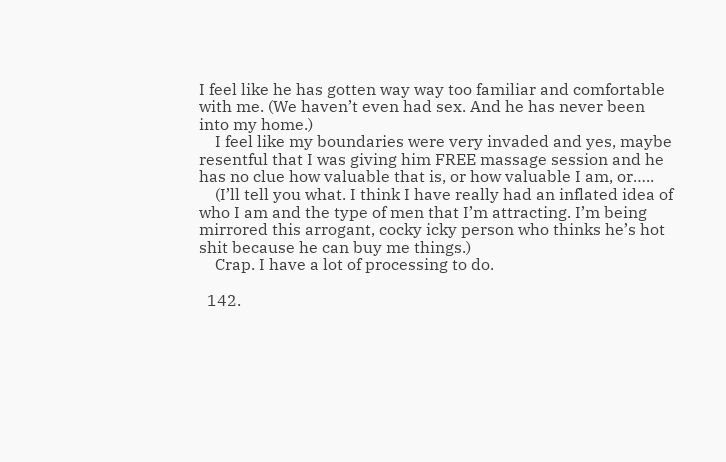I feel like he has gotten way way too familiar and comfortable with me. (We haven’t even had sex. And he has never been into my home.)
    I feel like my boundaries were very invaded and yes, maybe resentful that I was giving him FREE massage session and he has no clue how valuable that is, or how valuable I am, or…..
    (I’ll tell you what. I think I have really had an inflated idea of who I am and the type of men that I’m attracting. I’m being mirrored this arrogant, cocky icky person who thinks he’s hot shit because he can buy me things.)
    Crap. I have a lot of processing to do.

  142.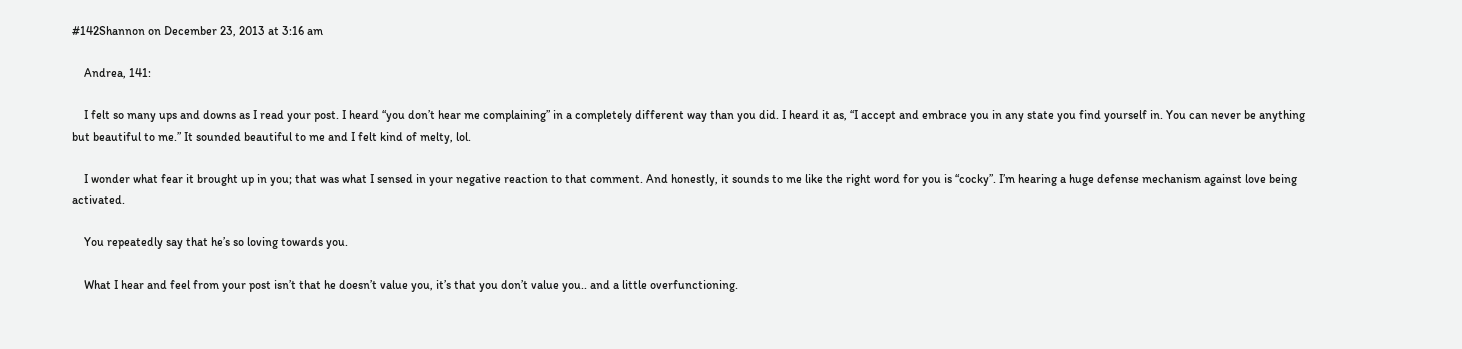#142Shannon on December 23, 2013 at 3:16 am

    Andrea, 141:

    I felt so many ups and downs as I read your post. I heard “you don’t hear me complaining” in a completely different way than you did. I heard it as, “I accept and embrace you in any state you find yourself in. You can never be anything but beautiful to me.” It sounded beautiful to me and I felt kind of melty, lol.

    I wonder what fear it brought up in you; that was what I sensed in your negative reaction to that comment. And honestly, it sounds to me like the right word for you is “cocky”. I’m hearing a huge defense mechanism against love being activated.

    You repeatedly say that he’s so loving towards you.

    What I hear and feel from your post isn’t that he doesn’t value you, it’s that you don’t value you.. and a little overfunctioning.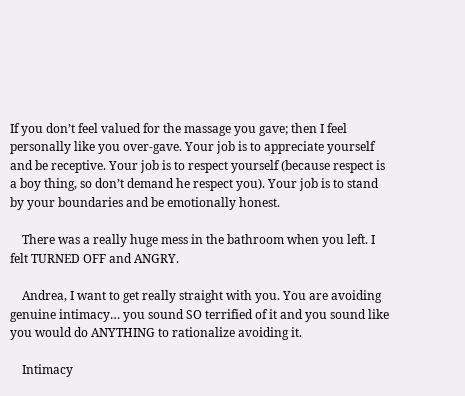If you don’t feel valued for the massage you gave; then I feel personally like you over-gave. Your job is to appreciate yourself and be receptive. Your job is to respect yourself (because respect is a boy thing, so don’t demand he respect you). Your job is to stand by your boundaries and be emotionally honest.

    There was a really huge mess in the bathroom when you left. I felt TURNED OFF and ANGRY.

    Andrea, I want to get really straight with you. You are avoiding genuine intimacy… you sound SO terrified of it and you sound like you would do ANYTHING to rationalize avoiding it.

    Intimacy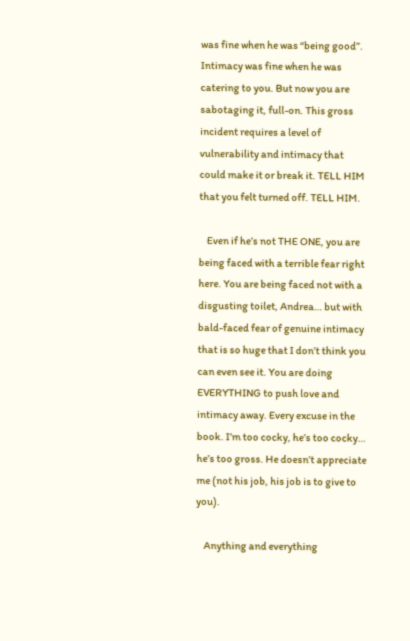was fine when he was “being good”. Intimacy was fine when he was catering to you. But now you are sabotaging it, full-on. This gross incident requires a level of vulnerability and intimacy that could make it or break it. TELL HIM that you felt turned off. TELL HIM.

    Even if he’s not THE ONE, you are being faced with a terrible fear right here. You are being faced not with a disgusting toilet, Andrea… but with bald-faced fear of genuine intimacy that is so huge that I don’t think you can even see it. You are doing EVERYTHING to push love and intimacy away. Every excuse in the book. I’m too cocky, he’s too cocky… he’s too gross. He doesn’t appreciate me (not his job, his job is to give to you).

    Anything and everything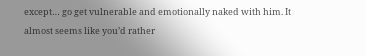except… go get vulnerable and emotionally naked with him. It almost seems like you’d rather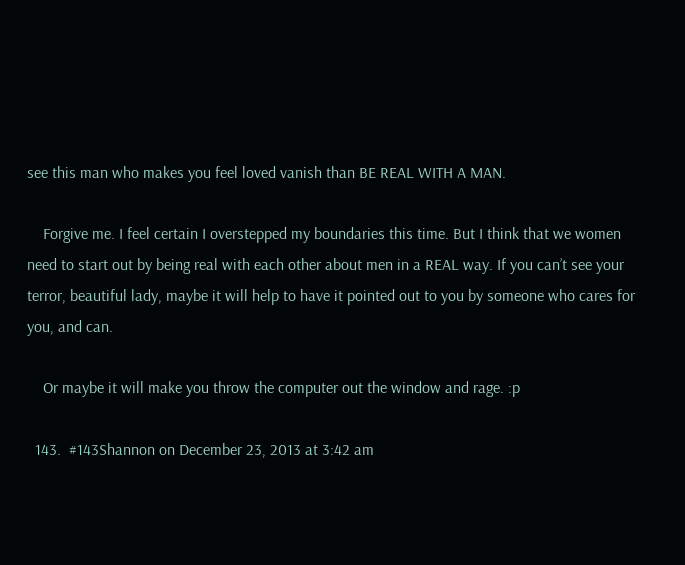see this man who makes you feel loved vanish than BE REAL WITH A MAN.

    Forgive me. I feel certain I overstepped my boundaries this time. But I think that we women need to start out by being real with each other about men in a REAL way. If you can’t see your terror, beautiful lady, maybe it will help to have it pointed out to you by someone who cares for you, and can.

    Or maybe it will make you throw the computer out the window and rage. :p

  143.  #143Shannon on December 23, 2013 at 3:42 am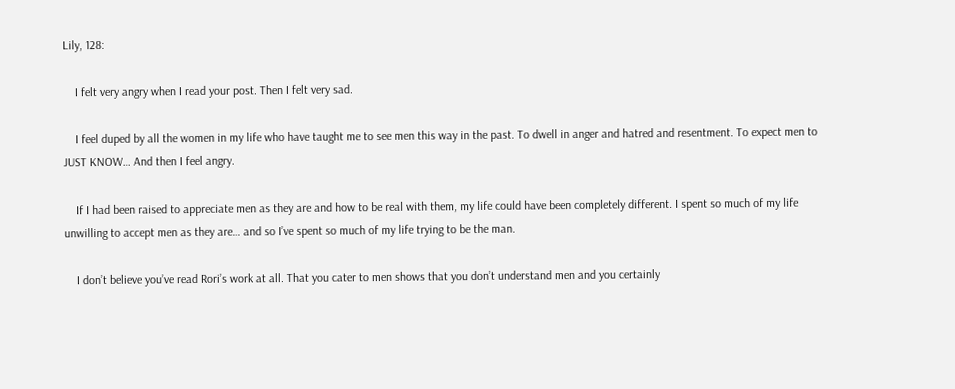Lily, 128:

    I felt very angry when I read your post. Then I felt very sad.

    I feel duped by all the women in my life who have taught me to see men this way in the past. To dwell in anger and hatred and resentment. To expect men to JUST KNOW… And then I feel angry.

    If I had been raised to appreciate men as they are and how to be real with them, my life could have been completely different. I spent so much of my life unwilling to accept men as they are… and so I’ve spent so much of my life trying to be the man.

    I don’t believe you’ve read Rori’s work at all. That you cater to men shows that you don’t understand men and you certainly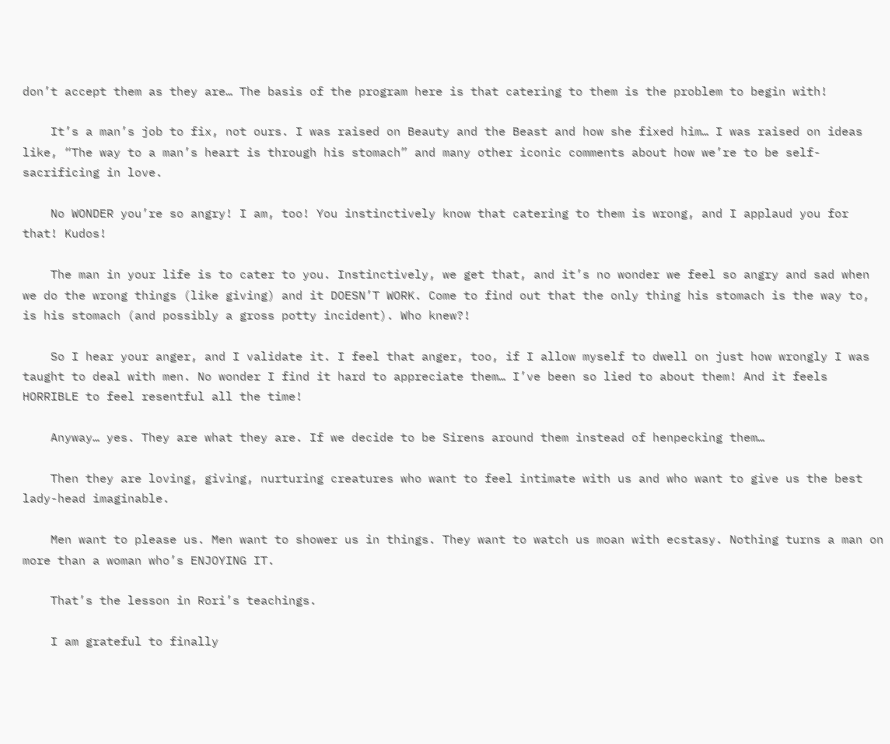don’t accept them as they are… The basis of the program here is that catering to them is the problem to begin with!

    It’s a man’s job to fix, not ours. I was raised on Beauty and the Beast and how she fixed him… I was raised on ideas like, “The way to a man’s heart is through his stomach” and many other iconic comments about how we’re to be self-sacrificing in love.

    No WONDER you’re so angry! I am, too! You instinctively know that catering to them is wrong, and I applaud you for that! Kudos!

    The man in your life is to cater to you. Instinctively, we get that, and it’s no wonder we feel so angry and sad when we do the wrong things (like giving) and it DOESN’T WORK. Come to find out that the only thing his stomach is the way to, is his stomach (and possibly a gross potty incident). Who knew?!

    So I hear your anger, and I validate it. I feel that anger, too, if I allow myself to dwell on just how wrongly I was taught to deal with men. No wonder I find it hard to appreciate them… I’ve been so lied to about them! And it feels HORRIBLE to feel resentful all the time!

    Anyway… yes. They are what they are. If we decide to be Sirens around them instead of henpecking them…

    Then they are loving, giving, nurturing creatures who want to feel intimate with us and who want to give us the best lady-head imaginable.

    Men want to please us. Men want to shower us in things. They want to watch us moan with ecstasy. Nothing turns a man on more than a woman who’s ENJOYING IT.

    That’s the lesson in Rori’s teachings.

    I am grateful to finally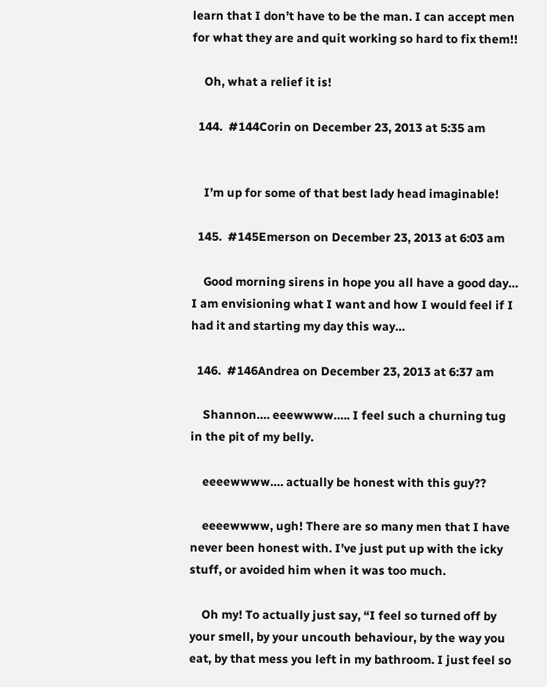learn that I don’t have to be the man. I can accept men for what they are and quit working so hard to fix them!!

    Oh, what a relief it is!

  144.  #144Corin on December 23, 2013 at 5:35 am


    I’m up for some of that best lady head imaginable!

  145.  #145Emerson on December 23, 2013 at 6:03 am

    Good morning sirens in hope you all have a good day… I am envisioning what I want and how I would feel if I had it and starting my day this way…

  146.  #146Andrea on December 23, 2013 at 6:37 am

    Shannon…. eeewwww….. I feel such a churning tug in the pit of my belly.

    eeeewwww…. actually be honest with this guy??

    eeeewwww, ugh! There are so many men that I have never been honest with. I’ve just put up with the icky stuff, or avoided him when it was too much.

    Oh my! To actually just say, “I feel so turned off by your smell, by your uncouth behaviour, by the way you eat, by that mess you left in my bathroom. I just feel so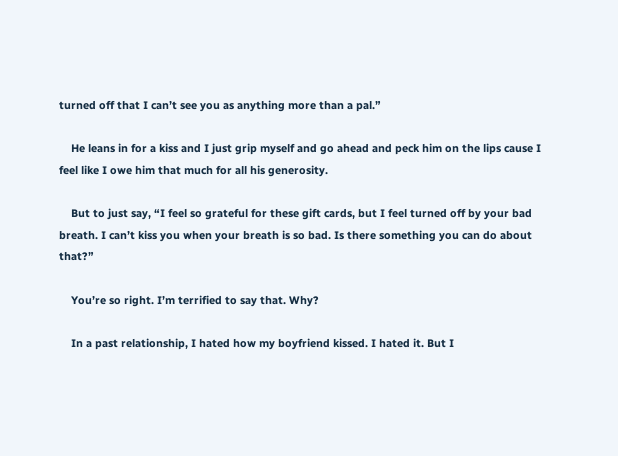turned off that I can’t see you as anything more than a pal.”

    He leans in for a kiss and I just grip myself and go ahead and peck him on the lips cause I feel like I owe him that much for all his generosity.

    But to just say, “I feel so grateful for these gift cards, but I feel turned off by your bad breath. I can’t kiss you when your breath is so bad. Is there something you can do about that?”

    You’re so right. I’m terrified to say that. Why?

    In a past relationship, I hated how my boyfriend kissed. I hated it. But I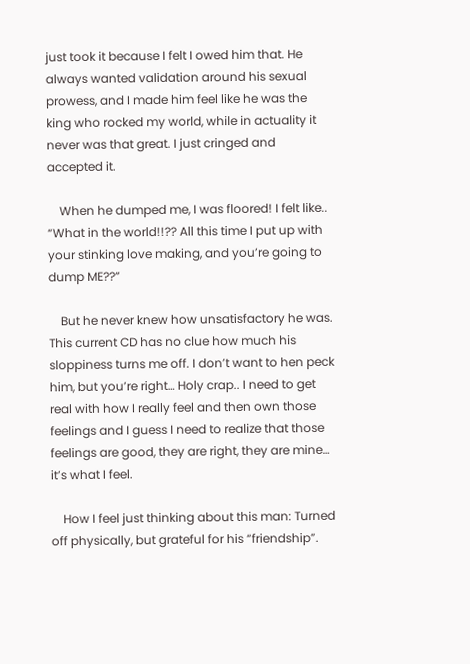just took it because I felt I owed him that. He always wanted validation around his sexual prowess, and I made him feel like he was the king who rocked my world, while in actuality it never was that great. I just cringed and accepted it.

    When he dumped me, I was floored! I felt like.. “What in the world!!?? All this time I put up with your stinking love making, and you’re going to dump ME??”

    But he never knew how unsatisfactory he was. This current CD has no clue how much his sloppiness turns me off. I don’t want to hen peck him, but you’re right… Holy crap.. I need to get real with how I really feel and then own those feelings and I guess I need to realize that those feelings are good, they are right, they are mine… it’s what I feel.

    How I feel just thinking about this man: Turned off physically, but grateful for his “friendship”.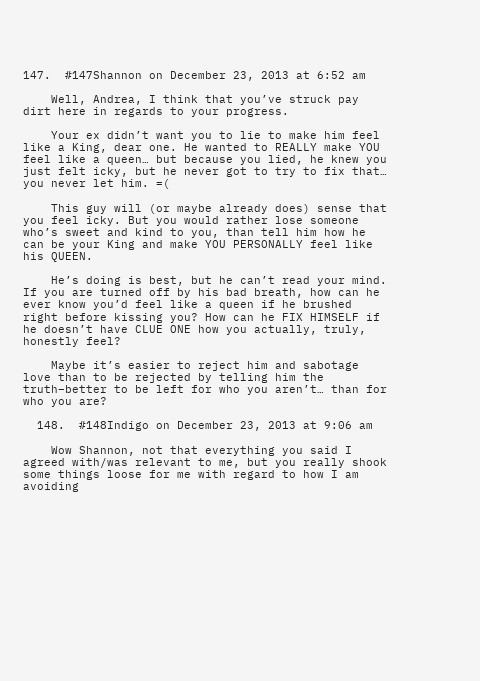147.  #147Shannon on December 23, 2013 at 6:52 am

    Well, Andrea, I think that you’ve struck pay dirt here in regards to your progress.

    Your ex didn’t want you to lie to make him feel like a King, dear one. He wanted to REALLY make YOU feel like a queen… but because you lied, he knew you just felt icky, but he never got to try to fix that… you never let him. =(

    This guy will (or maybe already does) sense that you feel icky. But you would rather lose someone who’s sweet and kind to you, than tell him how he can be your King and make YOU PERSONALLY feel like his QUEEN.

    He’s doing is best, but he can’t read your mind. If you are turned off by his bad breath, how can he ever know you’d feel like a queen if he brushed right before kissing you? How can he FIX HIMSELF if he doesn’t have CLUE ONE how you actually, truly, honestly feel?

    Maybe it’s easier to reject him and sabotage love than to be rejected by telling him the truth–better to be left for who you aren’t… than for who you are?

  148.  #148Indigo on December 23, 2013 at 9:06 am

    Wow Shannon, not that everything you said I agreed with/was relevant to me, but you really shook some things loose for me with regard to how I am avoiding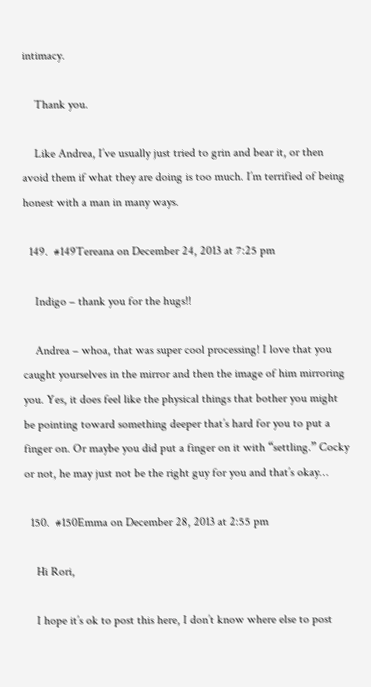intimacy.

    Thank you.

    Like Andrea, I’ve usually just tried to grin and bear it, or then avoid them if what they are doing is too much. I’m terrified of being honest with a man in many ways.

  149.  #149Tereana on December 24, 2013 at 7:25 pm

    Indigo – thank you for the hugs!!

    Andrea – whoa, that was super cool processing! I love that you caught yourselves in the mirror and then the image of him mirroring you. Yes, it does feel like the physical things that bother you might be pointing toward something deeper that’s hard for you to put a finger on. Or maybe you did put a finger on it with “settling.” Cocky or not, he may just not be the right guy for you and that’s okay…

  150.  #150Emma on December 28, 2013 at 2:55 pm

    Hi Rori,

    I hope it’s ok to post this here, I don’t know where else to post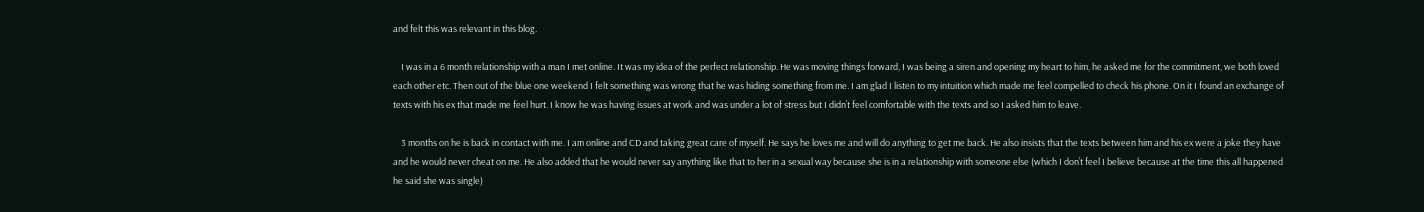and felt this was relevant in this blog.

    I was in a 6 month relationship with a man I met online. It was my idea of the perfect relationship. He was moving things forward, I was being a siren and opening my heart to him, he asked me for the commitment, we both loved each other etc. Then out of the blue one weekend I felt something was wrong that he was hiding something from me. I am glad I listen to my intuition which made me feel compelled to check his phone. On it I found an exchange of texts with his ex that made me feel hurt. I know he was having issues at work and was under a lot of stress but I didn’t feel comfortable with the texts and so I asked him to leave.

    3 months on he is back in contact with me. I am online and CD and taking great care of myself. He says he loves me and will do anything to get me back. He also insists that the texts between him and his ex were a joke they have and he would never cheat on me. He also added that he would never say anything like that to her in a sexual way because she is in a relationship with someone else (which I don’t feel I believe because at the time this all happened he said she was single)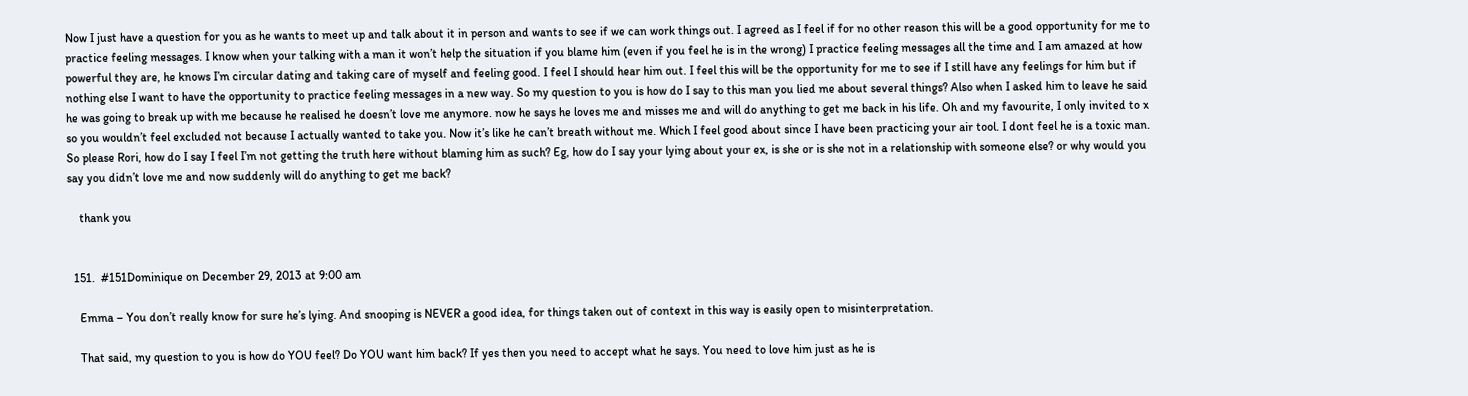Now I just have a question for you as he wants to meet up and talk about it in person and wants to see if we can work things out. I agreed as I feel if for no other reason this will be a good opportunity for me to practice feeling messages. I know when your talking with a man it won’t help the situation if you blame him (even if you feel he is in the wrong) I practice feeling messages all the time and I am amazed at how powerful they are, he knows I’m circular dating and taking care of myself and feeling good. I feel I should hear him out. I feel this will be the opportunity for me to see if I still have any feelings for him but if nothing else I want to have the opportunity to practice feeling messages in a new way. So my question to you is how do I say to this man you lied me about several things? Also when I asked him to leave he said he was going to break up with me because he realised he doesn’t love me anymore. now he says he loves me and misses me and will do anything to get me back in his life. Oh and my favourite, I only invited to x so you wouldn’t feel excluded not because I actually wanted to take you. Now it’s like he can’t breath without me. Which I feel good about since I have been practicing your air tool. I dont feel he is a toxic man. So please Rori, how do I say I feel I’m not getting the truth here without blaming him as such? Eg, how do I say your lying about your ex, is she or is she not in a relationship with someone else? or why would you say you didn’t love me and now suddenly will do anything to get me back?

    thank you


  151.  #151Dominique on December 29, 2013 at 9:00 am

    Emma – You don’t really know for sure he’s lying. And snooping is NEVER a good idea, for things taken out of context in this way is easily open to misinterpretation.

    That said, my question to you is how do YOU feel? Do YOU want him back? If yes then you need to accept what he says. You need to love him just as he is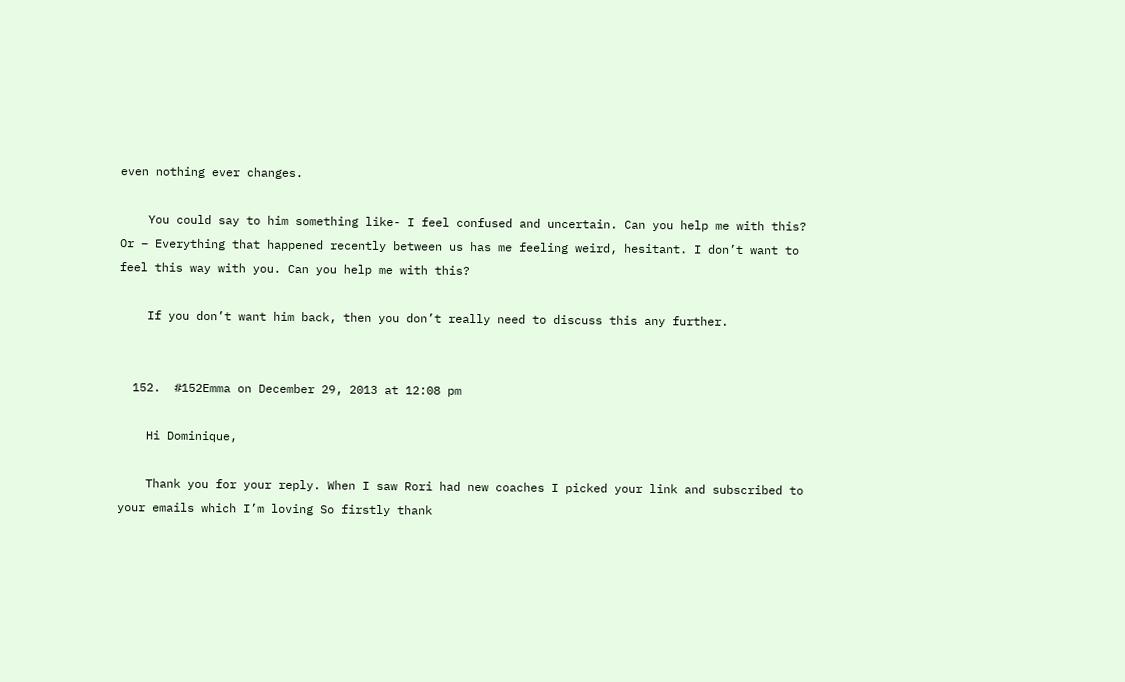even nothing ever changes.

    You could say to him something like- I feel confused and uncertain. Can you help me with this? Or – Everything that happened recently between us has me feeling weird, hesitant. I don’t want to feel this way with you. Can you help me with this?

    If you don’t want him back, then you don’t really need to discuss this any further.


  152.  #152Emma on December 29, 2013 at 12:08 pm

    Hi Dominique,

    Thank you for your reply. When I saw Rori had new coaches I picked your link and subscribed to your emails which I’m loving So firstly thank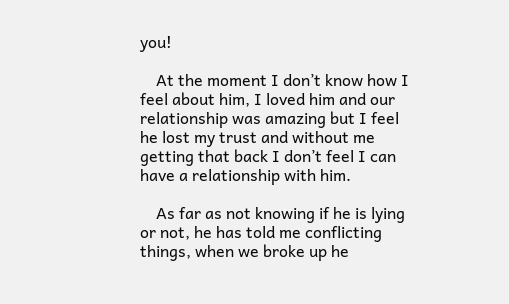you!

    At the moment I don’t know how I feel about him, I loved him and our relationship was amazing but I feel he lost my trust and without me getting that back I don’t feel I can have a relationship with him.

    As far as not knowing if he is lying or not, he has told me conflicting things, when we broke up he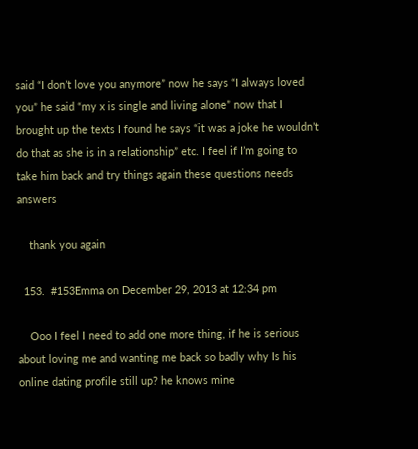said “I don’t love you anymore” now he says “I always loved you” he said “my x is single and living alone” now that I brought up the texts I found he says “it was a joke he wouldn’t do that as she is in a relationship” etc. I feel if I’m going to take him back and try things again these questions needs answers

    thank you again

  153.  #153Emma on December 29, 2013 at 12:34 pm

    Ooo I feel I need to add one more thing, if he is serious about loving me and wanting me back so badly why Is his online dating profile still up? he knows mine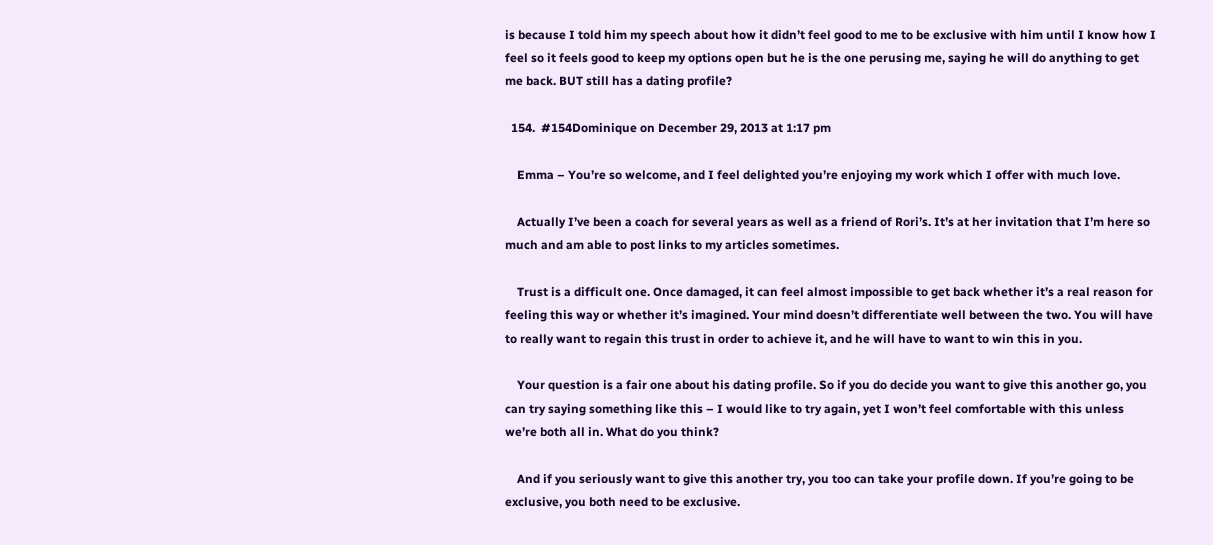is because I told him my speech about how it didn’t feel good to me to be exclusive with him until I know how I feel so it feels good to keep my options open but he is the one perusing me, saying he will do anything to get me back. BUT still has a dating profile?

  154.  #154Dominique on December 29, 2013 at 1:17 pm

    Emma – You’re so welcome, and I feel delighted you’re enjoying my work which I offer with much love.

    Actually I’ve been a coach for several years as well as a friend of Rori’s. It’s at her invitation that I’m here so much and am able to post links to my articles sometimes.

    Trust is a difficult one. Once damaged, it can feel almost impossible to get back whether it’s a real reason for feeling this way or whether it’s imagined. Your mind doesn’t differentiate well between the two. You will have to really want to regain this trust in order to achieve it, and he will have to want to win this in you.

    Your question is a fair one about his dating profile. So if you do decide you want to give this another go, you can try saying something like this – I would like to try again, yet I won’t feel comfortable with this unless we’re both all in. What do you think?

    And if you seriously want to give this another try, you too can take your profile down. If you’re going to be exclusive, you both need to be exclusive.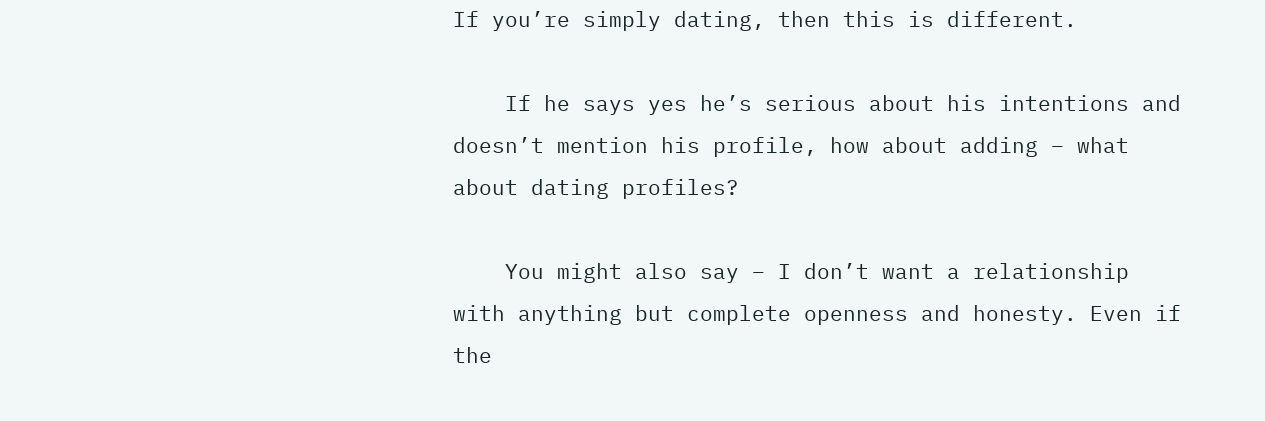If you’re simply dating, then this is different.

    If he says yes he’s serious about his intentions and doesn’t mention his profile, how about adding – what about dating profiles?

    You might also say – I don’t want a relationship with anything but complete openness and honesty. Even if the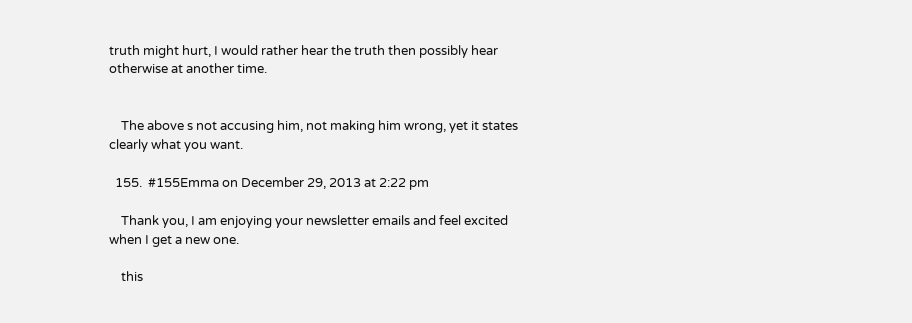truth might hurt, I would rather hear the truth then possibly hear otherwise at another time.


    The above s not accusing him, not making him wrong, yet it states clearly what you want.

  155.  #155Emma on December 29, 2013 at 2:22 pm

    Thank you, I am enjoying your newsletter emails and feel excited when I get a new one.

    this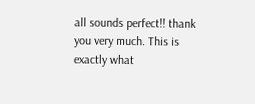all sounds perfect!! thank you very much. This is exactly what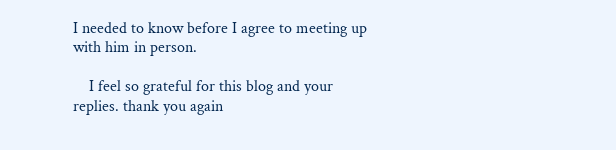I needed to know before I agree to meeting up with him in person.

    I feel so grateful for this blog and your replies. thank you again